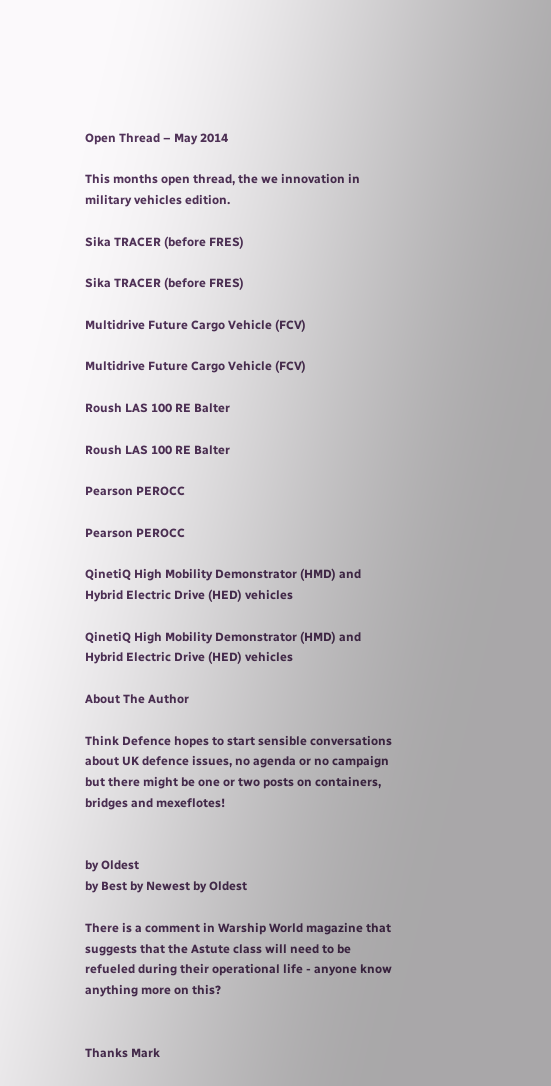Open Thread – May 2014

This months open thread, the we innovation in military vehicles edition.

Sika TRACER (before FRES)

Sika TRACER (before FRES)

Multidrive Future Cargo Vehicle (FCV)

Multidrive Future Cargo Vehicle (FCV)

Roush LAS 100 RE Balter

Roush LAS 100 RE Balter

Pearson PEROCC

Pearson PEROCC

QinetiQ High Mobility Demonstrator (HMD) and Hybrid Electric Drive (HED) vehicles

QinetiQ High Mobility Demonstrator (HMD) and Hybrid Electric Drive (HED) vehicles

About The Author

Think Defence hopes to start sensible conversations about UK defence issues, no agenda or no campaign but there might be one or two posts on containers, bridges and mexeflotes!


by Oldest
by Best by Newest by Oldest

There is a comment in Warship World magazine that suggests that the Astute class will need to be refueled during their operational life - anyone know anything more on this?


Thanks Mark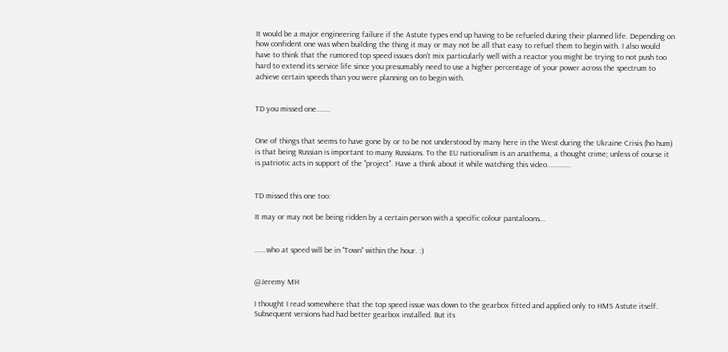It would be a major engineering failure if the Astute types end up having to be refueled during their planned life. Depending on how confident one was when building the thing it may or may not be all that easy to refuel them to begin with. I also would have to think that the rumored top speed issues don't mix particularly well with a reactor you might be trying to not push too hard to extend its service life since you presumably need to use a higher percentage of your power across the spectrum to achieve certain speeds than you were planning on to begin with.


TD you missed one.......


One of things that seems to have gone by or to be not understood by many here in the West during the Ukraine Crisis (ho hum) is that being Russian is important to many Russians. To the EU nationalism is an anathema, a thought crime; unless of course it is patriotic acts in support of the "project". Have a think about it while watching this video............


TD missed this one too:

It may or may not be being ridden by a certain person with a specific colour pantaloons...


......who at speed will be in "Town" within the hour. :)


@Jeremy MH

I thought I read somewhere that the top speed issue was down to the gearbox fitted and applied only to HMS Astute itself. Subsequent versions had had better gearbox installed. But its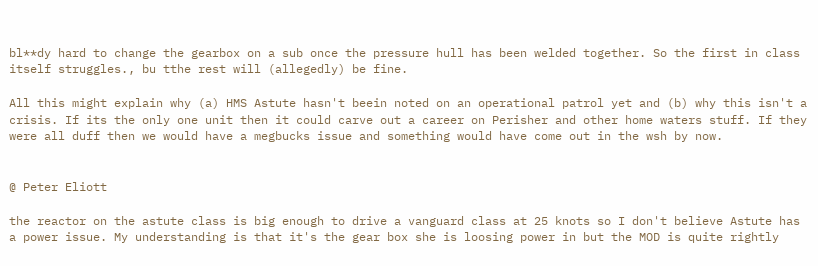bl**dy hard to change the gearbox on a sub once the pressure hull has been welded together. So the first in class itself struggles., bu tthe rest will (allegedly) be fine.

All this might explain why (a) HMS Astute hasn't beein noted on an operational patrol yet and (b) why this isn't a crisis. If its the only one unit then it could carve out a career on Perisher and other home waters stuff. If they were all duff then we would have a megbucks issue and something would have come out in the wsh by now.


@ Peter Eliott

the reactor on the astute class is big enough to drive a vanguard class at 25 knots so I don't believe Astute has a power issue. My understanding is that it's the gear box she is loosing power in but the MOD is quite rightly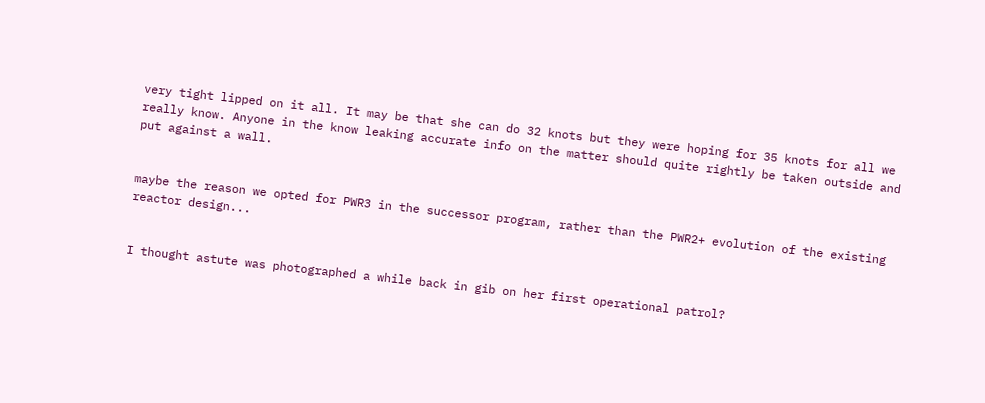very tight lipped on it all. It may be that she can do 32 knots but they were hoping for 35 knots for all we really know. Anyone in the know leaking accurate info on the matter should quite rightly be taken outside and put against a wall.


maybe the reason we opted for PWR3 in the successor program, rather than the PWR2+ evolution of the existing reactor design...


I thought astute was photographed a while back in gib on her first operational patrol?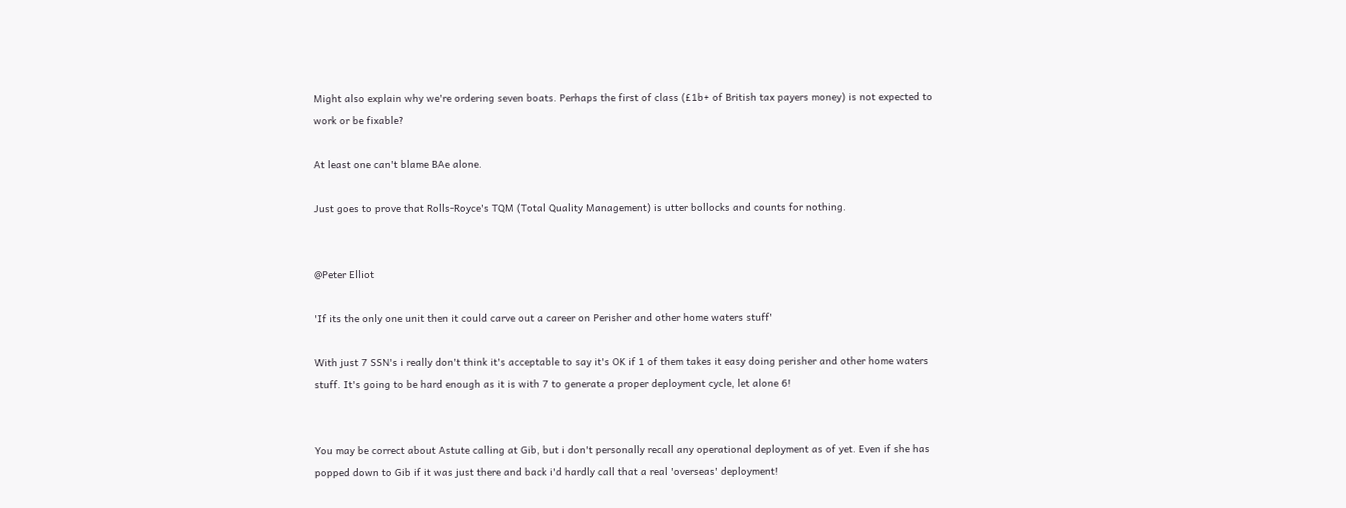Might also explain why we're ordering seven boats. Perhaps the first of class (£1b+ of British tax payers money) is not expected to work or be fixable?

At least one can't blame BAe alone.

Just goes to prove that Rolls-Royce's TQM (Total Quality Management) is utter bollocks and counts for nothing.


@Peter Elliot

'If its the only one unit then it could carve out a career on Perisher and other home waters stuff'

With just 7 SSN's i really don't think it's acceptable to say it's OK if 1 of them takes it easy doing perisher and other home waters stuff. It's going to be hard enough as it is with 7 to generate a proper deployment cycle, let alone 6!


You may be correct about Astute calling at Gib, but i don't personally recall any operational deployment as of yet. Even if she has popped down to Gib if it was just there and back i'd hardly call that a real 'overseas' deployment!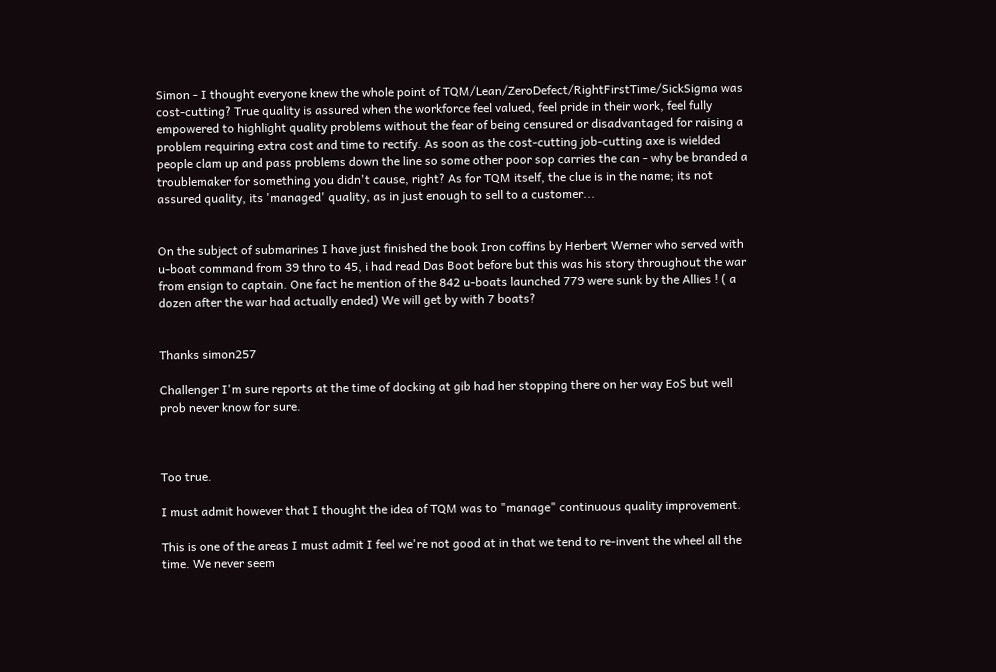Simon - I thought everyone knew the whole point of TQM/Lean/ZeroDefect/RightFirstTime/SickSigma was cost-cutting? True quality is assured when the workforce feel valued, feel pride in their work, feel fully empowered to highlight quality problems without the fear of being censured or disadvantaged for raising a problem requiring extra cost and time to rectify. As soon as the cost-cutting job-cutting axe is wielded people clam up and pass problems down the line so some other poor sop carries the can - why be branded a troublemaker for something you didn't cause, right? As for TQM itself, the clue is in the name; its not assured quality, its 'managed' quality, as in just enough to sell to a customer...


On the subject of submarines I have just finished the book Iron coffins by Herbert Werner who served with u-boat command from 39 thro to 45, i had read Das Boot before but this was his story throughout the war from ensign to captain. One fact he mention of the 842 u-boats launched 779 were sunk by the Allies ! ( a dozen after the war had actually ended) We will get by with 7 boats?


Thanks simon257

Challenger I'm sure reports at the time of docking at gib had her stopping there on her way EoS but well prob never know for sure.



Too true.

I must admit however that I thought the idea of TQM was to "manage" continuous quality improvement.

This is one of the areas I must admit I feel we're not good at in that we tend to re-invent the wheel all the time. We never seem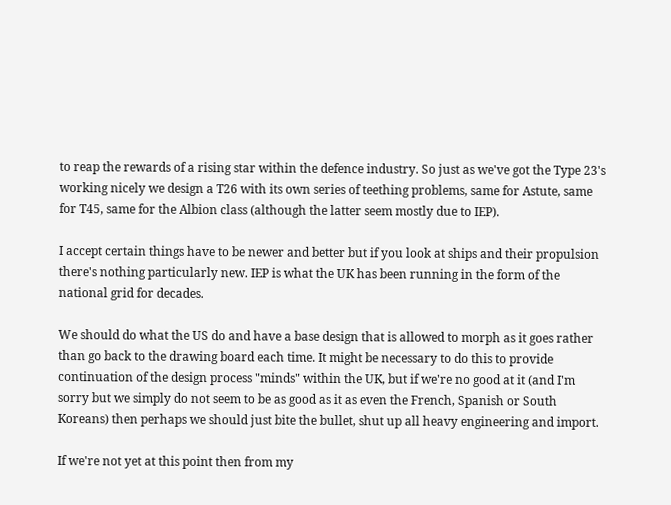to reap the rewards of a rising star within the defence industry. So just as we've got the Type 23's working nicely we design a T26 with its own series of teething problems, same for Astute, same for T45, same for the Albion class (although the latter seem mostly due to IEP).

I accept certain things have to be newer and better but if you look at ships and their propulsion there's nothing particularly new. IEP is what the UK has been running in the form of the national grid for decades.

We should do what the US do and have a base design that is allowed to morph as it goes rather than go back to the drawing board each time. It might be necessary to do this to provide continuation of the design process "minds" within the UK, but if we're no good at it (and I'm sorry but we simply do not seem to be as good as it as even the French, Spanish or South Koreans) then perhaps we should just bite the bullet, shut up all heavy engineering and import.

If we're not yet at this point then from my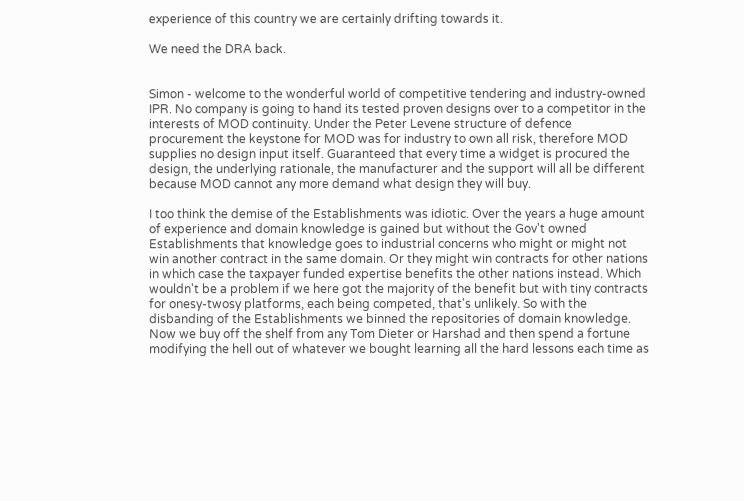experience of this country we are certainly drifting towards it.

We need the DRA back.


Simon - welcome to the wonderful world of competitive tendering and industry-owned IPR. No company is going to hand its tested proven designs over to a competitor in the interests of MOD continuity. Under the Peter Levene structure of defence procurement the keystone for MOD was for industry to own all risk, therefore MOD supplies no design input itself. Guaranteed that every time a widget is procured the design, the underlying rationale, the manufacturer and the support will all be different because MOD cannot any more demand what design they will buy.

I too think the demise of the Establishments was idiotic. Over the years a huge amount of experience and domain knowledge is gained but without the Gov't owned Establishments that knowledge goes to industrial concerns who might or might not win another contract in the same domain. Or they might win contracts for other nations in which case the taxpayer funded expertise benefits the other nations instead. Which wouldn't be a problem if we here got the majority of the benefit but with tiny contracts for onesy-twosy platforms, each being competed, that's unlikely. So with the disbanding of the Establishments we binned the repositories of domain knowledge. Now we buy off the shelf from any Tom Dieter or Harshad and then spend a fortune modifying the hell out of whatever we bought learning all the hard lessons each time as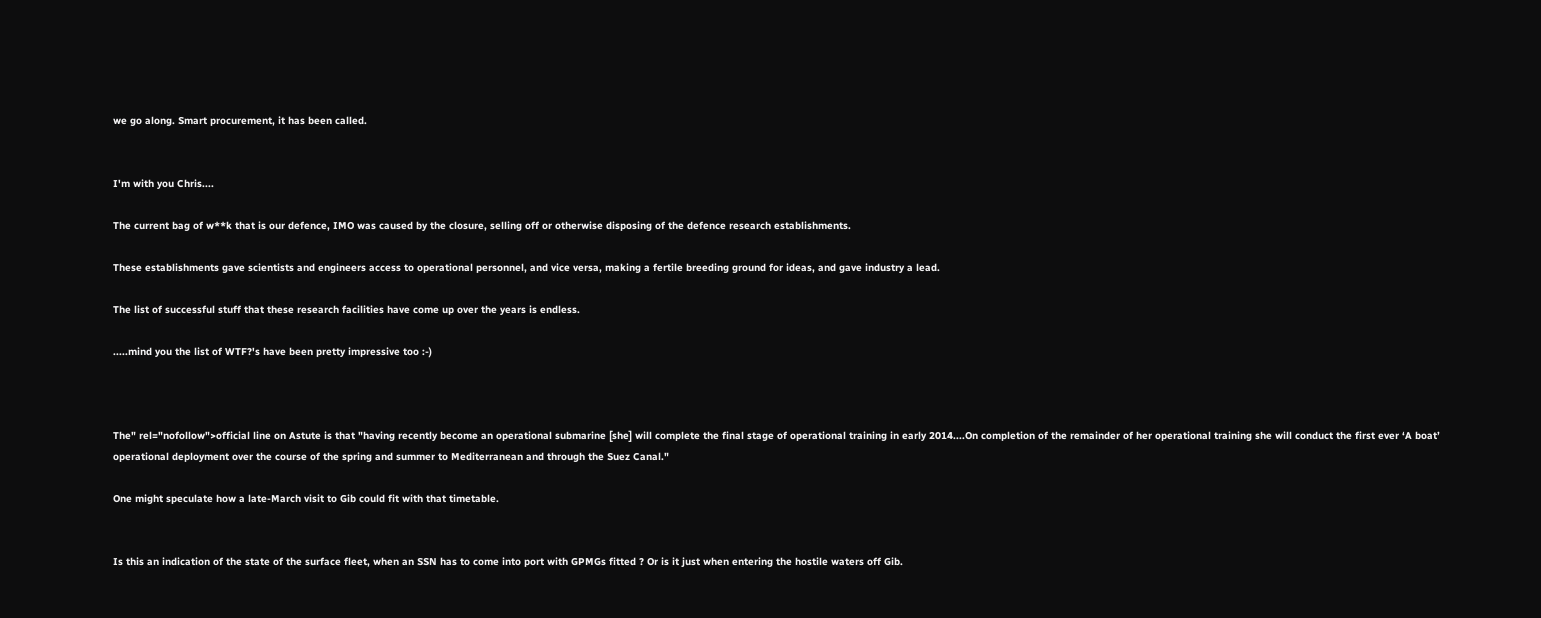we go along. Smart procurement, it has been called.


I'm with you Chris....

The current bag of w**k that is our defence, IMO was caused by the closure, selling off or otherwise disposing of the defence research establishments.

These establishments gave scientists and engineers access to operational personnel, and vice versa, making a fertile breeding ground for ideas, and gave industry a lead.

The list of successful stuff that these research facilities have come up over the years is endless.

.....mind you the list of WTF?'s have been pretty impressive too :-)



The" rel="nofollow">official line on Astute is that "having recently become an operational submarine [she] will complete the final stage of operational training in early 2014....On completion of the remainder of her operational training she will conduct the first ever ‘A boat’ operational deployment over the course of the spring and summer to Mediterranean and through the Suez Canal."

One might speculate how a late-March visit to Gib could fit with that timetable.


Is this an indication of the state of the surface fleet, when an SSN has to come into port with GPMGs fitted ? Or is it just when entering the hostile waters off Gib.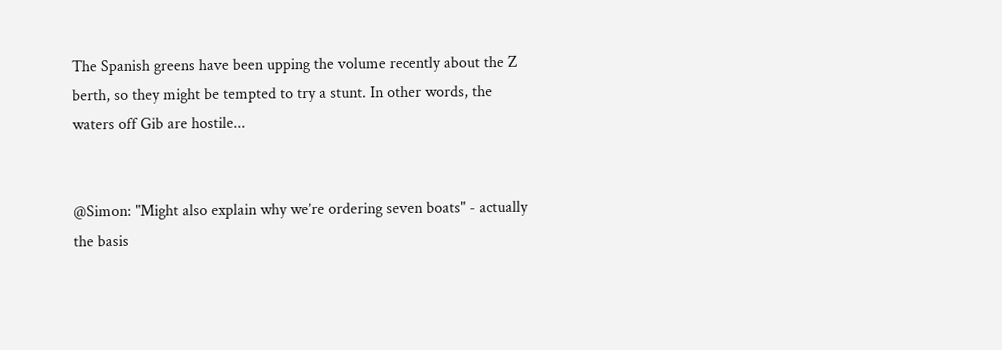The Spanish greens have been upping the volume recently about the Z berth, so they might be tempted to try a stunt. In other words, the waters off Gib are hostile...


@Simon: "Might also explain why we’re ordering seven boats" - actually the basis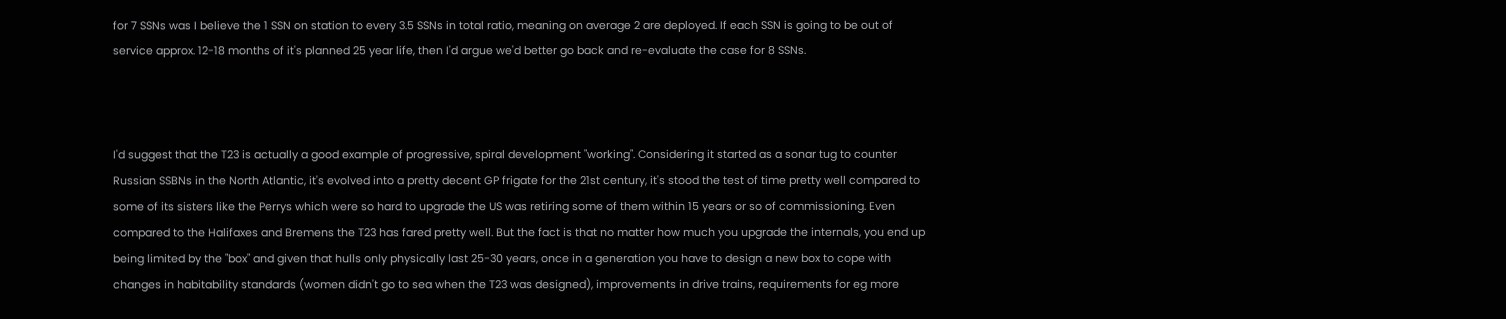for 7 SSNs was I believe the 1 SSN on station to every 3.5 SSNs in total ratio, meaning on average 2 are deployed. If each SSN is going to be out of service approx. 12-18 months of it's planned 25 year life, then I'd argue we'd better go back and re-evaluate the case for 8 SSNs.



I'd suggest that the T23 is actually a good example of progressive, spiral development "working". Considering it started as a sonar tug to counter Russian SSBNs in the North Atlantic, it's evolved into a pretty decent GP frigate for the 21st century, it's stood the test of time pretty well compared to some of its sisters like the Perrys which were so hard to upgrade the US was retiring some of them within 15 years or so of commissioning. Even compared to the Halifaxes and Bremens the T23 has fared pretty well. But the fact is that no matter how much you upgrade the internals, you end up being limited by the "box" and given that hulls only physically last 25-30 years, once in a generation you have to design a new box to cope with changes in habitability standards (women didn't go to sea when the T23 was designed), improvements in drive trains, requirements for eg more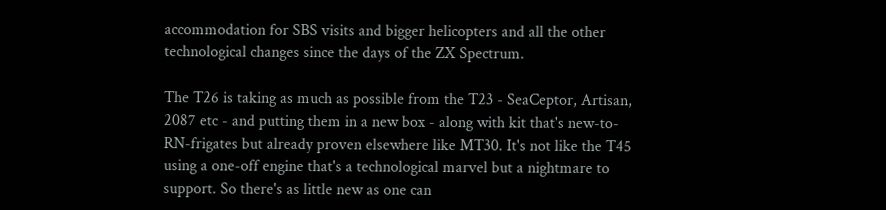accommodation for SBS visits and bigger helicopters and all the other technological changes since the days of the ZX Spectrum.

The T26 is taking as much as possible from the T23 - SeaCeptor, Artisan, 2087 etc - and putting them in a new box - along with kit that's new-to-RN-frigates but already proven elsewhere like MT30. It's not like the T45 using a one-off engine that's a technological marvel but a nightmare to support. So there's as little new as one can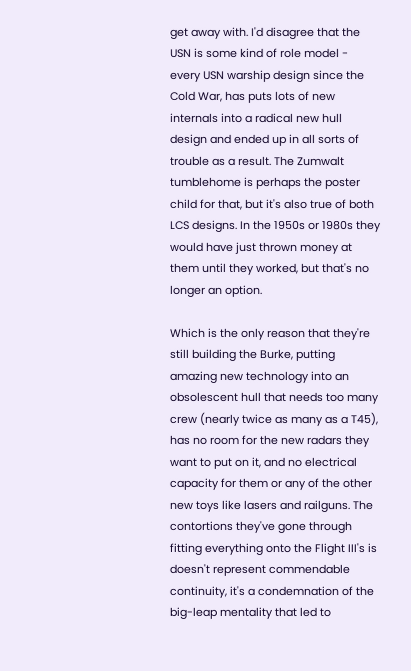get away with. I'd disagree that the USN is some kind of role model - every USN warship design since the Cold War, has puts lots of new internals into a radical new hull design and ended up in all sorts of trouble as a result. The Zumwalt tumblehome is perhaps the poster child for that, but it's also true of both LCS designs. In the 1950s or 1980s they would have just thrown money at them until they worked, but that's no longer an option.

Which is the only reason that they're still building the Burke, putting amazing new technology into an obsolescent hull that needs too many crew (nearly twice as many as a T45), has no room for the new radars they want to put on it, and no electrical capacity for them or any of the other new toys like lasers and railguns. The contortions they've gone through fitting everything onto the Flight III's is doesn't represent commendable continuity, it's a condemnation of the big-leap mentality that led to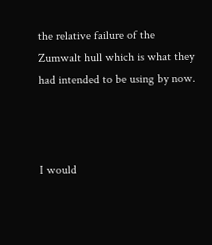the relative failure of the Zumwalt hull which is what they had intended to be using by now.



I would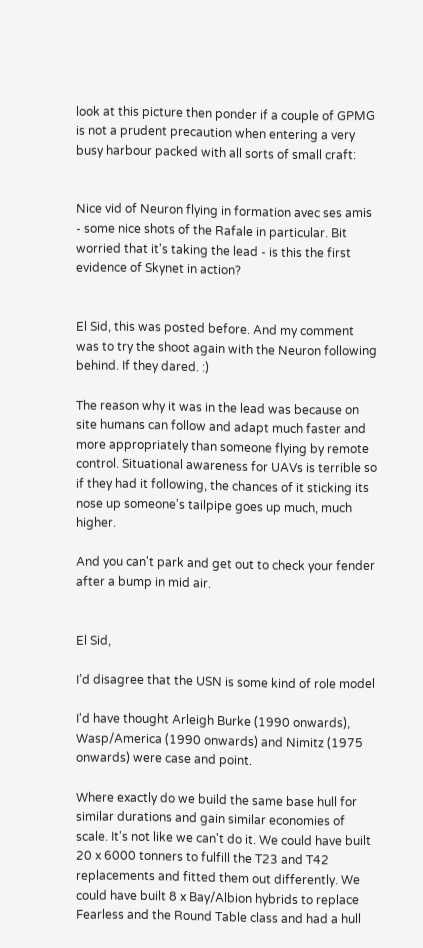look at this picture then ponder if a couple of GPMG is not a prudent precaution when entering a very busy harbour packed with all sorts of small craft:


Nice vid of Neuron flying in formation avec ses amis - some nice shots of the Rafale in particular. Bit worried that it's taking the lead - is this the first evidence of Skynet in action?


El Sid, this was posted before. And my comment was to try the shoot again with the Neuron following behind. If they dared. :)

The reason why it was in the lead was because on site humans can follow and adapt much faster and more appropriately than someone flying by remote control. Situational awareness for UAVs is terrible so if they had it following, the chances of it sticking its nose up someone's tailpipe goes up much, much higher.

And you can't park and get out to check your fender after a bump in mid air.


El Sid,

I’d disagree that the USN is some kind of role model

I'd have thought Arleigh Burke (1990 onwards), Wasp/America (1990 onwards) and Nimitz (1975 onwards) were case and point.

Where exactly do we build the same base hull for similar durations and gain similar economies of scale. It's not like we can't do it. We could have built 20 x 6000 tonners to fulfill the T23 and T42 replacements and fitted them out differently. We could have built 8 x Bay/Albion hybrids to replace Fearless and the Round Table class and had a hull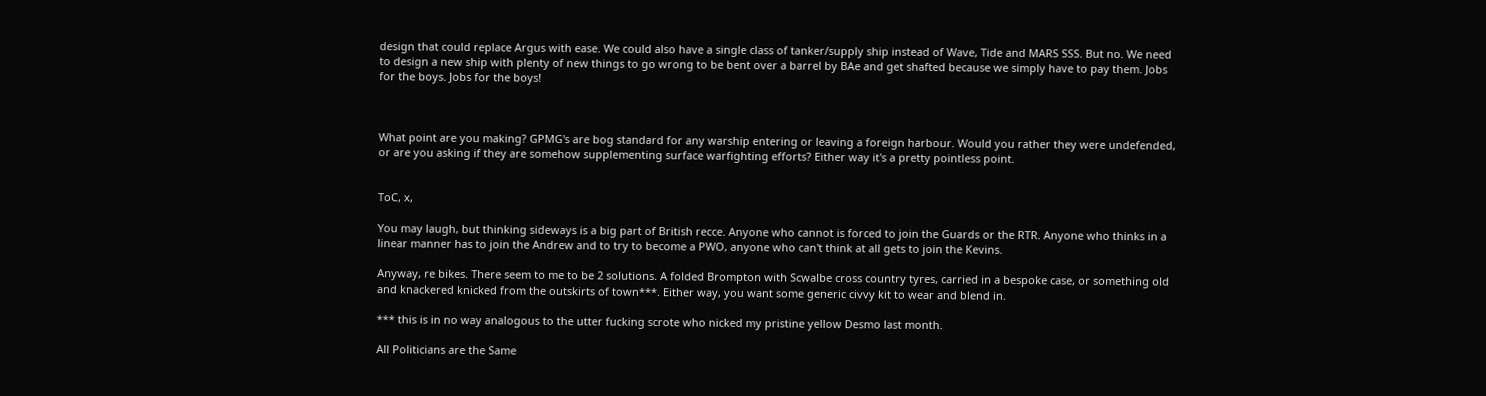design that could replace Argus with ease. We could also have a single class of tanker/supply ship instead of Wave, Tide and MARS SSS. But no. We need to design a new ship with plenty of new things to go wrong to be bent over a barrel by BAe and get shafted because we simply have to pay them. Jobs for the boys. Jobs for the boys!



What point are you making? GPMG's are bog standard for any warship entering or leaving a foreign harbour. Would you rather they were undefended, or are you asking if they are somehow supplementing surface warfighting efforts? Either way it's a pretty pointless point.


ToC, x,

You may laugh, but thinking sideways is a big part of British recce. Anyone who cannot is forced to join the Guards or the RTR. Anyone who thinks in a linear manner has to join the Andrew and to try to become a PWO, anyone who can't think at all gets to join the Kevins.

Anyway, re bikes. There seem to me to be 2 solutions. A folded Brompton with Scwalbe cross country tyres, carried in a bespoke case, or something old and knackered knicked from the outskirts of town***. Either way, you want some generic civvy kit to wear and blend in.

*** this is in no way analogous to the utter fucking scrote who nicked my pristine yellow Desmo last month.

All Politicians are the Same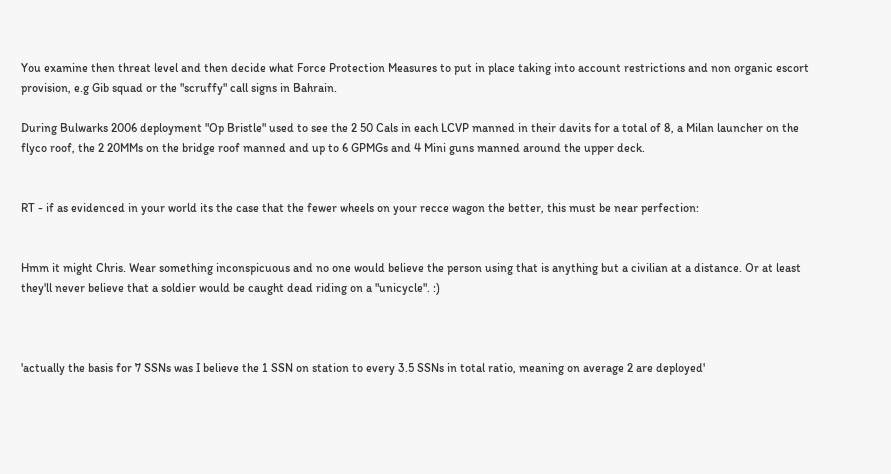You examine then threat level and then decide what Force Protection Measures to put in place taking into account restrictions and non organic escort provision, e.g Gib squad or the "scruffy" call signs in Bahrain.

During Bulwarks 2006 deployment "Op Bristle" used to see the 2 50 Cals in each LCVP manned in their davits for a total of 8, a Milan launcher on the flyco roof, the 2 20MMs on the bridge roof manned and up to 6 GPMGs and 4 Mini guns manned around the upper deck.


RT - if as evidenced in your world its the case that the fewer wheels on your recce wagon the better, this must be near perfection:


Hmm it might Chris. Wear something inconspicuous and no one would believe the person using that is anything but a civilian at a distance. Or at least they'll never believe that a soldier would be caught dead riding on a "unicycle". :)



'actually the basis for 7 SSNs was I believe the 1 SSN on station to every 3.5 SSNs in total ratio, meaning on average 2 are deployed'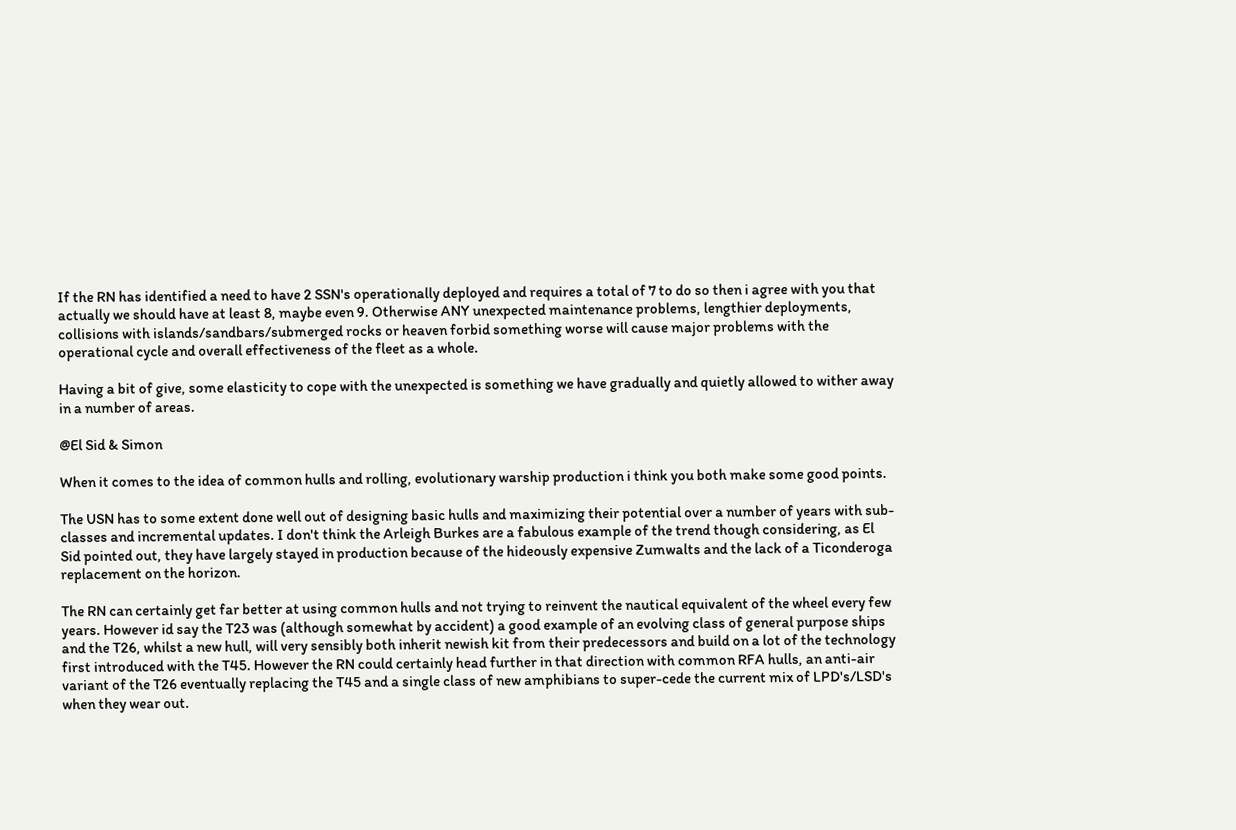If the RN has identified a need to have 2 SSN's operationally deployed and requires a total of 7 to do so then i agree with you that actually we should have at least 8, maybe even 9. Otherwise ANY unexpected maintenance problems, lengthier deployments, collisions with islands/sandbars/submerged rocks or heaven forbid something worse will cause major problems with the operational cycle and overall effectiveness of the fleet as a whole.

Having a bit of give, some elasticity to cope with the unexpected is something we have gradually and quietly allowed to wither away in a number of areas.

@El Sid & Simon

When it comes to the idea of common hulls and rolling, evolutionary warship production i think you both make some good points.

The USN has to some extent done well out of designing basic hulls and maximizing their potential over a number of years with sub-classes and incremental updates. I don't think the Arleigh Burkes are a fabulous example of the trend though considering, as El Sid pointed out, they have largely stayed in production because of the hideously expensive Zumwalts and the lack of a Ticonderoga replacement on the horizon.

The RN can certainly get far better at using common hulls and not trying to reinvent the nautical equivalent of the wheel every few years. However id say the T23 was (although somewhat by accident) a good example of an evolving class of general purpose ships and the T26, whilst a new hull, will very sensibly both inherit newish kit from their predecessors and build on a lot of the technology first introduced with the T45. However the RN could certainly head further in that direction with common RFA hulls, an anti-air variant of the T26 eventually replacing the T45 and a single class of new amphibians to super-cede the current mix of LPD's/LSD's when they wear out.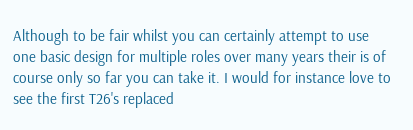Although to be fair whilst you can certainly attempt to use one basic design for multiple roles over many years their is of course only so far you can take it. I would for instance love to see the first T26's replaced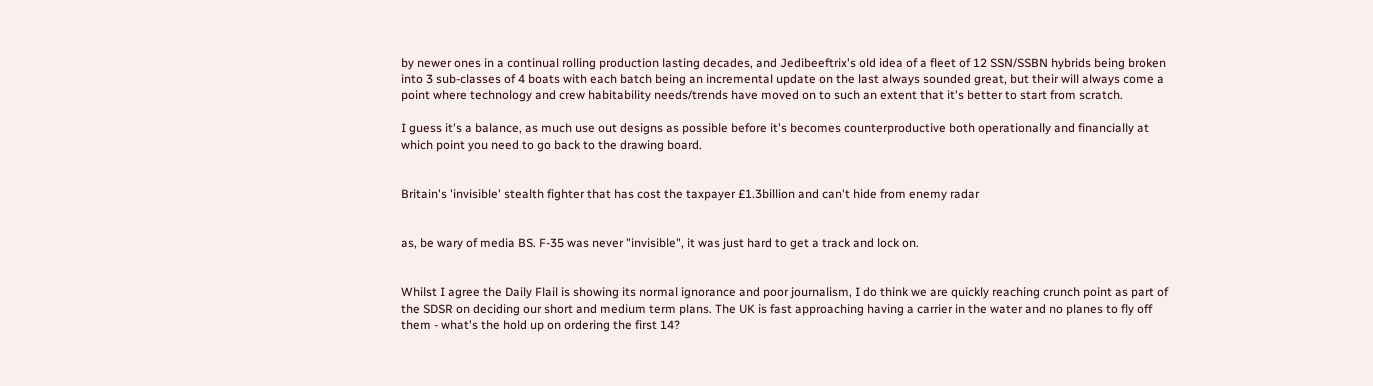by newer ones in a continual rolling production lasting decades, and Jedibeeftrix's old idea of a fleet of 12 SSN/SSBN hybrids being broken into 3 sub-classes of 4 boats with each batch being an incremental update on the last always sounded great, but their will always come a point where technology and crew habitability needs/trends have moved on to such an extent that it's better to start from scratch.

I guess it's a balance, as much use out designs as possible before it's becomes counterproductive both operationally and financially at which point you need to go back to the drawing board.


Britain's 'invisible' stealth fighter that has cost the taxpayer £1.3billion and can't hide from enemy radar


as, be wary of media BS. F-35 was never "invisible", it was just hard to get a track and lock on.


Whilst I agree the Daily Flail is showing its normal ignorance and poor journalism, I do think we are quickly reaching crunch point as part of the SDSR on deciding our short and medium term plans. The UK is fast approaching having a carrier in the water and no planes to fly off them - what's the hold up on ordering the first 14?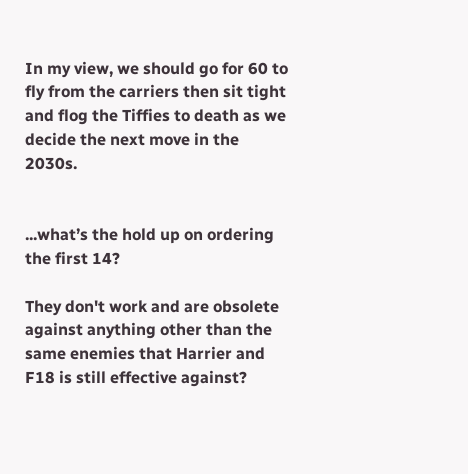In my view, we should go for 60 to fly from the carriers then sit tight and flog the Tiffies to death as we decide the next move in the 2030s.


...what’s the hold up on ordering the first 14?

They don't work and are obsolete against anything other than the same enemies that Harrier and F18 is still effective against?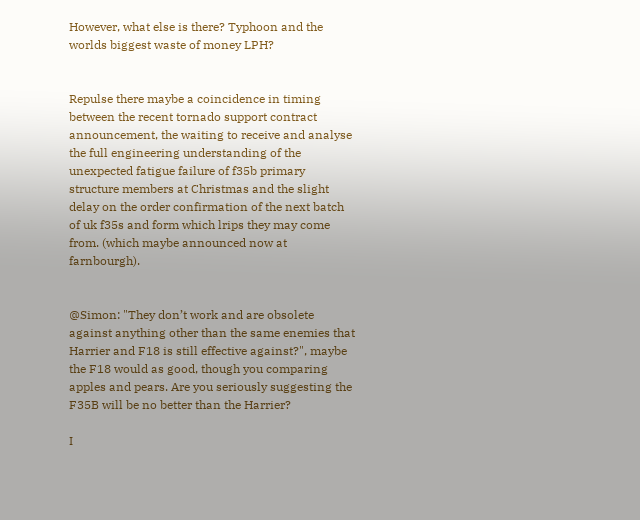However, what else is there? Typhoon and the worlds biggest waste of money LPH?


Repulse there maybe a coincidence in timing between the recent tornado support contract announcement, the waiting to receive and analyse the full engineering understanding of the unexpected fatigue failure of f35b primary structure members at Christmas and the slight delay on the order confirmation of the next batch of uk f35s and form which lrips they may come from. (which maybe announced now at farnbourgh).


@Simon: "They don’t work and are obsolete against anything other than the same enemies that Harrier and F18 is still effective against?", maybe the F18 would as good, though you comparing apples and pears. Are you seriously suggesting the F35B will be no better than the Harrier?

I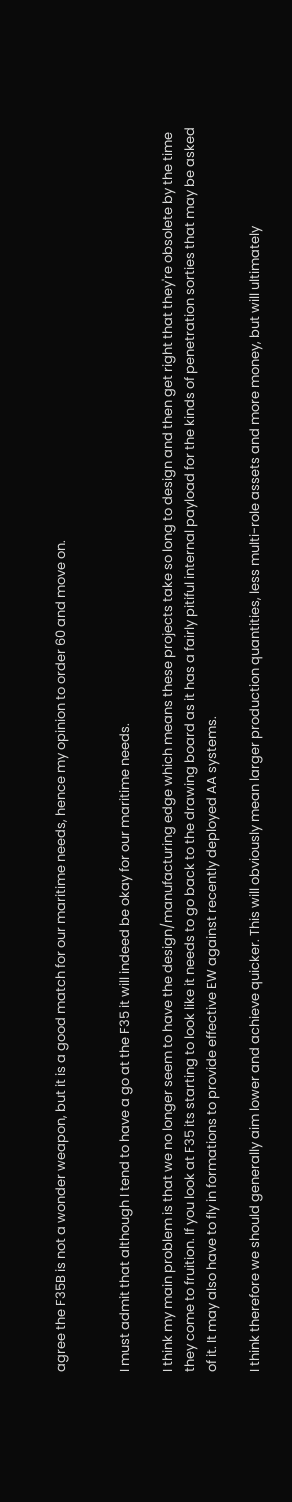agree the F35B is not a wonder weapon, but it is a good match for our maritime needs, hence my opinion to order 60 and move on.


I must admit that although I tend to have a go at the F35 it will indeed be okay for our maritime needs.

I think my main problem is that we no longer seem to have the design/manufacturing edge which means these projects take so long to design and then get right that they're obsolete by the time they come to fruition. If you look at F35 its starting to look like it needs to go back to the drawing board as it has a fairly pitiful internal payload for the kinds of penetration sorties that may be asked of it. It may also have to fly in formations to provide effective EW against recently deployed AA systems.

I think therefore we should generally aim lower and achieve quicker. This will obviously mean larger production quantities, less multi-role assets and more money, but will ultimately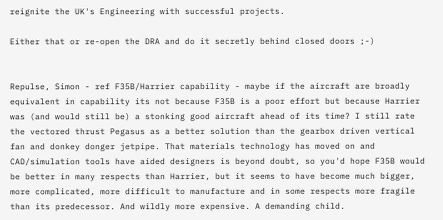reignite the UK's Engineering with successful projects.

Either that or re-open the DRA and do it secretly behind closed doors ;-)


Repulse, Simon - ref F35B/Harrier capability - maybe if the aircraft are broadly equivalent in capability its not because F35B is a poor effort but because Harrier was (and would still be) a stonking good aircraft ahead of its time? I still rate the vectored thrust Pegasus as a better solution than the gearbox driven vertical fan and donkey donger jetpipe. That materials technology has moved on and CAD/simulation tools have aided designers is beyond doubt, so you'd hope F35B would be better in many respects than Harrier, but it seems to have become much bigger, more complicated, more difficult to manufacture and in some respects more fragile than its predecessor. And wildly more expensive. A demanding child.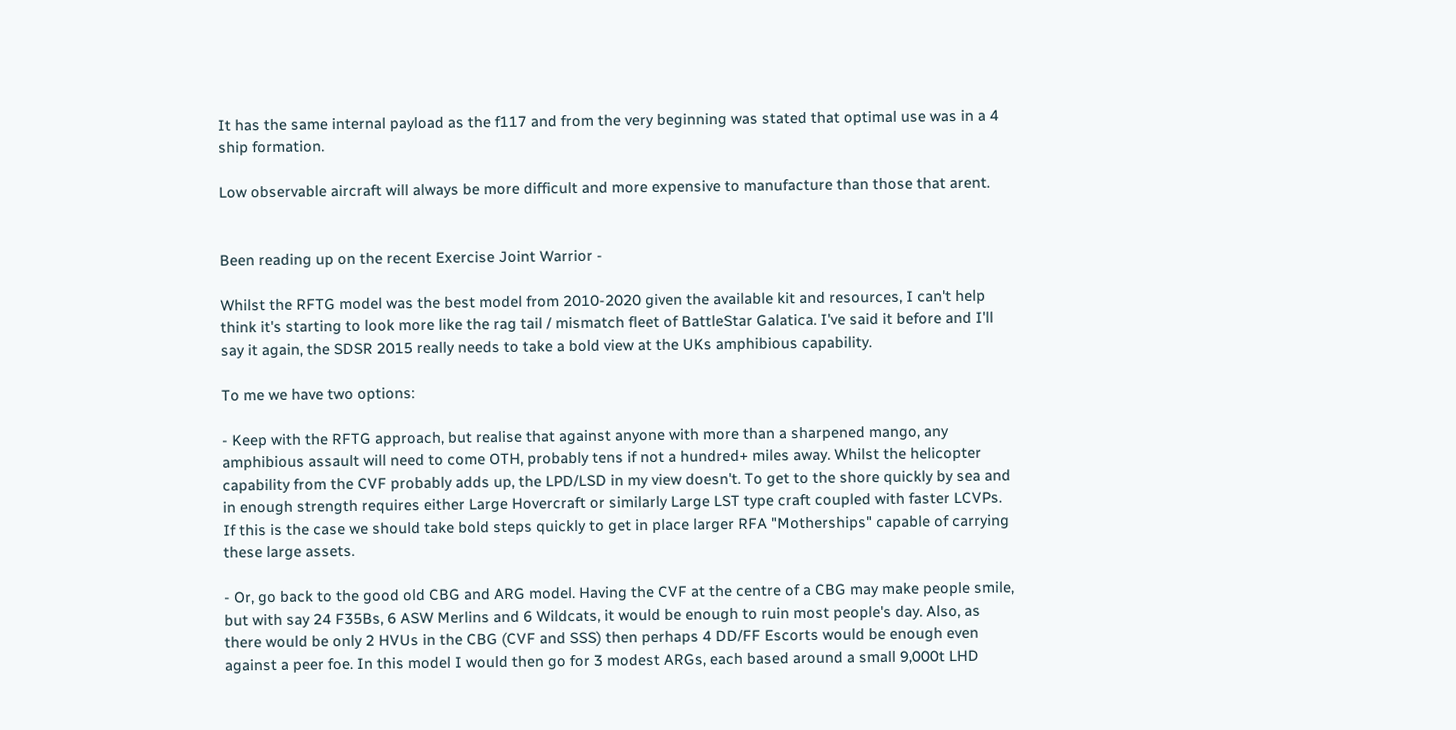It has the same internal payload as the f117 and from the very beginning was stated that optimal use was in a 4 ship formation.

Low observable aircraft will always be more difficult and more expensive to manufacture than those that arent.


Been reading up on the recent Exercise Joint Warrior -

Whilst the RFTG model was the best model from 2010-2020 given the available kit and resources, I can't help think it's starting to look more like the rag tail / mismatch fleet of BattleStar Galatica. I've said it before and I'll say it again, the SDSR 2015 really needs to take a bold view at the UKs amphibious capability.

To me we have two options:

- Keep with the RFTG approach, but realise that against anyone with more than a sharpened mango, any amphibious assault will need to come OTH, probably tens if not a hundred+ miles away. Whilst the helicopter capability from the CVF probably adds up, the LPD/LSD in my view doesn't. To get to the shore quickly by sea and in enough strength requires either Large Hovercraft or similarly Large LST type craft coupled with faster LCVPs. If this is the case we should take bold steps quickly to get in place larger RFA "Motherships" capable of carrying these large assets.

- Or, go back to the good old CBG and ARG model. Having the CVF at the centre of a CBG may make people smile, but with say 24 F35Bs, 6 ASW Merlins and 6 Wildcats, it would be enough to ruin most people's day. Also, as there would be only 2 HVUs in the CBG (CVF and SSS) then perhaps 4 DD/FF Escorts would be enough even against a peer foe. In this model I would then go for 3 modest ARGs, each based around a small 9,000t LHD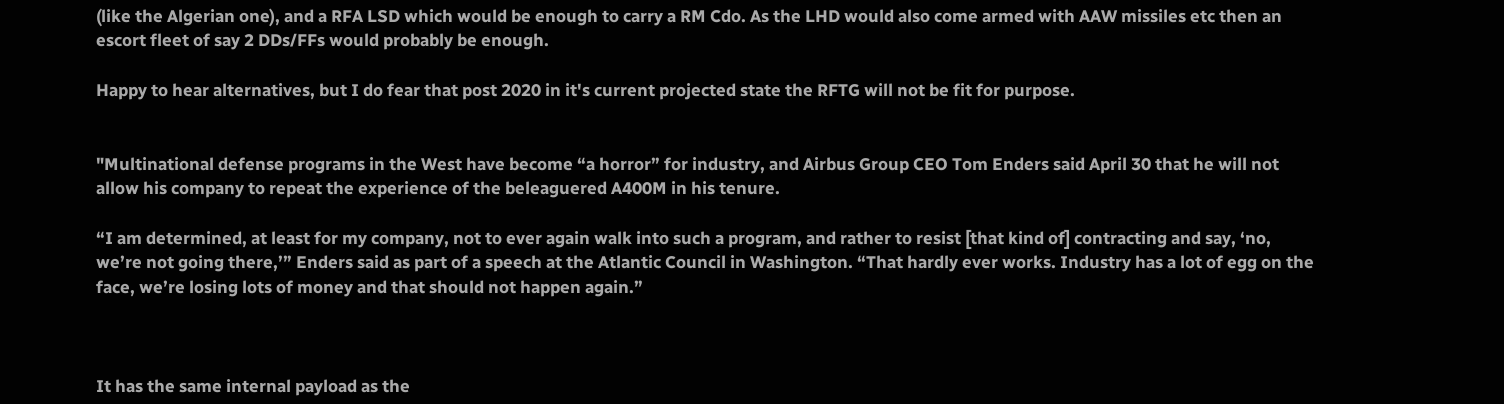(like the Algerian one), and a RFA LSD which would be enough to carry a RM Cdo. As the LHD would also come armed with AAW missiles etc then an escort fleet of say 2 DDs/FFs would probably be enough.

Happy to hear alternatives, but I do fear that post 2020 in it's current projected state the RFTG will not be fit for purpose.


"Multinational defense programs in the West have become “a horror” for industry, and Airbus Group CEO Tom Enders said April 30 that he will not allow his company to repeat the experience of the beleaguered A400M in his tenure.

“I am determined, at least for my company, not to ever again walk into such a program, and rather to resist [that kind of] contracting and say, ‘no, we’re not going there,’” Enders said as part of a speech at the Atlantic Council in Washington. “That hardly ever works. Industry has a lot of egg on the face, we’re losing lots of money and that should not happen again.”



It has the same internal payload as the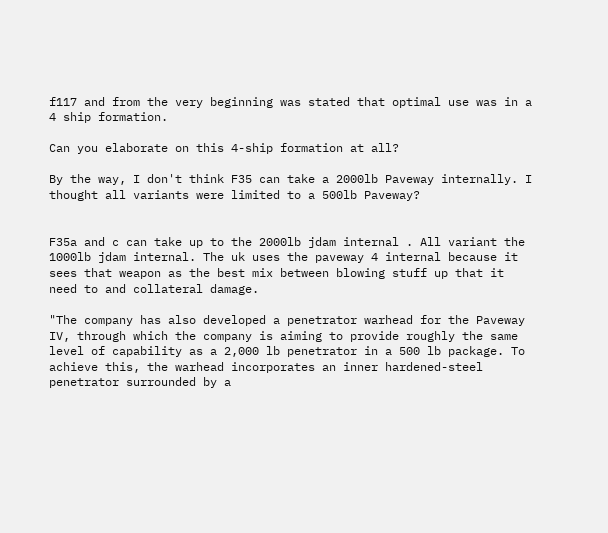f117 and from the very beginning was stated that optimal use was in a 4 ship formation.

Can you elaborate on this 4-ship formation at all?

By the way, I don't think F35 can take a 2000lb Paveway internally. I thought all variants were limited to a 500lb Paveway?


F35a and c can take up to the 2000lb jdam internal . All variant the 1000lb jdam internal. The uk uses the paveway 4 internal because it sees that weapon as the best mix between blowing stuff up that it need to and collateral damage.

"The company has also developed a penetrator warhead for the Paveway IV, through which the company is aiming to provide roughly the same level of capability as a 2,000 lb penetrator in a 500 lb package. To achieve this, the warhead incorporates an inner hardened-steel penetrator surrounded by a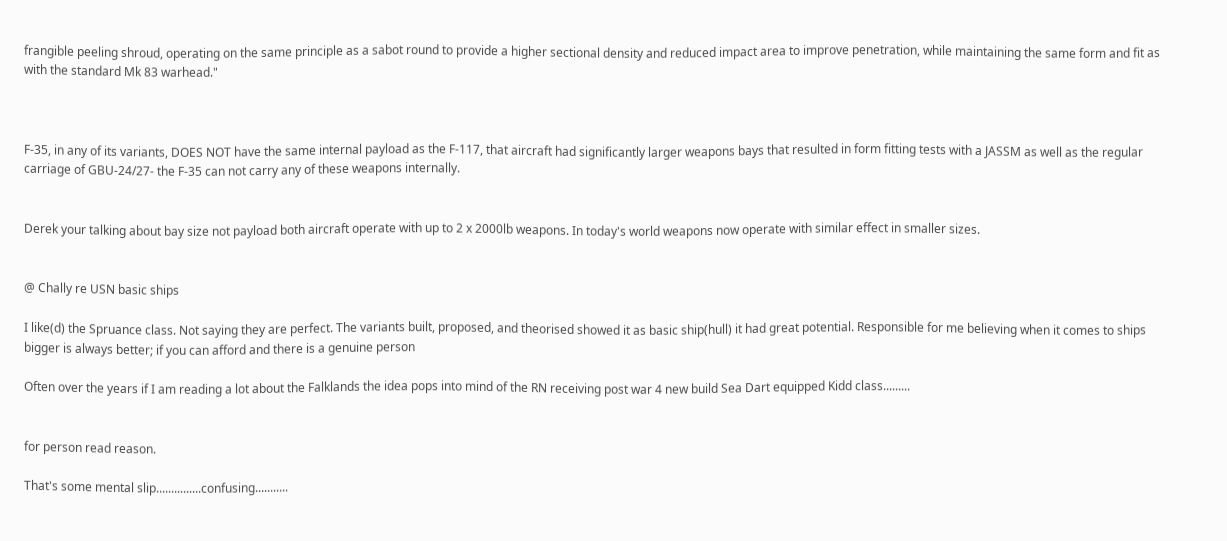frangible peeling shroud, operating on the same principle as a sabot round to provide a higher sectional density and reduced impact area to improve penetration, while maintaining the same form and fit as with the standard Mk 83 warhead."



F-35, in any of its variants, DOES NOT have the same internal payload as the F-117, that aircraft had significantly larger weapons bays that resulted in form fitting tests with a JASSM as well as the regular carriage of GBU-24/27- the F-35 can not carry any of these weapons internally.


Derek your talking about bay size not payload both aircraft operate with up to 2 x 2000lb weapons. In today's world weapons now operate with similar effect in smaller sizes.


@ Chally re USN basic ships

I like(d) the Spruance class. Not saying they are perfect. The variants built, proposed, and theorised showed it as basic ship(hull) it had great potential. Responsible for me believing when it comes to ships bigger is always better; if you can afford and there is a genuine person

Often over the years if I am reading a lot about the Falklands the idea pops into mind of the RN receiving post war 4 new build Sea Dart equipped Kidd class.........


for person read reason.

That's some mental slip...............confusing...........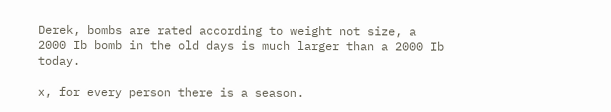Derek, bombs are rated according to weight not size, a 2000 Ib bomb in the old days is much larger than a 2000 Ib today.

x, for every person there is a season.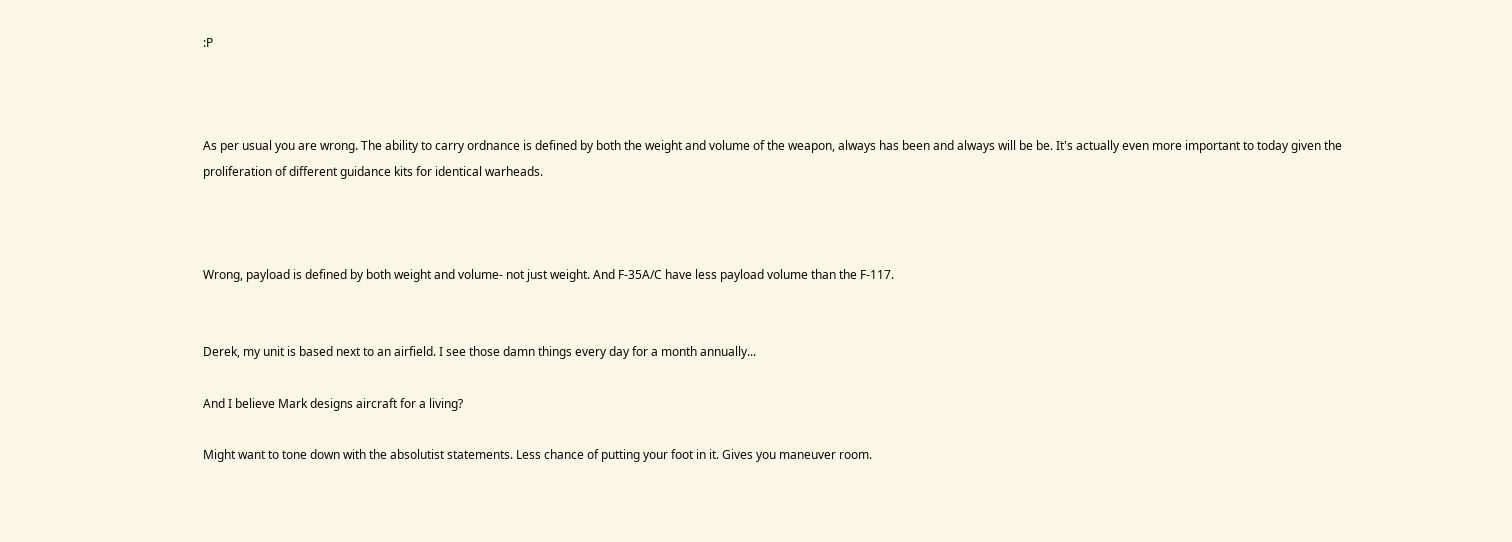:P



As per usual you are wrong. The ability to carry ordnance is defined by both the weight and volume of the weapon, always has been and always will be be. It's actually even more important to today given the proliferation of different guidance kits for identical warheads.



Wrong, payload is defined by both weight and volume- not just weight. And F-35A/C have less payload volume than the F-117.


Derek, my unit is based next to an airfield. I see those damn things every day for a month annually...

And I believe Mark designs aircraft for a living?

Might want to tone down with the absolutist statements. Less chance of putting your foot in it. Gives you maneuver room.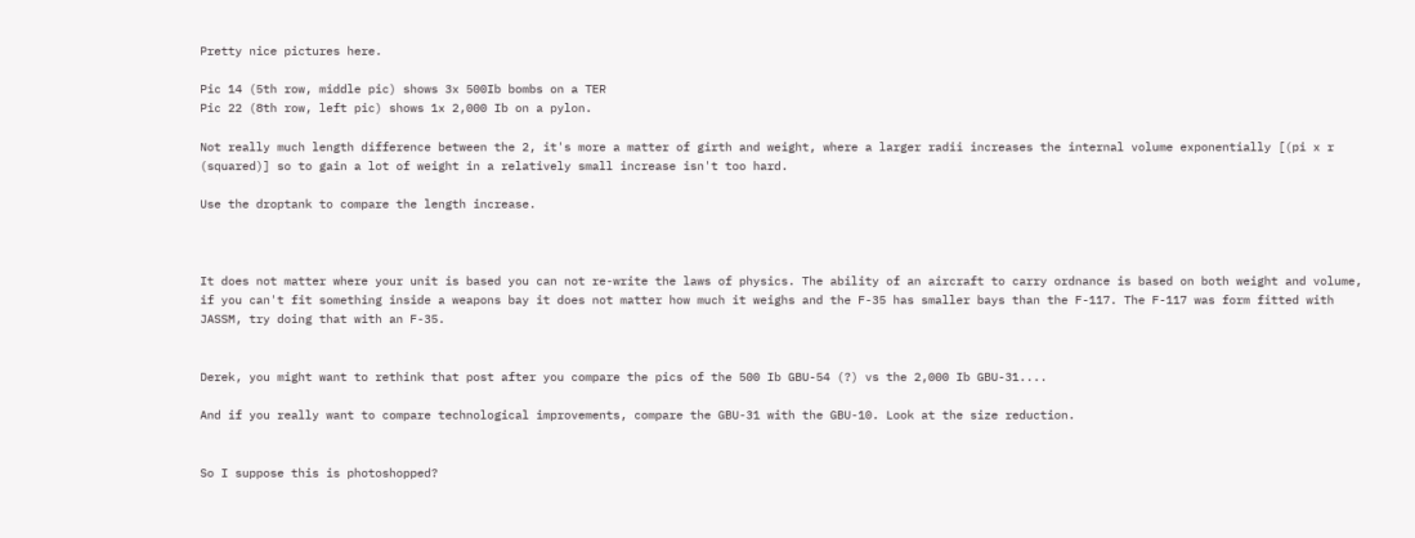Pretty nice pictures here.

Pic 14 (5th row, middle pic) shows 3x 500Ib bombs on a TER
Pic 22 (8th row, left pic) shows 1x 2,000 Ib on a pylon.

Not really much length difference between the 2, it's more a matter of girth and weight, where a larger radii increases the internal volume exponentially [(pi x r (squared)] so to gain a lot of weight in a relatively small increase isn't too hard.

Use the droptank to compare the length increase.



It does not matter where your unit is based you can not re-write the laws of physics. The ability of an aircraft to carry ordnance is based on both weight and volume, if you can't fit something inside a weapons bay it does not matter how much it weighs and the F-35 has smaller bays than the F-117. The F-117 was form fitted with JASSM, try doing that with an F-35.


Derek, you might want to rethink that post after you compare the pics of the 500 Ib GBU-54 (?) vs the 2,000 Ib GBU-31....

And if you really want to compare technological improvements, compare the GBU-31 with the GBU-10. Look at the size reduction.


So I suppose this is photoshopped?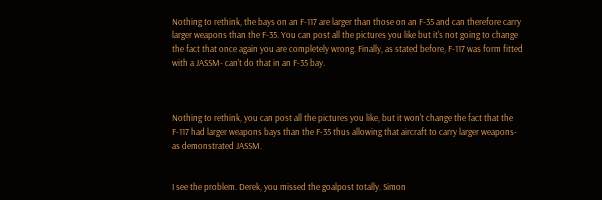Nothing to rethink, the bays on an F-117 are larger than those on an F-35 and can therefore carry larger weapons than the F-35. You can post all the pictures you like but it's not going to change the fact that once again you are completely wrong. Finally, as stated before, F-117 was form fitted with a JASSM- can't do that in an F-35 bay.



Nothing to rethink, you can post all the pictures you like, but it won't change the fact that the F-117 had larger weapons bays than the F-35 thus allowing that aircraft to carry larger weapons- as demonstrated JASSM.


I see the problem. Derek, you missed the goalpost totally. Simon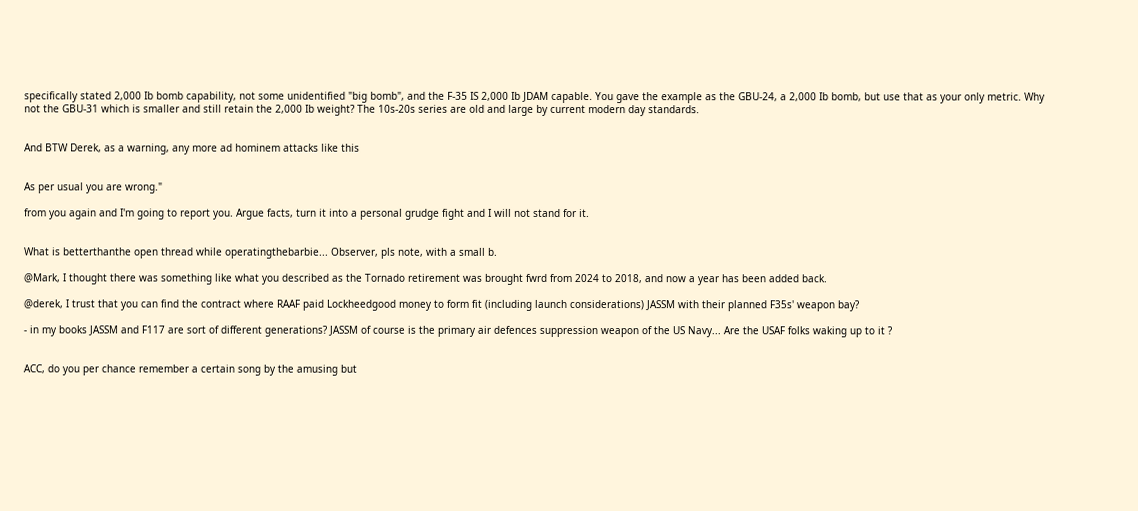specifically stated 2,000 Ib bomb capability, not some unidentified "big bomb", and the F-35 IS 2,000 Ib JDAM capable. You gave the example as the GBU-24, a 2,000 Ib bomb, but use that as your only metric. Why not the GBU-31 which is smaller and still retain the 2,000 Ib weight? The 10s-20s series are old and large by current modern day standards.


And BTW Derek, as a warning, any more ad hominem attacks like this


As per usual you are wrong."

from you again and I'm going to report you. Argue facts, turn it into a personal grudge fight and I will not stand for it.


What is betterthanthe open thread while operatingthebarbie... Observer, pls note, with a small b.

@Mark, I thought there was something like what you described as the Tornado retirement was brought fwrd from 2024 to 2018, and now a year has been added back.

@derek, I trust that you can find the contract where RAAF paid Lockheedgood money to form fit (including launch considerations) JASSM with their planned F35s' weapon bay?

- in my books JASSM and F117 are sort of different generations? JASSM of course is the primary air defences suppression weapon of the US Navy... Are the USAF folks waking up to it ?


ACC, do you per chance remember a certain song by the amusing but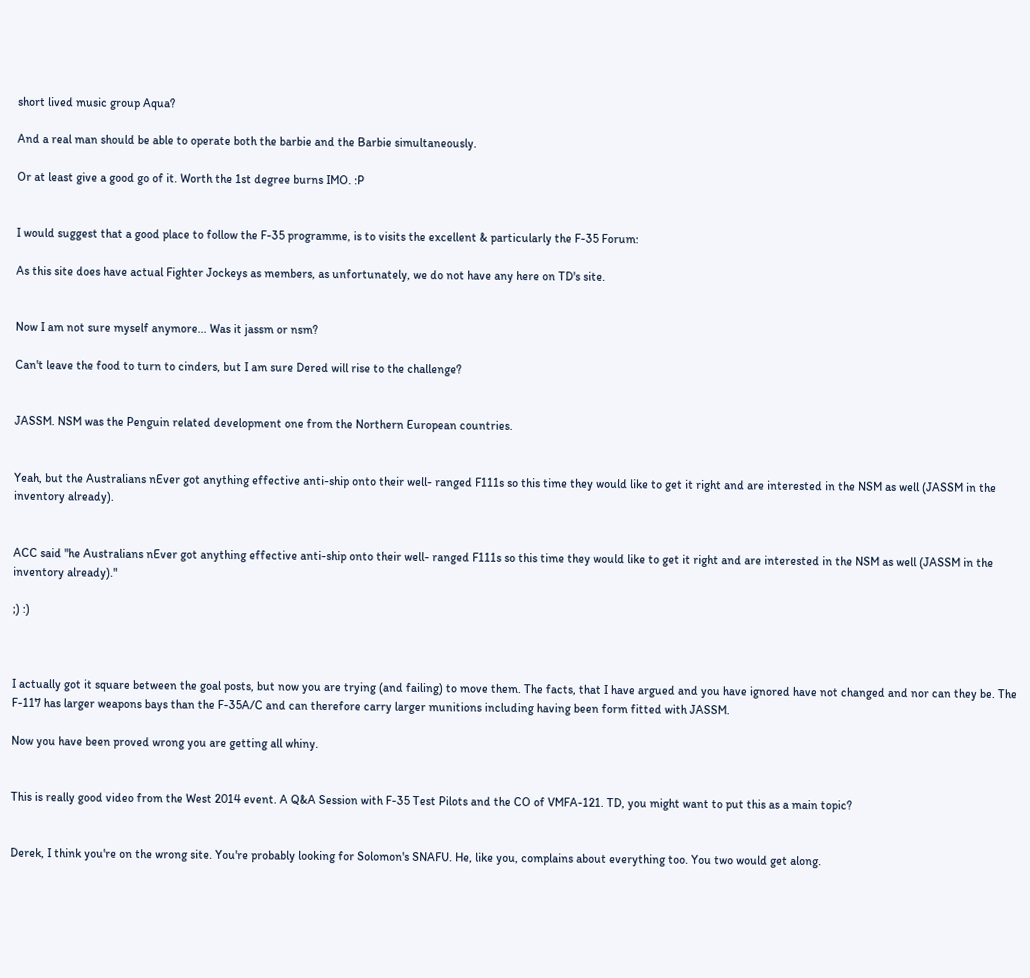short lived music group Aqua?

And a real man should be able to operate both the barbie and the Barbie simultaneously.

Or at least give a good go of it. Worth the 1st degree burns IMO. :P


I would suggest that a good place to follow the F-35 programme, is to visits the excellent & particularly the F-35 Forum:

As this site does have actual Fighter Jockeys as members, as unfortunately, we do not have any here on TD's site.


Now I am not sure myself anymore... Was it jassm or nsm?

Can't leave the food to turn to cinders, but I am sure Dered will rise to the challenge?


JASSM. NSM was the Penguin related development one from the Northern European countries.


Yeah, but the Australians nEver got anything effective anti-ship onto their well- ranged F111s so this time they would like to get it right and are interested in the NSM as well (JASSM in the inventory already).


ACC said "he Australians nEver got anything effective anti-ship onto their well- ranged F111s so this time they would like to get it right and are interested in the NSM as well (JASSM in the inventory already)."

;) :)



I actually got it square between the goal posts, but now you are trying (and failing) to move them. The facts, that I have argued and you have ignored have not changed and nor can they be. The F-117 has larger weapons bays than the F-35A/C and can therefore carry larger munitions including having been form fitted with JASSM.

Now you have been proved wrong you are getting all whiny.


This is really good video from the West 2014 event. A Q&A Session with F-35 Test Pilots and the CO of VMFA-121. TD, you might want to put this as a main topic?


Derek, I think you're on the wrong site. You're probably looking for Solomon's SNAFU. He, like you, complains about everything too. You two would get along.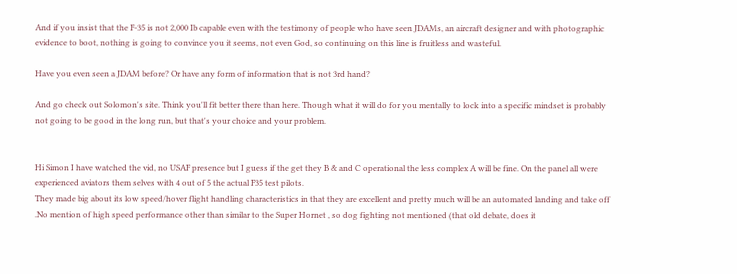And if you insist that the F-35 is not 2,000 Ib capable even with the testimony of people who have seen JDAMs, an aircraft designer and with photographic evidence to boot, nothing is going to convince you it seems, not even God, so continuing on this line is fruitless and wasteful.

Have you even seen a JDAM before? Or have any form of information that is not 3rd hand?

And go check out Solomon's site. Think you'll fit better there than here. Though what it will do for you mentally to lock into a specific mindset is probably not going to be good in the long run, but that's your choice and your problem.


Hi Simon I have watched the vid, no USAF presence but I guess if the get they B & and C operational the less complex A will be fine. On the panel all were experienced aviators them selves with 4 out of 5 the actual F35 test pilots.
They made big about its low speed/hover flight handling characteristics in that they are excellent and pretty much will be an automated landing and take off .No mention of high speed performance other than similar to the Super Hornet , so dog fighting not mentioned (that old debate, does it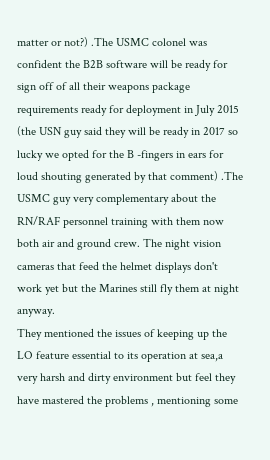matter or not?) .The USMC colonel was confident the B2B software will be ready for sign off of all their weapons package requirements ready for deployment in July 2015 (the USN guy said they will be ready in 2017 so lucky we opted for the B -fingers in ears for loud shouting generated by that comment) .The USMC guy very complementary about the RN/RAF personnel training with them now both air and ground crew. The night vision cameras that feed the helmet displays don't work yet but the Marines still fly them at night anyway.
They mentioned the issues of keeping up the LO feature essential to its operation at sea,a very harsh and dirty environment but feel they have mastered the problems , mentioning some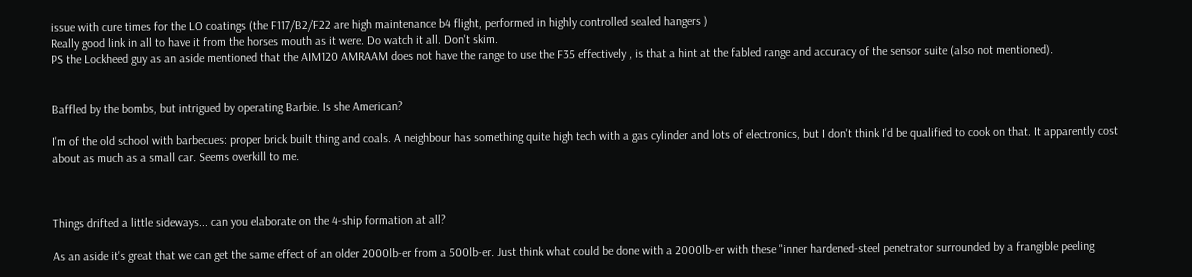issue with cure times for the LO coatings (the F117/B2/F22 are high maintenance b4 flight, performed in highly controlled sealed hangers )
Really good link in all to have it from the horses mouth as it were. Do watch it all. Don't skim.
PS the Lockheed guy as an aside mentioned that the AIM120 AMRAAM does not have the range to use the F35 effectively , is that a hint at the fabled range and accuracy of the sensor suite (also not mentioned).


Baffled by the bombs, but intrigued by operating Barbie. Is she American?

I'm of the old school with barbecues: proper brick built thing and coals. A neighbour has something quite high tech with a gas cylinder and lots of electronics, but I don't think I'd be qualified to cook on that. It apparently cost about as much as a small car. Seems overkill to me.



Things drifted a little sideways... can you elaborate on the 4-ship formation at all?

As an aside it's great that we can get the same effect of an older 2000lb-er from a 500lb-er. Just think what could be done with a 2000lb-er with these "inner hardened-steel penetrator surrounded by a frangible peeling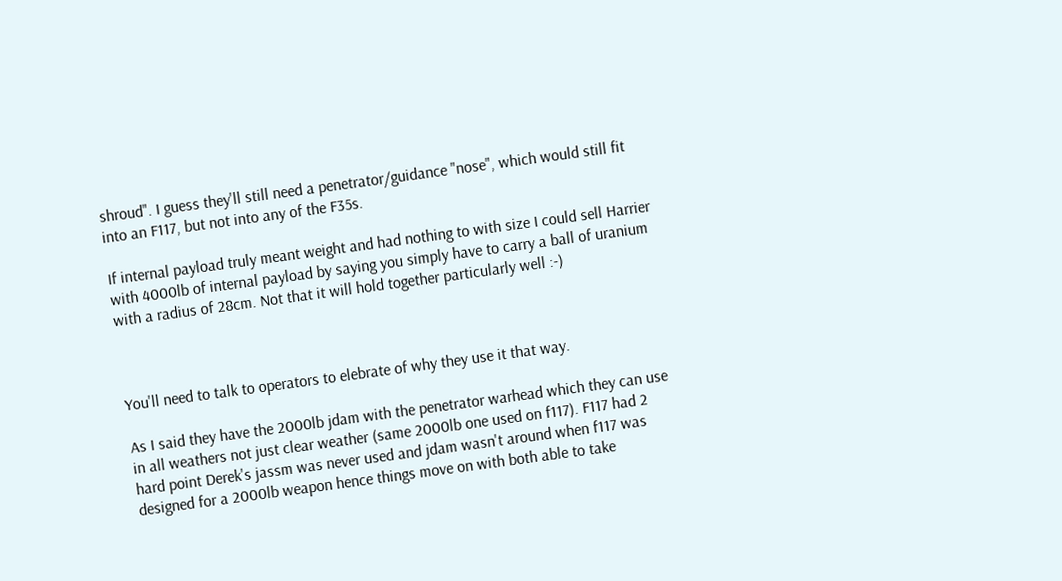shroud". I guess they'll still need a penetrator/guidance "nose", which would still fit into an F117, but not into any of the F35s.

If internal payload truly meant weight and had nothing to with size I could sell Harrier with 4000lb of internal payload by saying you simply have to carry a ball of uranium with a radius of 28cm. Not that it will hold together particularly well :-)



You'll need to talk to operators to elebrate of why they use it that way.

As I said they have the 2000lb jdam with the penetrator warhead which they can use in all weathers not just clear weather (same 2000lb one used on f117). F117 had 2 hard point Derek's jassm was never used and jdam wasn't around when f117 was designed for a 2000lb weapon hence things move on with both able to take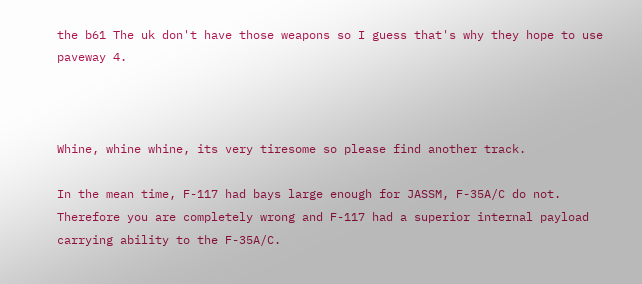the b61 The uk don't have those weapons so I guess that's why they hope to use paveway 4.



Whine, whine whine, its very tiresome so please find another track.

In the mean time, F-117 had bays large enough for JASSM, F-35A/C do not. Therefore you are completely wrong and F-117 had a superior internal payload carrying ability to the F-35A/C.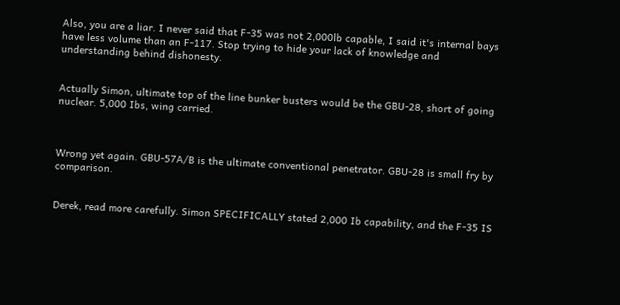Also, you are a liar. I never said that F-35 was not 2,000lb capable, I said it's internal bays have less volume than an F-117. Stop trying to hide your lack of knowledge and understanding behind dishonesty.


Actually Simon, ultimate top of the line bunker busters would be the GBU-28, short of going nuclear. 5,000 Ibs, wing carried.



Wrong yet again. GBU-57A/B is the ultimate conventional penetrator. GBU-28 is small fry by comparison.


Derek, read more carefully. Simon SPECIFICALLY stated 2,000 Ib capability, and the F-35 IS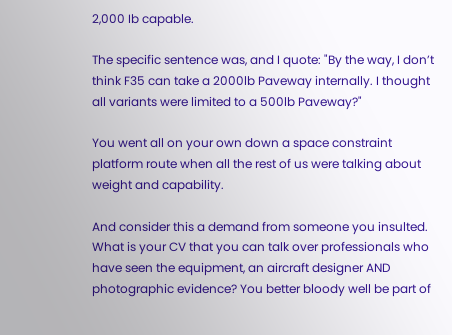2,000 Ib capable.

The specific sentence was, and I quote: "By the way, I don’t think F35 can take a 2000lb Paveway internally. I thought all variants were limited to a 500lb Paveway?"

You went all on your own down a space constraint platform route when all the rest of us were talking about weight and capability.

And consider this a demand from someone you insulted. What is your CV that you can talk over professionals who have seen the equipment, an aircraft designer AND photographic evidence? You better bloody well be part of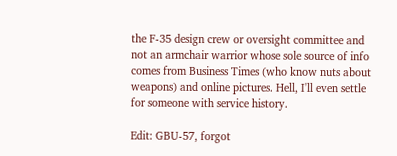the F-35 design crew or oversight committee and not an armchair warrior whose sole source of info comes from Business Times (who know nuts about weapons) and online pictures. Hell, I'll even settle for someone with service history.

Edit: GBU-57, forgot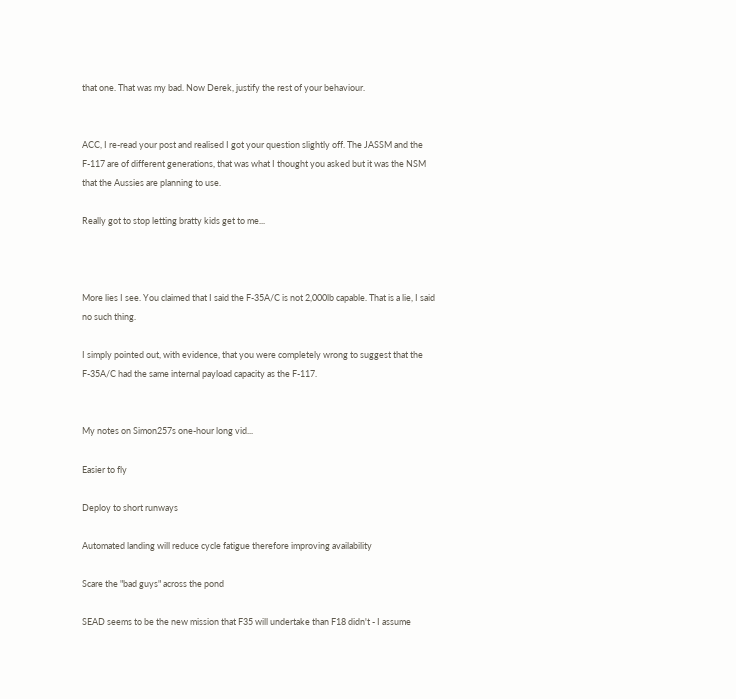that one. That was my bad. Now Derek, justify the rest of your behaviour.


ACC, I re-read your post and realised I got your question slightly off. The JASSM and the F-117 are of different generations, that was what I thought you asked but it was the NSM that the Aussies are planning to use.

Really got to stop letting bratty kids get to me...



More lies I see. You claimed that I said the F-35A/C is not 2,000lb capable. That is a lie, I said no such thing.

I simply pointed out, with evidence, that you were completely wrong to suggest that the F-35A/C had the same internal payload capacity as the F-117.


My notes on Simon257s one-hour long vid...

Easier to fly

Deploy to short runways

Automated landing will reduce cycle fatigue therefore improving availability

Scare the "bad guys" across the pond

SEAD seems to be the new mission that F35 will undertake than F18 didn't - I assume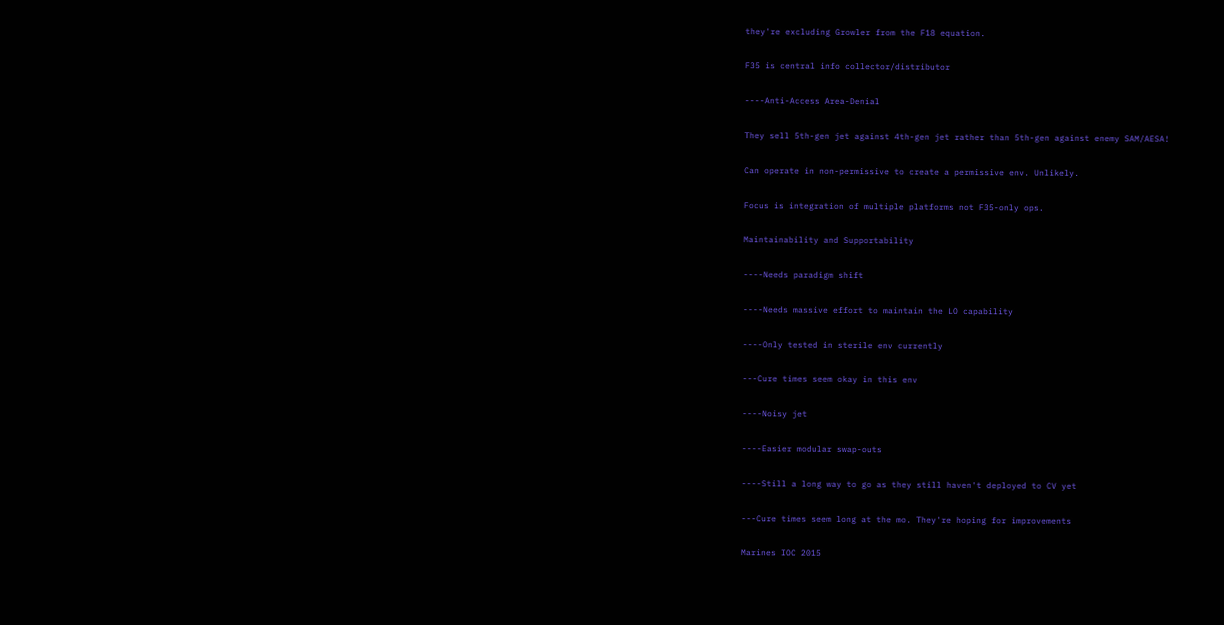they're excluding Growler from the F18 equation.

F35 is central info collector/distributor

----Anti-Access Area-Denial

They sell 5th-gen jet against 4th-gen jet rather than 5th-gen against enemy SAM/AESA!

Can operate in non-permissive to create a permissive env. Unlikely.

Focus is integration of multiple platforms not F35-only ops.

Maintainability and Supportability

----Needs paradigm shift

----Needs massive effort to maintain the LO capability

----Only tested in sterile env currently

---Cure times seem okay in this env

----Noisy jet

----Easier modular swap-outs

----Still a long way to go as they still haven't deployed to CV yet

---Cure times seem long at the mo. They're hoping for improvements

Marines IOC 2015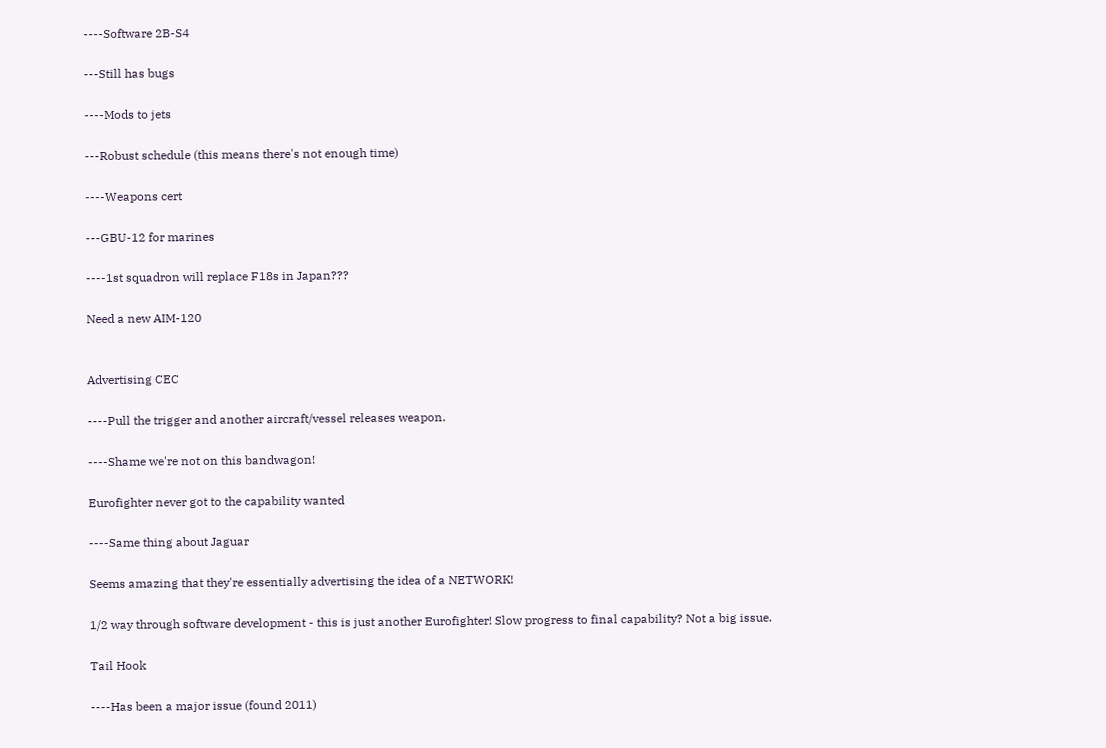----Software 2B-S4

---Still has bugs

----Mods to jets

---Robust schedule (this means there's not enough time)

----Weapons cert

---GBU-12 for marines

----1st squadron will replace F18s in Japan???

Need a new AIM-120


Advertising CEC

----Pull the trigger and another aircraft/vessel releases weapon.

----Shame we're not on this bandwagon!

Eurofighter never got to the capability wanted

----Same thing about Jaguar

Seems amazing that they're essentially advertising the idea of a NETWORK!

1/2 way through software development - this is just another Eurofighter! Slow progress to final capability? Not a big issue.

Tail Hook

----Has been a major issue (found 2011)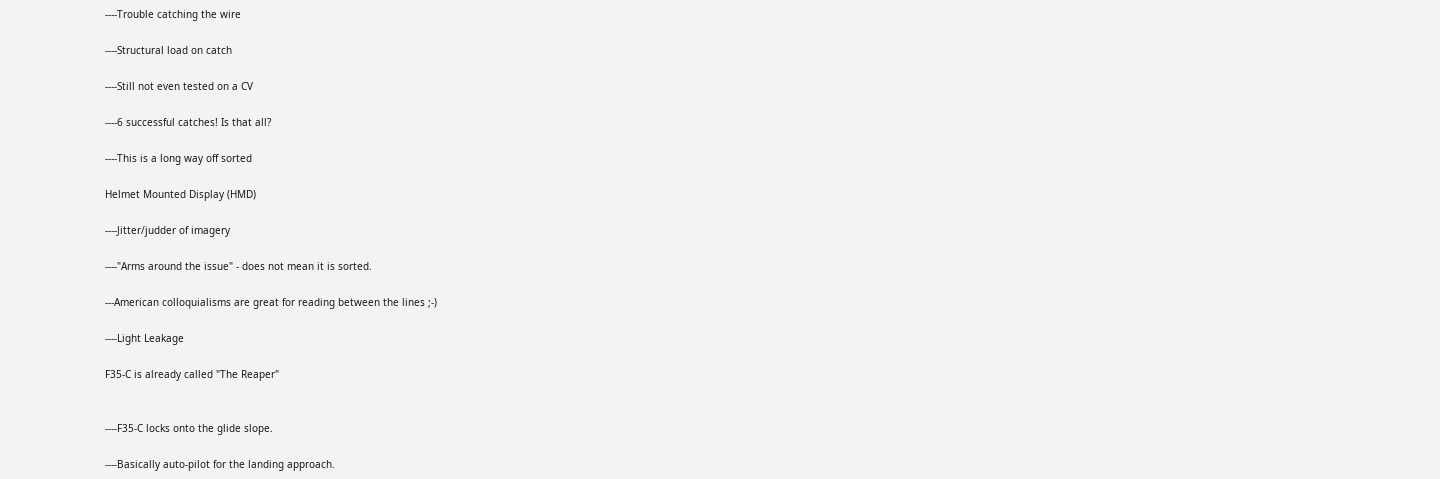----Trouble catching the wire

----Structural load on catch

----Still not even tested on a CV

----6 successful catches! Is that all?

----This is a long way off sorted

Helmet Mounted Display (HMD)

----Jitter/judder of imagery

----"Arms around the issue" - does not mean it is sorted.

---American colloquialisms are great for reading between the lines ;-)

----Light Leakage

F35-C is already called "The Reaper"


----F35-C locks onto the glide slope.

----Basically auto-pilot for the landing approach.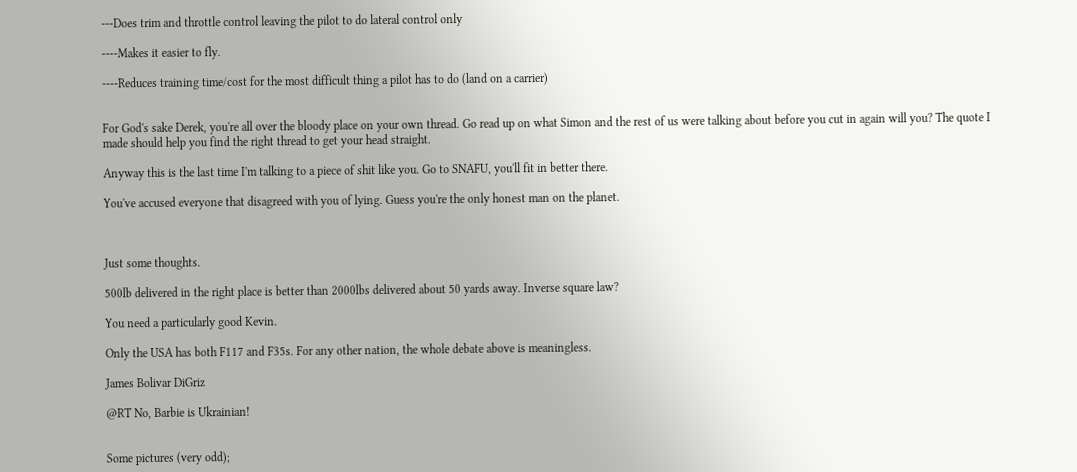---Does trim and throttle control leaving the pilot to do lateral control only

----Makes it easier to fly.

----Reduces training time/cost for the most difficult thing a pilot has to do (land on a carrier)


For God's sake Derek, you're all over the bloody place on your own thread. Go read up on what Simon and the rest of us were talking about before you cut in again will you? The quote I made should help you find the right thread to get your head straight.

Anyway this is the last time I'm talking to a piece of shit like you. Go to SNAFU, you'll fit in better there.

You've accused everyone that disagreed with you of lying. Guess you're the only honest man on the planet.



Just some thoughts.

500lb delivered in the right place is better than 2000lbs delivered about 50 yards away. Inverse square law?

You need a particularly good Kevin.

Only the USA has both F117 and F35s. For any other nation, the whole debate above is meaningless.

James Bolivar DiGriz

@RT No, Barbie is Ukrainian!


Some pictures (very odd);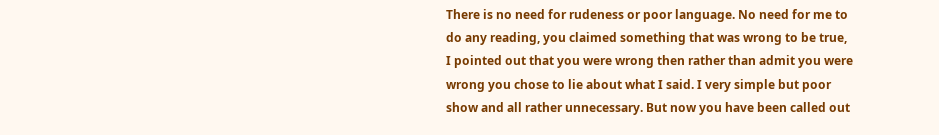There is no need for rudeness or poor language. No need for me to do any reading, you claimed something that was wrong to be true, I pointed out that you were wrong then rather than admit you were wrong you chose to lie about what I said. I very simple but poor show and all rather unnecessary. But now you have been called out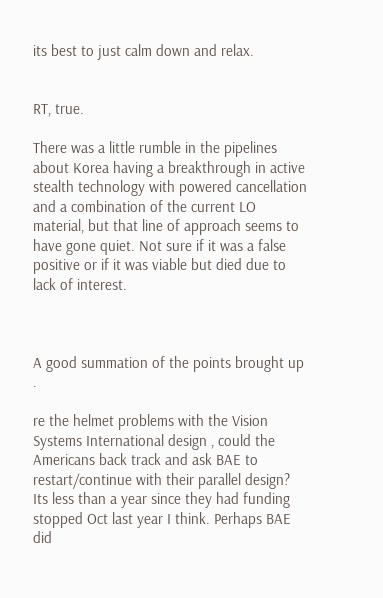its best to just calm down and relax.


RT, true.

There was a little rumble in the pipelines about Korea having a breakthrough in active stealth technology with powered cancellation and a combination of the current LO material, but that line of approach seems to have gone quiet. Not sure if it was a false positive or if it was viable but died due to lack of interest.



A good summation of the points brought up .

re the helmet problems with the Vision Systems International design , could the Americans back track and ask BAE to restart/continue with their parallel design? Its less than a year since they had funding stopped Oct last year I think. Perhaps BAE did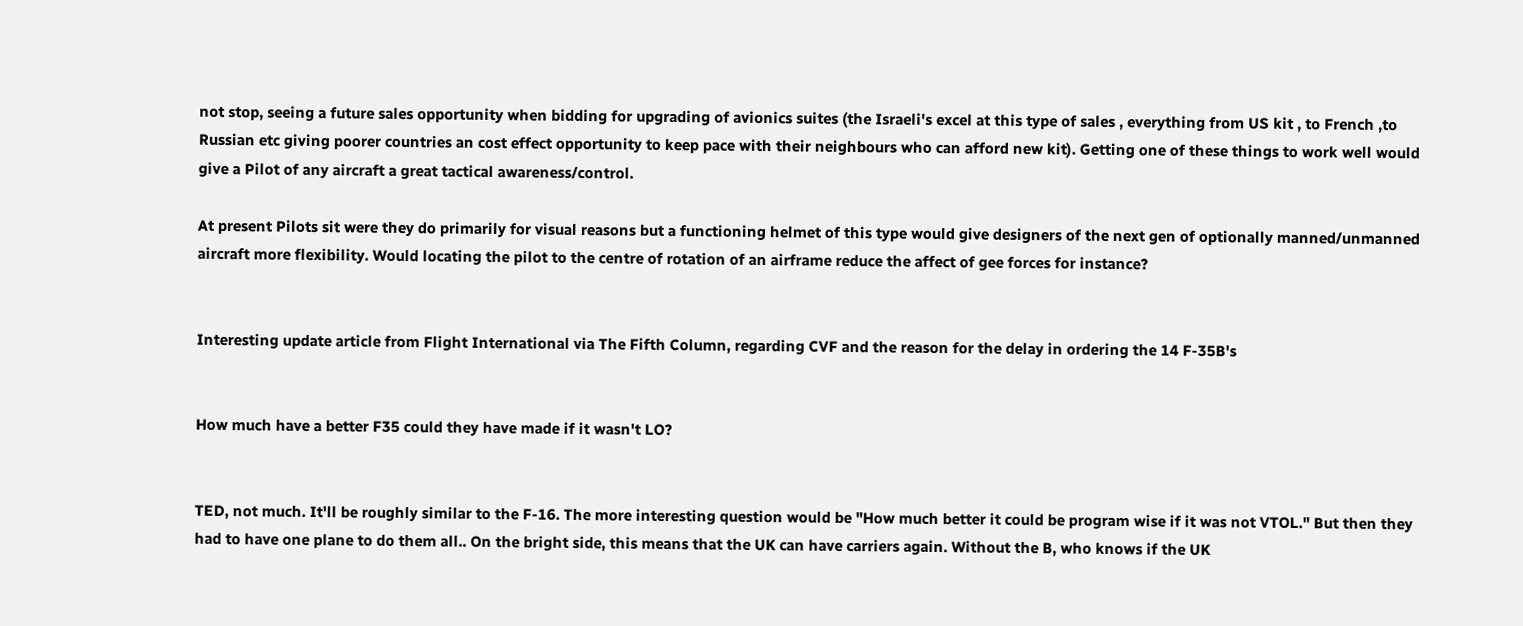not stop, seeing a future sales opportunity when bidding for upgrading of avionics suites (the Israeli's excel at this type of sales , everything from US kit , to French ,to Russian etc giving poorer countries an cost effect opportunity to keep pace with their neighbours who can afford new kit). Getting one of these things to work well would give a Pilot of any aircraft a great tactical awareness/control.

At present Pilots sit were they do primarily for visual reasons but a functioning helmet of this type would give designers of the next gen of optionally manned/unmanned aircraft more flexibility. Would locating the pilot to the centre of rotation of an airframe reduce the affect of gee forces for instance?


Interesting update article from Flight International via The Fifth Column, regarding CVF and the reason for the delay in ordering the 14 F-35B's


How much have a better F35 could they have made if it wasn't LO?


TED, not much. It'll be roughly similar to the F-16. The more interesting question would be "How much better it could be program wise if it was not VTOL." But then they had to have one plane to do them all.. On the bright side, this means that the UK can have carriers again. Without the B, who knows if the UK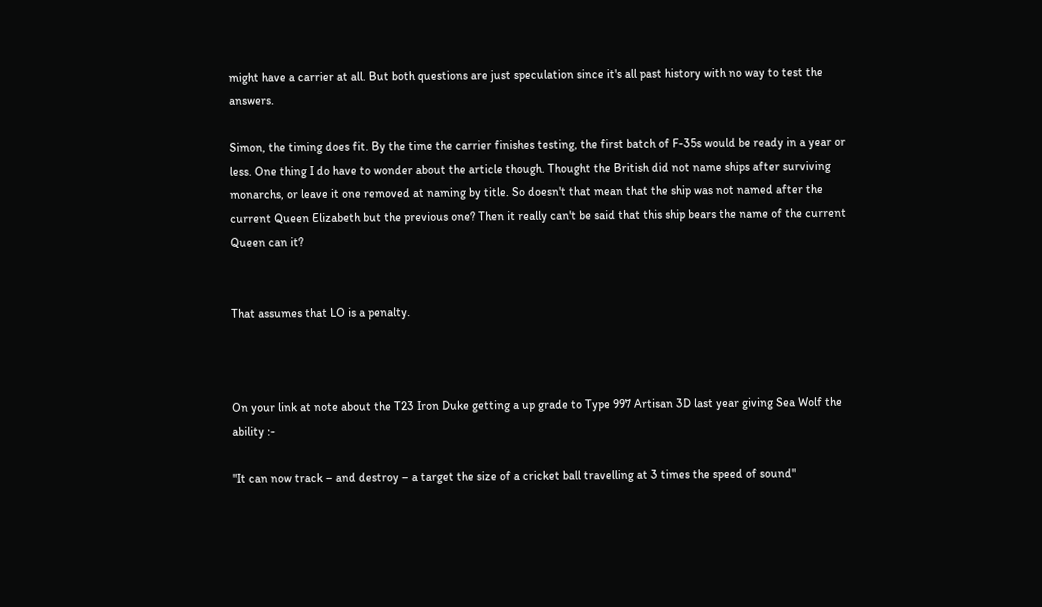might have a carrier at all. But both questions are just speculation since it's all past history with no way to test the answers.

Simon, the timing does fit. By the time the carrier finishes testing, the first batch of F-35s would be ready in a year or less. One thing I do have to wonder about the article though. Thought the British did not name ships after surviving monarchs, or leave it one removed at naming by title. So doesn't that mean that the ship was not named after the current Queen Elizabeth but the previous one? Then it really can't be said that this ship bears the name of the current Queen can it?


That assumes that LO is a penalty.



On your link at note about the T23 Iron Duke getting a up grade to Type 997 Artisan 3D last year giving Sea Wolf the ability :-

"It can now track – and destroy – a target the size of a cricket ball travelling at 3 times the speed of sound"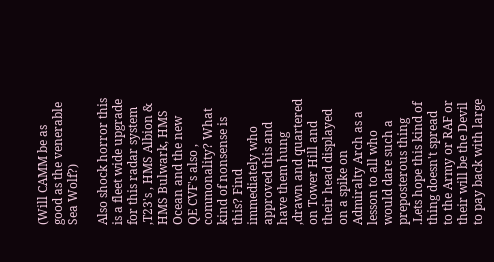(Will CAMM be as good as the venerable Sea Wolf?)

Also shock horror this is a fleet wide upgrade for this radar system ,T23's , HMS Albion & HMS Bulwark, HMS Ocean and the new QE CVF's also , commonality? What kind of nonsense is this? Find immediately who approved this and have them hung ,drawn and quartered on Tower Hill and their head displayed on a spike on Admiralty Arch as a lesson to all who would dare such a preposterous thing .Lets hope this kind of thing doesn't spread to the Army or RAF or their will be the Devil to pay back with large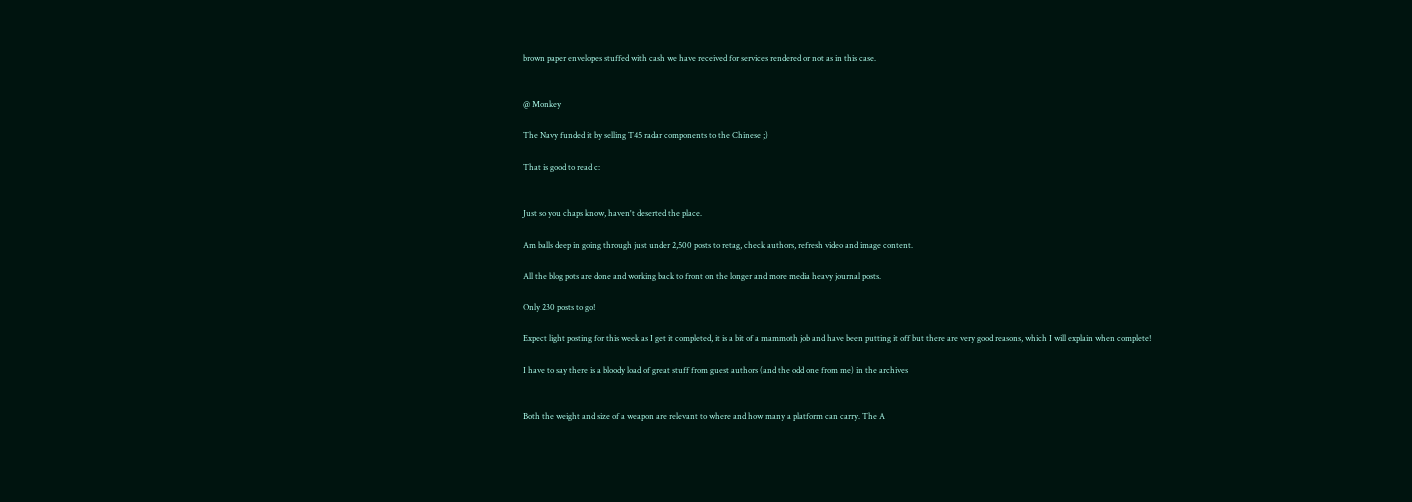brown paper envelopes stuffed with cash we have received for services rendered or not as in this case.


@ Monkey

The Navy funded it by selling T45 radar components to the Chinese ;)

That is good to read c:


Just so you chaps know, haven't deserted the place.

Am balls deep in going through just under 2,500 posts to retag, check authors, refresh video and image content.

All the blog pots are done and working back to front on the longer and more media heavy journal posts.

Only 230 posts to go!

Expect light posting for this week as I get it completed, it is a bit of a mammoth job and have been putting it off but there are very good reasons, which I will explain when complete!

I have to say there is a bloody load of great stuff from guest authors (and the odd one from me) in the archives


Both the weight and size of a weapon are relevant to where and how many a platform can carry. The A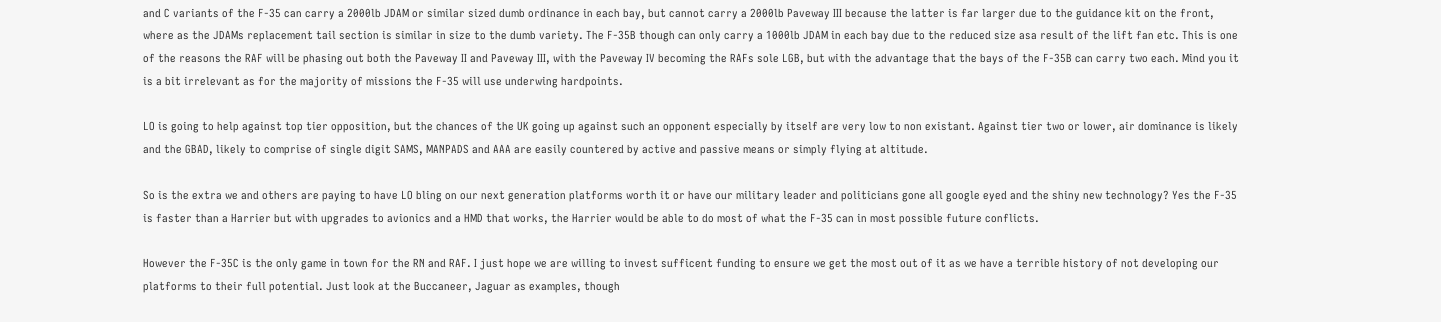and C variants of the F-35 can carry a 2000lb JDAM or similar sized dumb ordinance in each bay, but cannot carry a 2000lb Paveway III because the latter is far larger due to the guidance kit on the front, where as the JDAMs replacement tail section is similar in size to the dumb variety. The F-35B though can only carry a 1000lb JDAM in each bay due to the reduced size asa result of the lift fan etc. This is one of the reasons the RAF will be phasing out both the Paveway II and Paveway III, with the Paveway IV becoming the RAFs sole LGB, but with the advantage that the bays of the F-35B can carry two each. Mind you it is a bit irrelevant as for the majority of missions the F-35 will use underwing hardpoints.

LO is going to help against top tier opposition, but the chances of the UK going up against such an opponent especially by itself are very low to non existant. Against tier two or lower, air dominance is likely and the GBAD, likely to comprise of single digit SAMS, MANPADS and AAA are easily countered by active and passive means or simply flying at altitude.

So is the extra we and others are paying to have LO bling on our next generation platforms worth it or have our military leader and politicians gone all google eyed and the shiny new technology? Yes the F-35 is faster than a Harrier but with upgrades to avionics and a HMD that works, the Harrier would be able to do most of what the F-35 can in most possible future conflicts.

However the F-35C is the only game in town for the RN and RAF. I just hope we are willing to invest sufficent funding to ensure we get the most out of it as we have a terrible history of not developing our platforms to their full potential. Just look at the Buccaneer, Jaguar as examples, though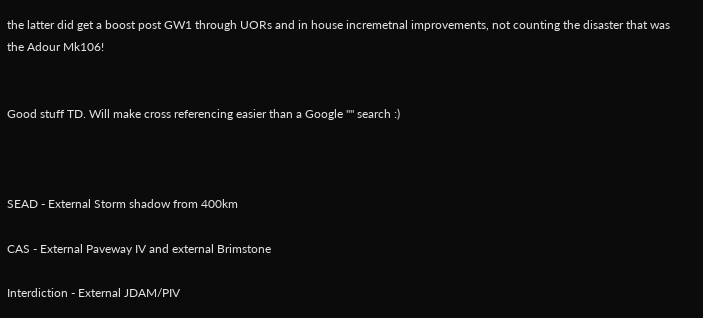the latter did get a boost post GW1 through UORs and in house incremetnal improvements, not counting the disaster that was the Adour Mk106!


Good stuff TD. Will make cross referencing easier than a Google "" search :)



SEAD - External Storm shadow from 400km

CAS - External Paveway IV and external Brimstone

Interdiction - External JDAM/PIV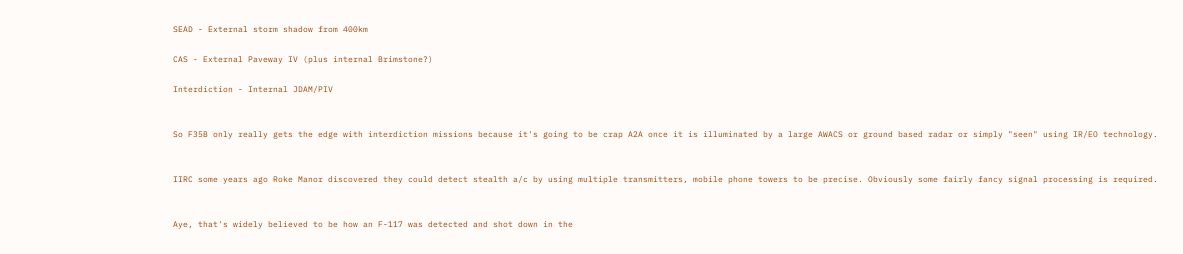SEAD - External storm shadow from 400km

CAS - External Paveway IV (plus internal Brimstone?)

Interdiction - Internal JDAM/PIV


So F35B only really gets the edge with interdiction missions because it's going to be crap A2A once it is illuminated by a large AWACS or ground based radar or simply "seen" using IR/EO technology.


IIRC some years ago Roke Manor discovered they could detect stealth a/c by using multiple transmitters, mobile phone towers to be precise. Obviously some fairly fancy signal processing is required.


Aye, that's widely believed to be how an F-117 was detected and shot down in the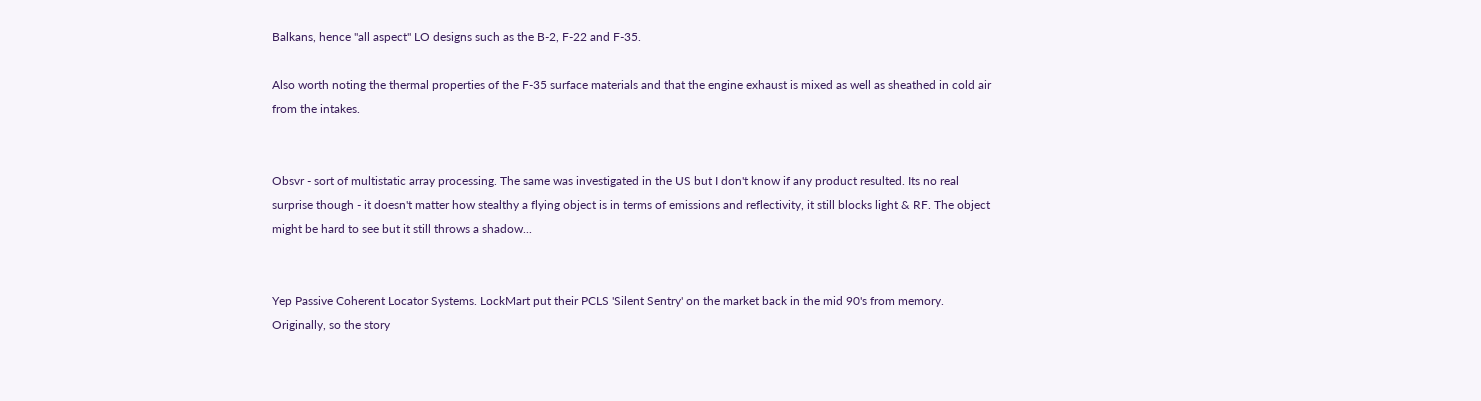Balkans, hence "all aspect" LO designs such as the B-2, F-22 and F-35.

Also worth noting the thermal properties of the F-35 surface materials and that the engine exhaust is mixed as well as sheathed in cold air from the intakes.


Obsvr - sort of multistatic array processing. The same was investigated in the US but I don't know if any product resulted. Its no real surprise though - it doesn't matter how stealthy a flying object is in terms of emissions and reflectivity, it still blocks light & RF. The object might be hard to see but it still throws a shadow...


Yep Passive Coherent Locator Systems. LockMart put their PCLS 'Silent Sentry' on the market back in the mid 90's from memory. Originally, so the story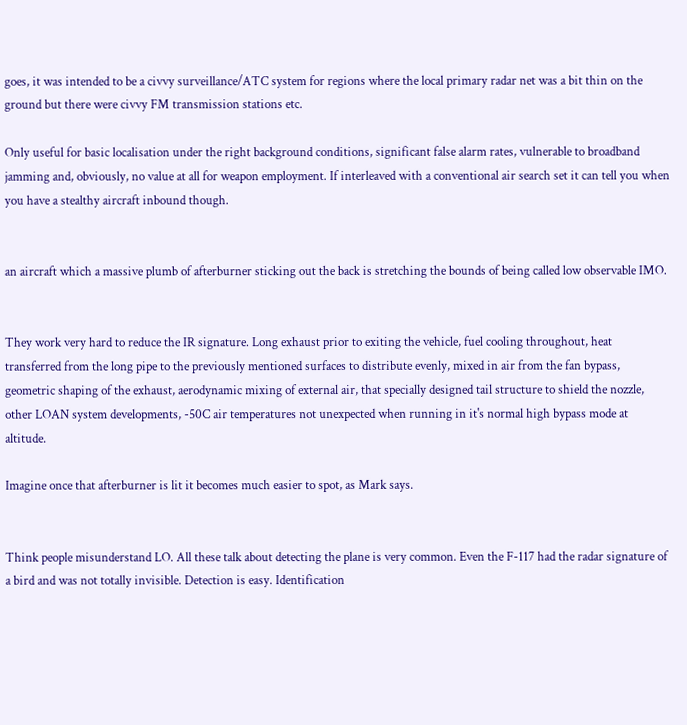goes, it was intended to be a civvy surveillance/ATC system for regions where the local primary radar net was a bit thin on the ground but there were civvy FM transmission stations etc.

Only useful for basic localisation under the right background conditions, significant false alarm rates, vulnerable to broadband jamming and, obviously, no value at all for weapon employment. If interleaved with a conventional air search set it can tell you when you have a stealthy aircraft inbound though.


an aircraft which a massive plumb of afterburner sticking out the back is stretching the bounds of being called low observable IMO.


They work very hard to reduce the IR signature. Long exhaust prior to exiting the vehicle, fuel cooling throughout, heat transferred from the long pipe to the previously mentioned surfaces to distribute evenly, mixed in air from the fan bypass, geometric shaping of the exhaust, aerodynamic mixing of external air, that specially designed tail structure to shield the nozzle, other LOAN system developments, -50C air temperatures not unexpected when running in it's normal high bypass mode at altitude.

Imagine once that afterburner is lit it becomes much easier to spot, as Mark says.


Think people misunderstand LO. All these talk about detecting the plane is very common. Even the F-117 had the radar signature of a bird and was not totally invisible. Detection is easy. Identification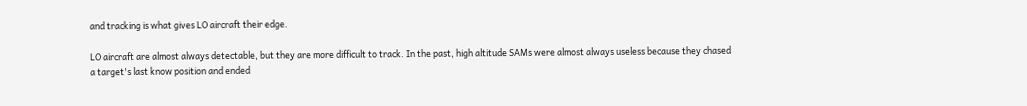and tracking is what gives LO aircraft their edge.

LO aircraft are almost always detectable, but they are more difficult to track. In the past, high altitude SAMs were almost always useless because they chased a target's last know position and ended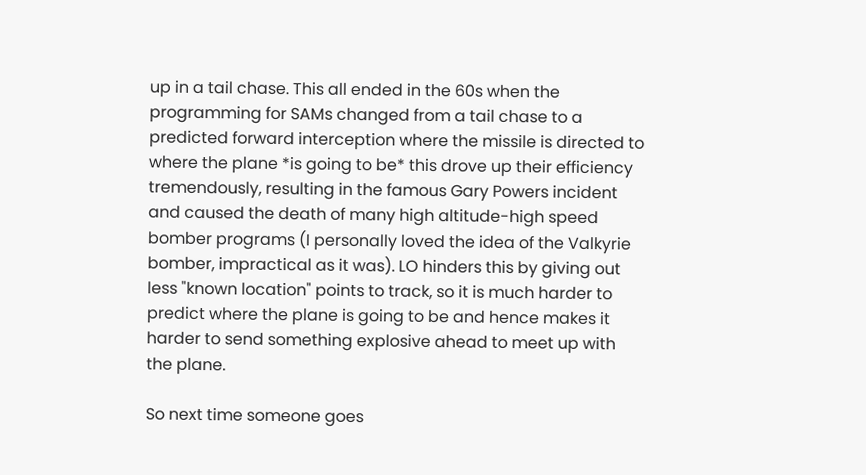up in a tail chase. This all ended in the 60s when the programming for SAMs changed from a tail chase to a predicted forward interception where the missile is directed to where the plane *is going to be* this drove up their efficiency tremendously, resulting in the famous Gary Powers incident and caused the death of many high altitude-high speed bomber programs (I personally loved the idea of the Valkyrie bomber, impractical as it was). LO hinders this by giving out less "known location" points to track, so it is much harder to predict where the plane is going to be and hence makes it harder to send something explosive ahead to meet up with the plane.

So next time someone goes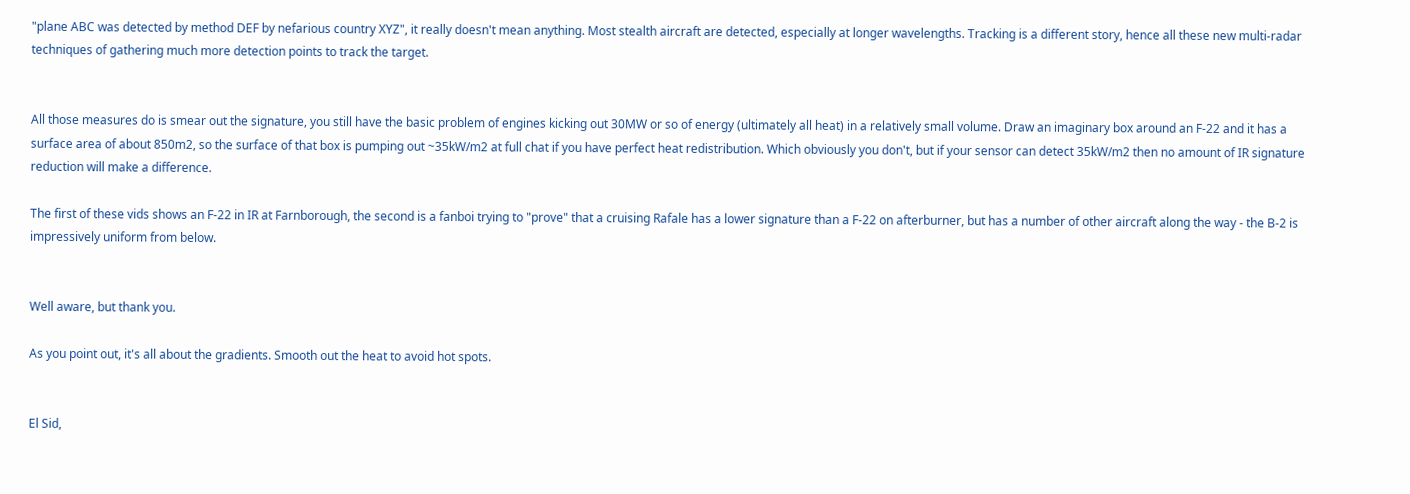"plane ABC was detected by method DEF by nefarious country XYZ", it really doesn't mean anything. Most stealth aircraft are detected, especially at longer wavelengths. Tracking is a different story, hence all these new multi-radar techniques of gathering much more detection points to track the target.


All those measures do is smear out the signature, you still have the basic problem of engines kicking out 30MW or so of energy (ultimately all heat) in a relatively small volume. Draw an imaginary box around an F-22 and it has a surface area of about 850m2, so the surface of that box is pumping out ~35kW/m2 at full chat if you have perfect heat redistribution. Which obviously you don't, but if your sensor can detect 35kW/m2 then no amount of IR signature reduction will make a difference.

The first of these vids shows an F-22 in IR at Farnborough, the second is a fanboi trying to "prove" that a cruising Rafale has a lower signature than a F-22 on afterburner, but has a number of other aircraft along the way - the B-2 is impressively uniform from below.


Well aware, but thank you.

As you point out, it's all about the gradients. Smooth out the heat to avoid hot spots.


El Sid,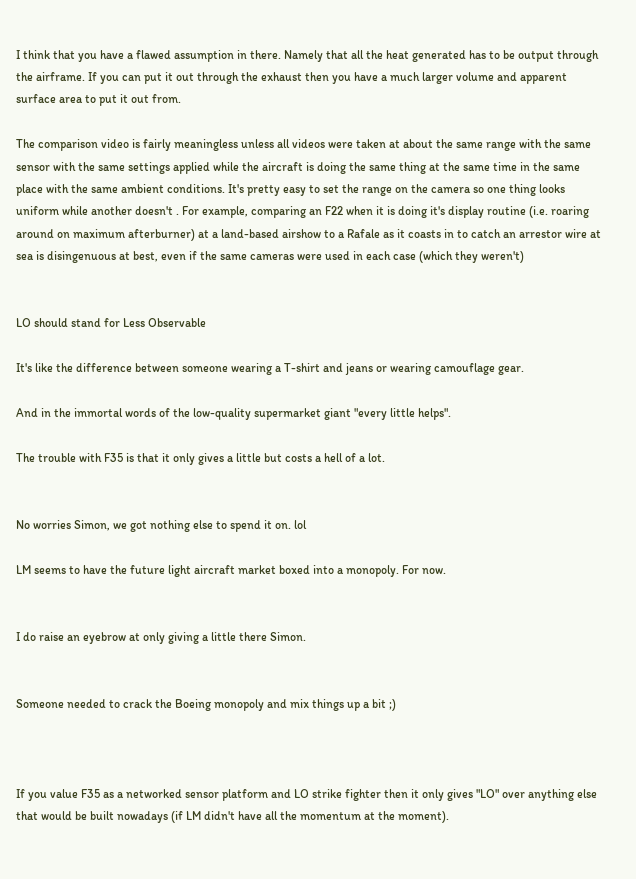I think that you have a flawed assumption in there. Namely that all the heat generated has to be output through the airframe. If you can put it out through the exhaust then you have a much larger volume and apparent surface area to put it out from.

The comparison video is fairly meaningless unless all videos were taken at about the same range with the same sensor with the same settings applied while the aircraft is doing the same thing at the same time in the same place with the same ambient conditions. It's pretty easy to set the range on the camera so one thing looks uniform while another doesn't . For example, comparing an F22 when it is doing it's display routine (i.e. roaring around on maximum afterburner) at a land-based airshow to a Rafale as it coasts in to catch an arrestor wire at sea is disingenuous at best, even if the same cameras were used in each case (which they weren't)


LO should stand for Less Observable

It's like the difference between someone wearing a T-shirt and jeans or wearing camouflage gear.

And in the immortal words of the low-quality supermarket giant "every little helps".

The trouble with F35 is that it only gives a little but costs a hell of a lot.


No worries Simon, we got nothing else to spend it on. lol

LM seems to have the future light aircraft market boxed into a monopoly. For now.


I do raise an eyebrow at only giving a little there Simon.


Someone needed to crack the Boeing monopoly and mix things up a bit ;)



If you value F35 as a networked sensor platform and LO strike fighter then it only gives "LO" over anything else that would be built nowadays (if LM didn't have all the momentum at the moment).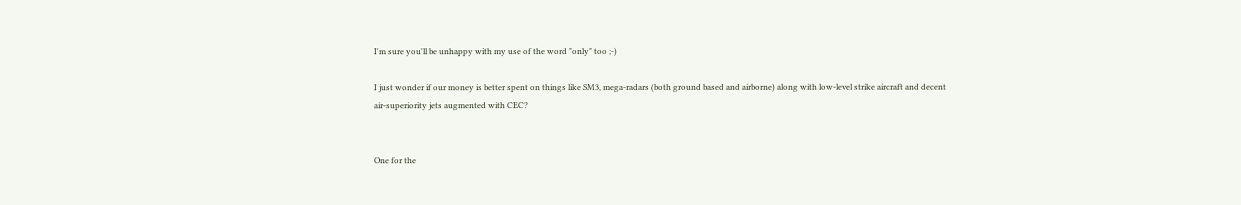I'm sure you'll be unhappy with my use of the word "only" too ;-)

I just wonder if our money is better spent on things like SM3, mega-radars (both ground based and airborne) along with low-level strike aircraft and decent air-superiority jets augmented with CEC?


One for the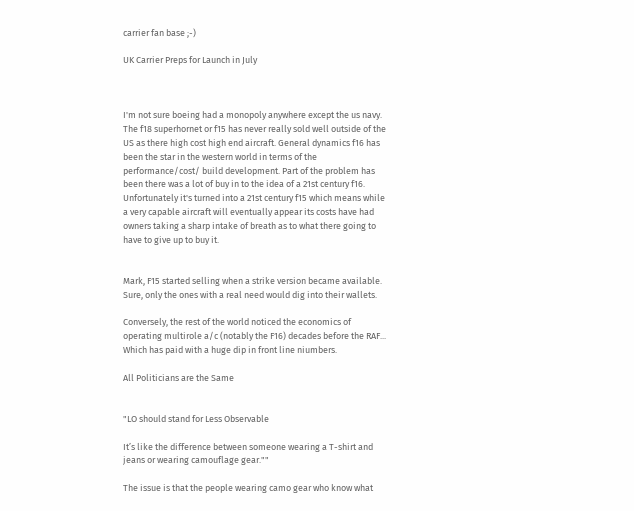carrier fan base ;-)

UK Carrier Preps for Launch in July



I'm not sure boeing had a monopoly anywhere except the us navy. The f18 superhornet or f15 has never really sold well outside of the US as there high cost high end aircraft. General dynamics f16 has been the star in the western world in terms of the performance/cost/ build development. Part of the problem has been there was a lot of buy in to the idea of a 21st century f16. Unfortunately it's turned into a 21st century f15 which means while a very capable aircraft will eventually appear its costs have had owners taking a sharp intake of breath as to what there going to have to give up to buy it.


Mark, F15 started selling when a strike version became available. Sure, only the ones with a real need would dig into their wallets.

Conversely, the rest of the world noticed the economics of operating multirole a/c (notably the F16) decades before the RAF... Which has paid with a huge dip in front line niumbers.

All Politicians are the Same


"LO should stand for Less Observable

It’s like the difference between someone wearing a T-shirt and jeans or wearing camouflage gear.""

The issue is that the people wearing camo gear who know what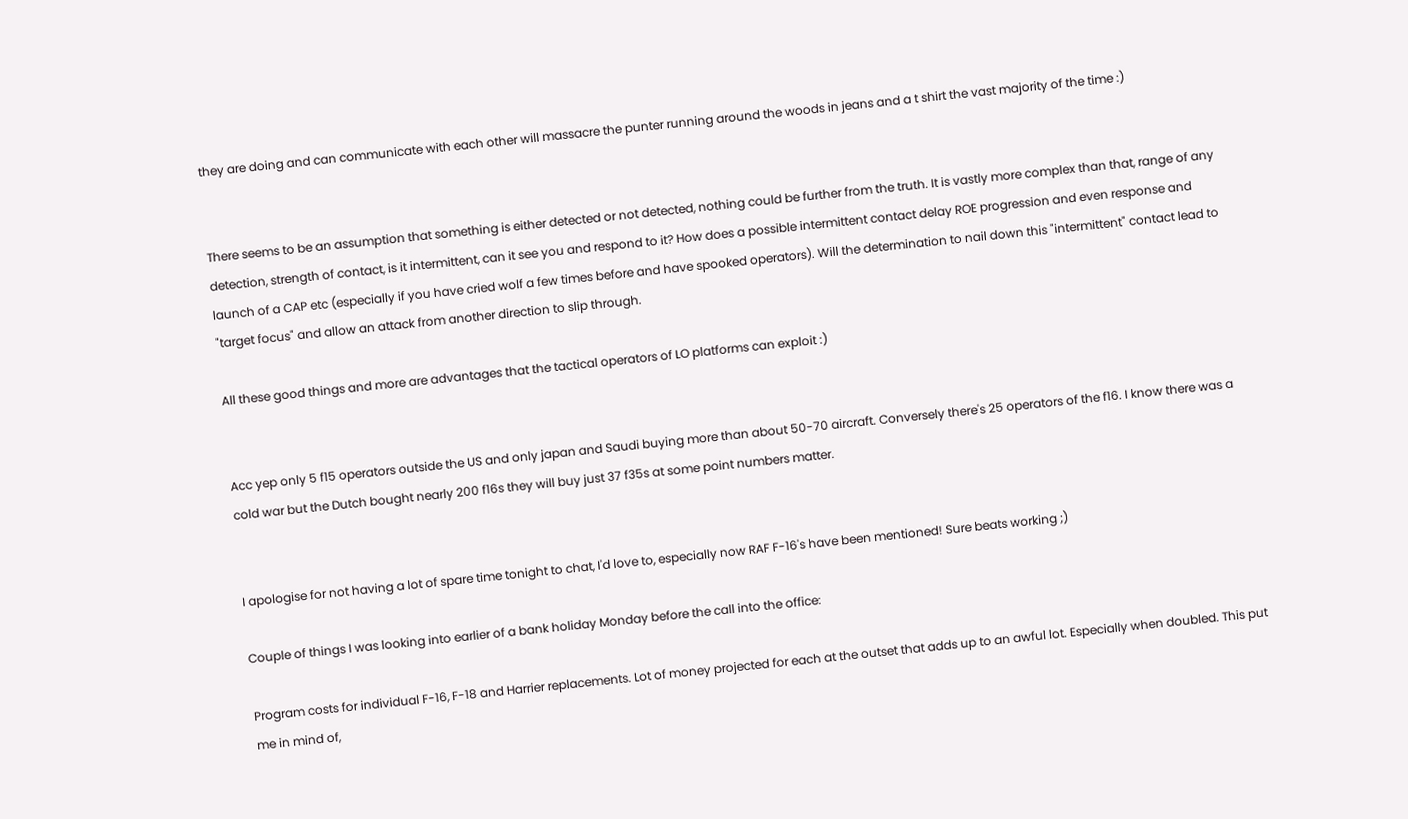they are doing and can communicate with each other will massacre the punter running around the woods in jeans and a t shirt the vast majority of the time :)


There seems to be an assumption that something is either detected or not detected, nothing could be further from the truth. It is vastly more complex than that, range of any detection, strength of contact, is it intermittent, can it see you and respond to it? How does a possible intermittent contact delay ROE progression and even response and launch of a CAP etc (especially if you have cried wolf a few times before and have spooked operators). Will the determination to nail down this "intermittent" contact lead to "target focus" and allow an attack from another direction to slip through.

All these good things and more are advantages that the tactical operators of LO platforms can exploit :)


Acc yep only 5 f15 operators outside the US and only japan and Saudi buying more than about 50-70 aircraft. Conversely there's 25 operators of the f16. I know there was a cold war but the Dutch bought nearly 200 f16s they will buy just 37 f35s at some point numbers matter.


I apologise for not having a lot of spare time tonight to chat, I'd love to, especially now RAF F-16's have been mentioned! Sure beats working ;)

Couple of things I was looking into earlier of a bank holiday Monday before the call into the office:

Program costs for individual F-16, F-18 and Harrier replacements. Lot of money projected for each at the outset that adds up to an awful lot. Especially when doubled. This put me in mind of,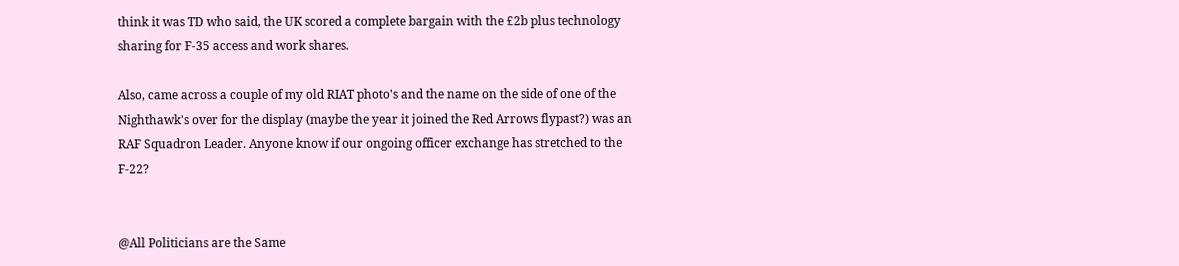think it was TD who said, the UK scored a complete bargain with the £2b plus technology sharing for F-35 access and work shares.

Also, came across a couple of my old RIAT photo's and the name on the side of one of the Nighthawk's over for the display (maybe the year it joined the Red Arrows flypast?) was an RAF Squadron Leader. Anyone know if our ongoing officer exchange has stretched to the F-22?


@All Politicians are the Same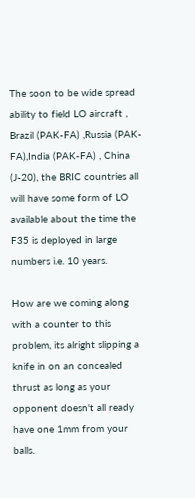The soon to be wide spread ability to field LO aircraft , Brazil (PAK-FA) ,Russia (PAK-FA),India (PAK-FA) , China (J-20), the BRIC countries all will have some form of LO available about the time the F35 is deployed in large numbers i.e. 10 years.

How are we coming along with a counter to this problem, its alright slipping a knife in on an concealed thrust as long as your opponent doesn't all ready have one 1mm from your balls.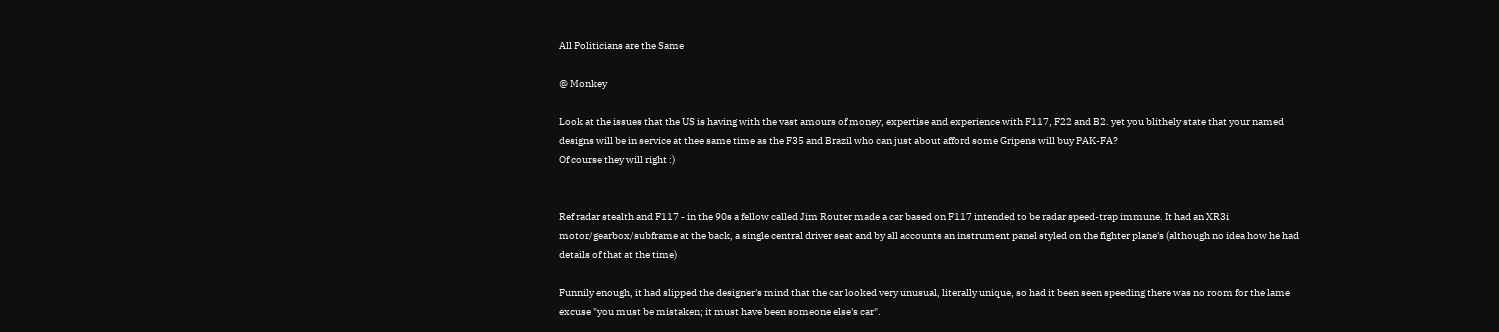All Politicians are the Same

@ Monkey

Look at the issues that the US is having with the vast amours of money, expertise and experience with F117, F22 and B2. yet you blithely state that your named designs will be in service at thee same time as the F35 and Brazil who can just about afford some Gripens will buy PAK-FA?
Of course they will right :)


Ref radar stealth and F117 - in the 90s a fellow called Jim Router made a car based on F117 intended to be radar speed-trap immune. It had an XR3i motor/gearbox/subframe at the back, a single central driver seat and by all accounts an instrument panel styled on the fighter plane's (although no idea how he had details of that at the time)

Funnily enough, it had slipped the designer's mind that the car looked very unusual, literally unique, so had it been seen speeding there was no room for the lame excuse "you must be mistaken; it must have been someone else's car".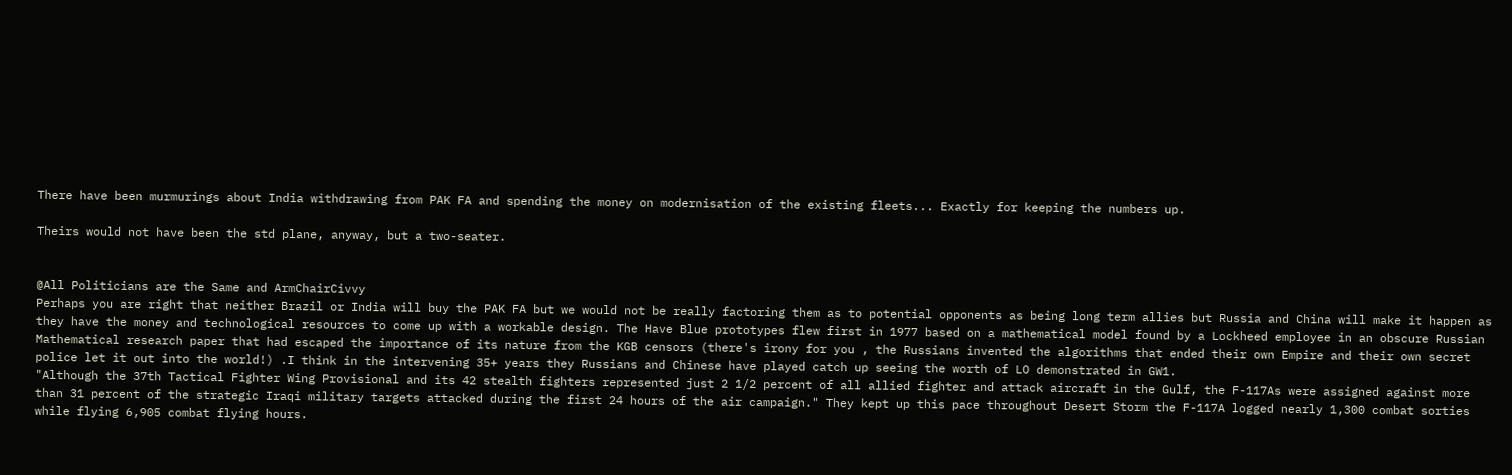There have been murmurings about India withdrawing from PAK FA and spending the money on modernisation of the existing fleets... Exactly for keeping the numbers up.

Theirs would not have been the std plane, anyway, but a two-seater.


@All Politicians are the Same and ArmChairCivvy
Perhaps you are right that neither Brazil or India will buy the PAK FA but we would not be really factoring them as to potential opponents as being long term allies but Russia and China will make it happen as they have the money and technological resources to come up with a workable design. The Have Blue prototypes flew first in 1977 based on a mathematical model found by a Lockheed employee in an obscure Russian Mathematical research paper that had escaped the importance of its nature from the KGB censors (there's irony for you , the Russians invented the algorithms that ended their own Empire and their own secret police let it out into the world!) .I think in the intervening 35+ years they Russians and Chinese have played catch up seeing the worth of LO demonstrated in GW1.
"Although the 37th Tactical Fighter Wing Provisional and its 42 stealth fighters represented just 2 1/2 percent of all allied fighter and attack aircraft in the Gulf, the F-117As were assigned against more than 31 percent of the strategic Iraqi military targets attacked during the first 24 hours of the air campaign." They kept up this pace throughout Desert Storm the F-117A logged nearly 1,300 combat sorties while flying 6,905 combat flying hours.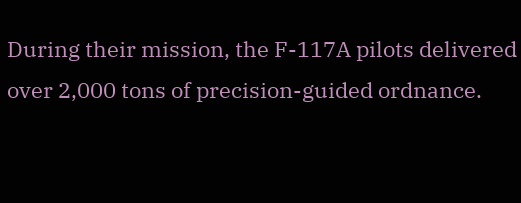During their mission, the F-117A pilots delivered over 2,000 tons of precision-guided ordnance.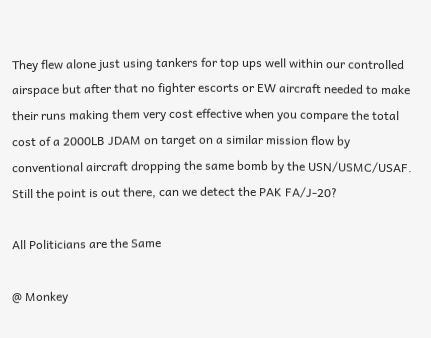They flew alone just using tankers for top ups well within our controlled airspace but after that no fighter escorts or EW aircraft needed to make their runs making them very cost effective when you compare the total cost of a 2000LB JDAM on target on a similar mission flow by conventional aircraft dropping the same bomb by the USN/USMC/USAF.
Still the point is out there, can we detect the PAK FA/J-20?

All Politicians are the Same

@ Monkey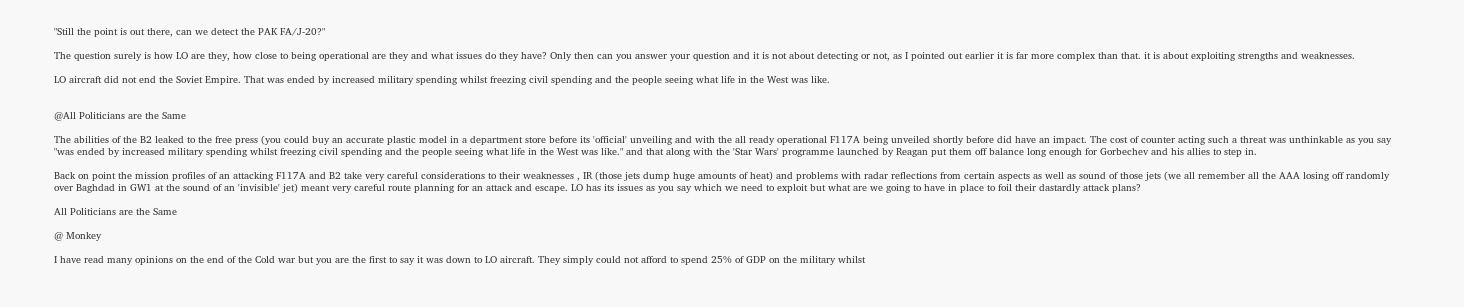"Still the point is out there, can we detect the PAK FA/J-20?"

The question surely is how LO are they, how close to being operational are they and what issues do they have? Only then can you answer your question and it is not about detecting or not, as I pointed out earlier it is far more complex than that. it is about exploiting strengths and weaknesses.

LO aircraft did not end the Soviet Empire. That was ended by increased military spending whilst freezing civil spending and the people seeing what life in the West was like.


@All Politicians are the Same

The abilities of the B2 leaked to the free press (you could buy an accurate plastic model in a department store before its 'official' unveiling and with the all ready operational F117A being unveiled shortly before did have an impact. The cost of counter acting such a threat was unthinkable as you say "was ended by increased military spending whilst freezing civil spending and the people seeing what life in the West was like." and that along with the 'Star Wars' programme launched by Reagan put them off balance long enough for Gorbechev and his allies to step in.

Back on point the mission profiles of an attacking F117A and B2 take very careful considerations to their weaknesses , IR (those jets dump huge amounts of heat) and problems with radar reflections from certain aspects as well as sound of those jets (we all remember all the AAA losing off randomly over Baghdad in GW1 at the sound of an 'invisible' jet) meant very careful route planning for an attack and escape. LO has its issues as you say which we need to exploit but what are we going to have in place to foil their dastardly attack plans?

All Politicians are the Same

@ Monkey

I have read many opinions on the end of the Cold war but you are the first to say it was down to LO aircraft. They simply could not afford to spend 25% of GDP on the military whilst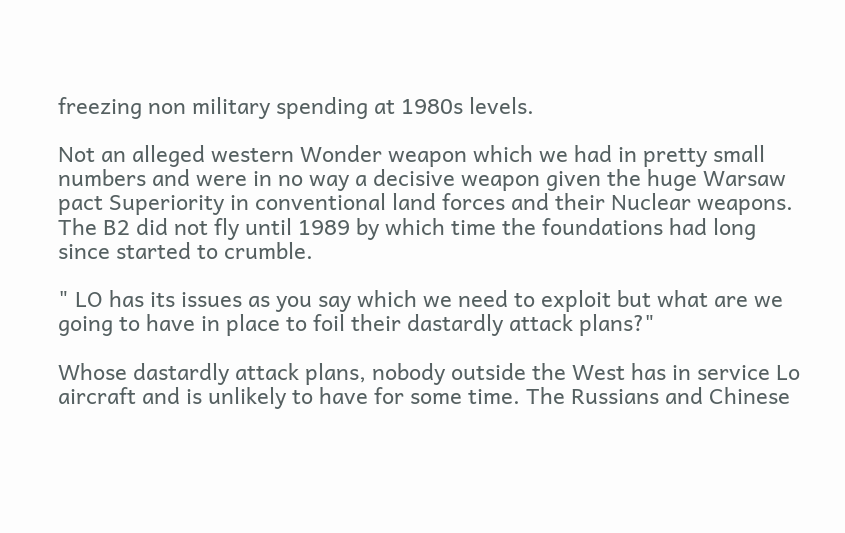freezing non military spending at 1980s levels.

Not an alleged western Wonder weapon which we had in pretty small numbers and were in no way a decisive weapon given the huge Warsaw pact Superiority in conventional land forces and their Nuclear weapons. The B2 did not fly until 1989 by which time the foundations had long since started to crumble.

" LO has its issues as you say which we need to exploit but what are we going to have in place to foil their dastardly attack plans?"

Whose dastardly attack plans, nobody outside the West has in service Lo aircraft and is unlikely to have for some time. The Russians and Chinese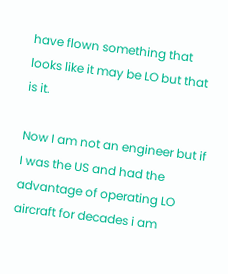have flown something that looks like it may be LO but that is it.

Now I am not an engineer but if I was the US and had the advantage of operating LO aircraft for decades i am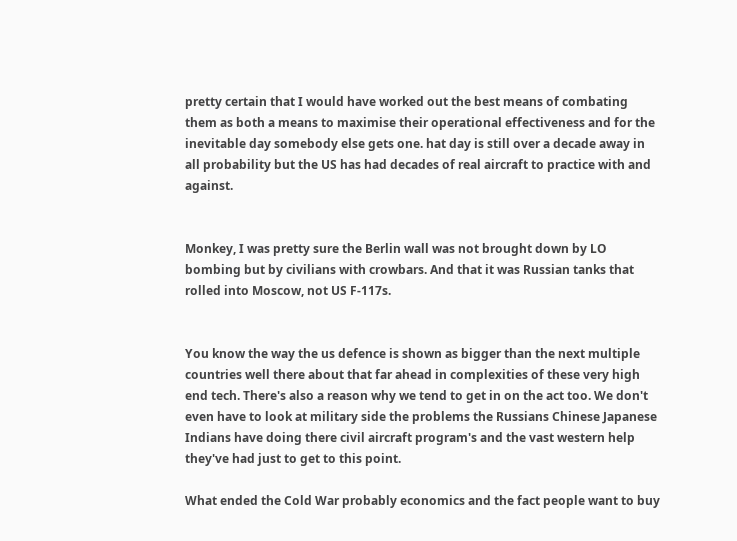pretty certain that I would have worked out the best means of combating them as both a means to maximise their operational effectiveness and for the inevitable day somebody else gets one. hat day is still over a decade away in all probability but the US has had decades of real aircraft to practice with and against.


Monkey, I was pretty sure the Berlin wall was not brought down by LO bombing but by civilians with crowbars. And that it was Russian tanks that rolled into Moscow, not US F-117s.


You know the way the us defence is shown as bigger than the next multiple countries well there about that far ahead in complexities of these very high end tech. There's also a reason why we tend to get in on the act too. We don't even have to look at military side the problems the Russians Chinese Japanese Indians have doing there civil aircraft program's and the vast western help they've had just to get to this point.

What ended the Cold War probably economics and the fact people want to buy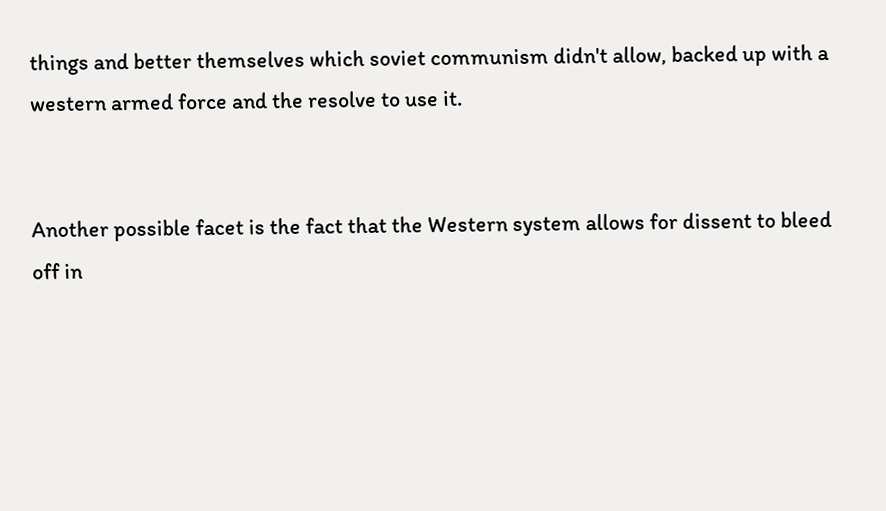things and better themselves which soviet communism didn't allow, backed up with a western armed force and the resolve to use it.


Another possible facet is the fact that the Western system allows for dissent to bleed off in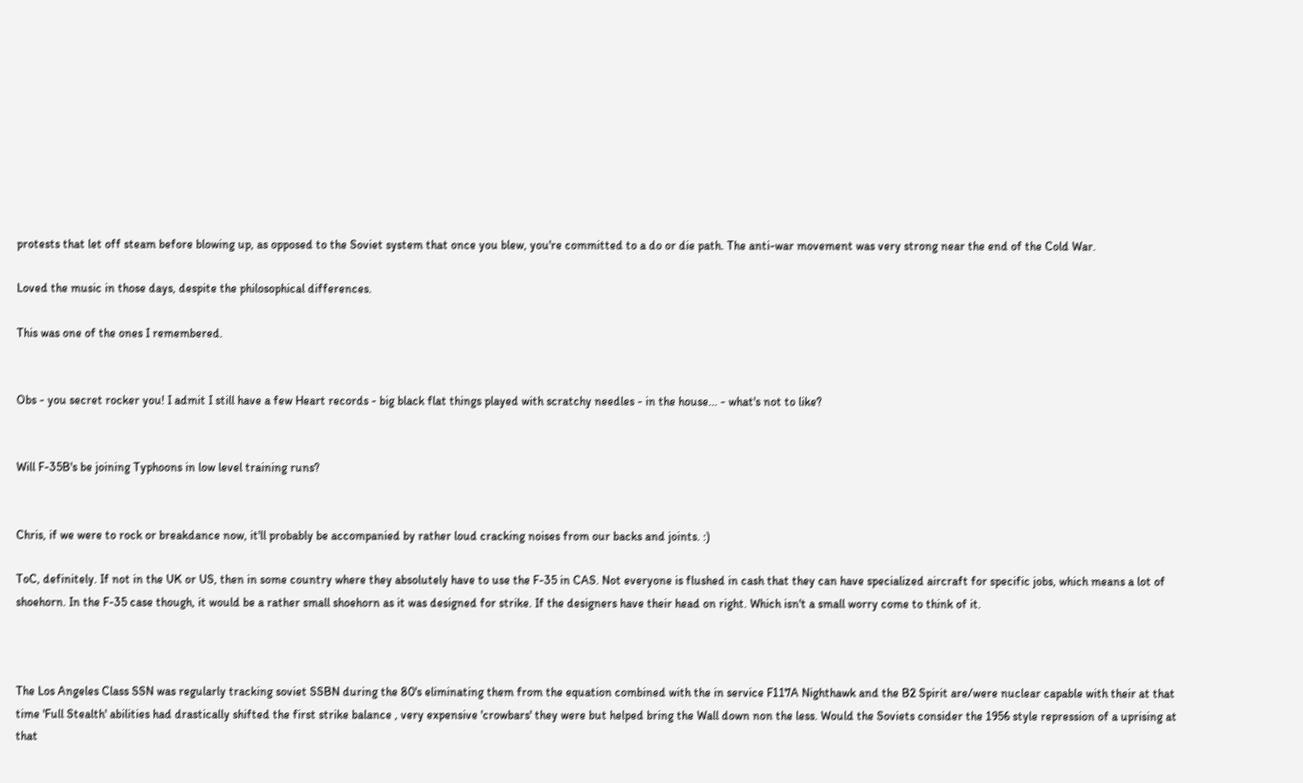protests that let off steam before blowing up, as opposed to the Soviet system that once you blew, you're committed to a do or die path. The anti-war movement was very strong near the end of the Cold War.

Loved the music in those days, despite the philosophical differences.

This was one of the ones I remembered.


Obs - you secret rocker you! I admit I still have a few Heart records - big black flat things played with scratchy needles - in the house... - what's not to like?


Will F-35B's be joining Typhoons in low level training runs?


Chris, if we were to rock or breakdance now, it'll probably be accompanied by rather loud cracking noises from our backs and joints. :)

ToC, definitely. If not in the UK or US, then in some country where they absolutely have to use the F-35 in CAS. Not everyone is flushed in cash that they can have specialized aircraft for specific jobs, which means a lot of shoehorn. In the F-35 case though, it would be a rather small shoehorn as it was designed for strike. If the designers have their head on right. Which isn't a small worry come to think of it.



The Los Angeles Class SSN was regularly tracking soviet SSBN during the 80's eliminating them from the equation combined with the in service F117A Nighthawk and the B2 Spirit are/were nuclear capable with their at that time 'Full Stealth' abilities had drastically shifted the first strike balance , very expensive 'crowbars' they were but helped bring the Wall down non the less. Would the Soviets consider the 1956 style repression of a uprising at that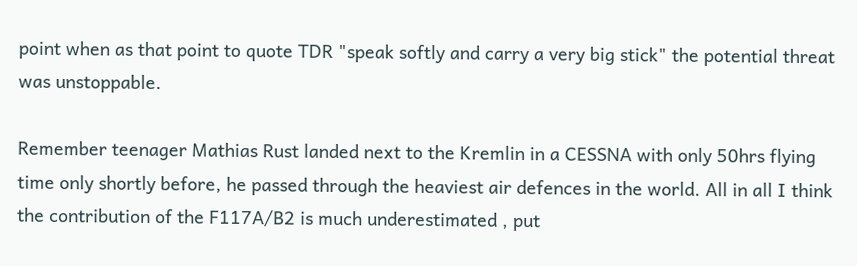point when as that point to quote TDR "speak softly and carry a very big stick" the potential threat was unstoppable.

Remember teenager Mathias Rust landed next to the Kremlin in a CESSNA with only 50hrs flying time only shortly before, he passed through the heaviest air defences in the world. All in all I think the contribution of the F117A/B2 is much underestimated , put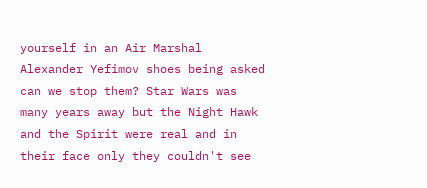yourself in an Air Marshal Alexander Yefimov shoes being asked can we stop them? Star Wars was many years away but the Night Hawk and the Spirit were real and in their face only they couldn't see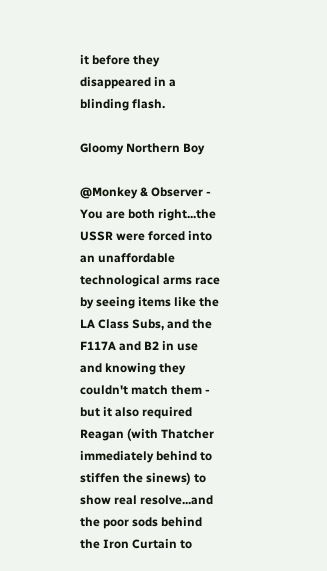it before they disappeared in a blinding flash.

Gloomy Northern Boy

@Monkey & Observer - You are both right...the USSR were forced into an unaffordable technological arms race by seeing items like the LA Class Subs, and the F117A and B2 in use and knowing they couldn't match them - but it also required Reagan (with Thatcher immediately behind to stiffen the sinews) to show real resolve...and the poor sods behind the Iron Curtain to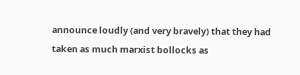announce loudly (and very bravely) that they had taken as much marxist bollocks as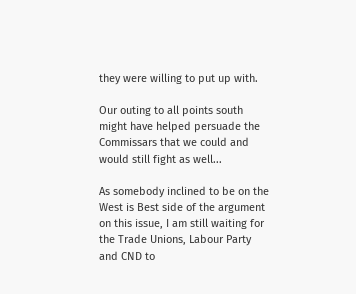they were willing to put up with.

Our outing to all points south might have helped persuade the Commissars that we could and would still fight as well...

As somebody inclined to be on the West is Best side of the argument on this issue, I am still waiting for the Trade Unions, Labour Party and CND to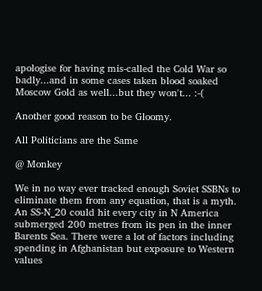apologise for having mis-called the Cold War so badly...and in some cases taken blood soaked Moscow Gold as well...but they won't... :-(

Another good reason to be Gloomy.

All Politicians are the Same

@ Monkey

We in no way ever tracked enough Soviet SSBNs to eliminate them from any equation, that is a myth. An SS-N_20 could hit every city in N America submerged 200 metres from its pen in the inner Barents Sea. There were a lot of factors including spending in Afghanistan but exposure to Western values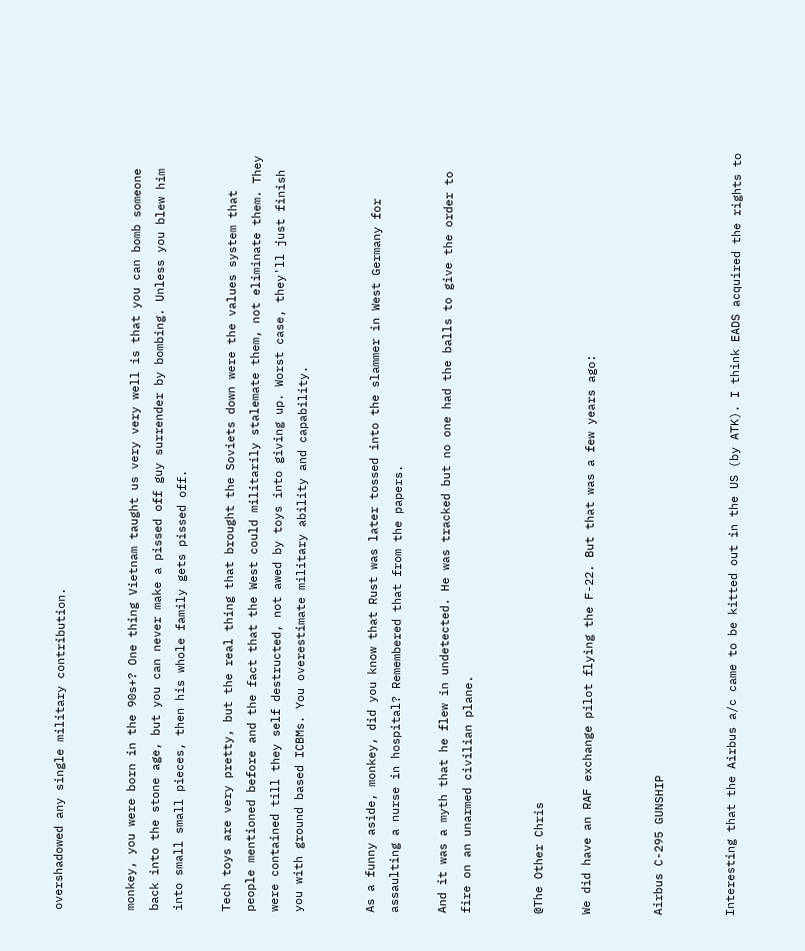overshadowed any single military contribution.


monkey, you were born in the 90s+? One thing Vietnam taught us very very well is that you can bomb someone back into the stone age, but you can never make a pissed off guy surrender by bombing. Unless you blew him into small small pieces, then his whole family gets pissed off.

Tech toys are very pretty, but the real thing that brought the Soviets down were the values system that people mentioned before and the fact that the West could militarily stalemate them, not eliminate them. They were contained till they self destructed, not awed by toys into giving up. Worst case, they'll just finish you with ground based ICBMs. You overestimate military ability and capability.


As a funny aside, monkey, did you know that Rust was later tossed into the slammer in West Germany for assaulting a nurse in hospital? Remembered that from the papers.

And it was a myth that he flew in undetected. He was tracked but no one had the balls to give the order to fire on an unarmed civilian plane.


@The Other Chris

We did have an RAF exchange pilot flying the F-22. But that was a few years ago:


Airbus C-295 GUNSHIP


Interesting that the Airbus a/c came to be kitted out in the US (by ATK). I think EADS acquired the rights to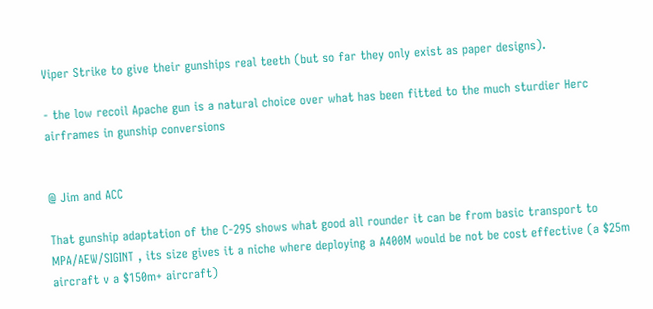Viper Strike to give their gunships real teeth (but so far they only exist as paper designs).

- the low recoil Apache gun is a natural choice over what has been fitted to the much sturdier Herc airframes in gunship conversions


@ Jim and ACC

That gunship adaptation of the C-295 shows what good all rounder it can be from basic transport to MPA/AEW/SIGINT , its size gives it a niche where deploying a A400M would be not be cost effective (a $25m aircraft v a $150m+ aircraft)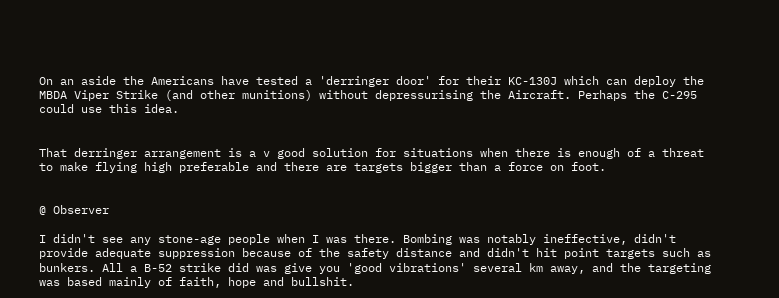On an aside the Americans have tested a 'derringer door' for their KC-130J which can deploy the MBDA Viper Strike (and other munitions) without depressurising the Aircraft. Perhaps the C-295 could use this idea.


That derringer arrangement is a v good solution for situations when there is enough of a threat to make flying high preferable and there are targets bigger than a force on foot.


@ Observer

I didn't see any stone-age people when I was there. Bombing was notably ineffective, didn't provide adequate suppression because of the safety distance and didn't hit point targets such as bunkers. All a B-52 strike did was give you 'good vibrations' several km away, and the targeting was based mainly of faith, hope and bullshit.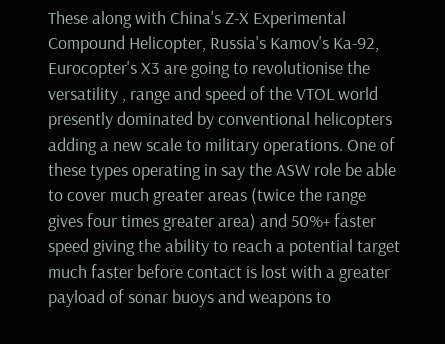These along with China's Z-X Experimental Compound Helicopter, Russia's Kamov's Ka-92, Eurocopter's X3 are going to revolutionise the versatility , range and speed of the VTOL world presently dominated by conventional helicopters adding a new scale to military operations. One of these types operating in say the ASW role be able to cover much greater areas (twice the range gives four times greater area) and 50%+ faster speed giving the ability to reach a potential target much faster before contact is lost with a greater payload of sonar buoys and weapons to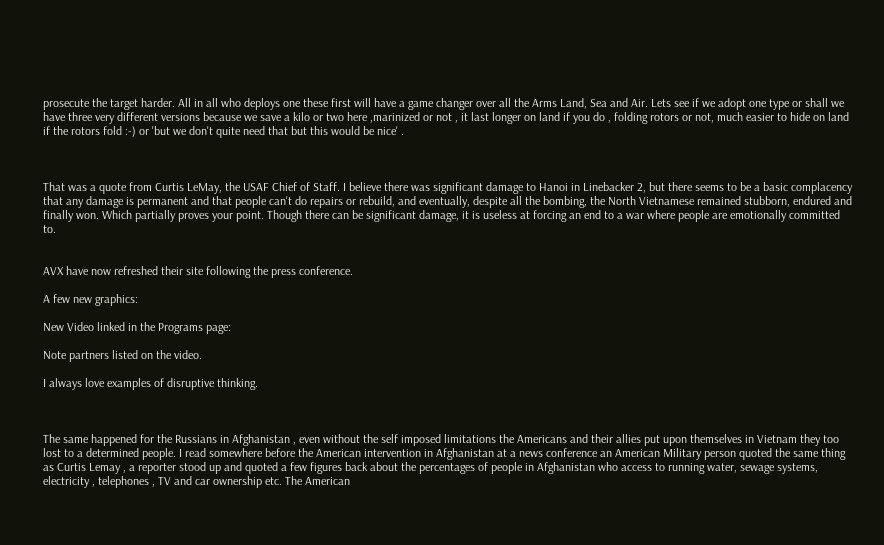prosecute the target harder. All in all who deploys one these first will have a game changer over all the Arms Land, Sea and Air. Lets see if we adopt one type or shall we have three very different versions because we save a kilo or two here ,marinized or not , it last longer on land if you do , folding rotors or not, much easier to hide on land if the rotors fold :-) or 'but we don't quite need that but this would be nice' .



That was a quote from Curtis LeMay, the USAF Chief of Staff. I believe there was significant damage to Hanoi in Linebacker 2, but there seems to be a basic complacency that any damage is permanent and that people can't do repairs or rebuild, and eventually, despite all the bombing, the North Vietnamese remained stubborn, endured and finally won. Which partially proves your point. Though there can be significant damage, it is useless at forcing an end to a war where people are emotionally committed to.


AVX have now refreshed their site following the press conference.

A few new graphics:

New Video linked in the Programs page:

Note partners listed on the video.

I always love examples of disruptive thinking.



The same happened for the Russians in Afghanistan , even without the self imposed limitations the Americans and their allies put upon themselves in Vietnam they too lost to a determined people. I read somewhere before the American intervention in Afghanistan at a news conference an American Military person quoted the same thing as Curtis Lemay , a reporter stood up and quoted a few figures back about the percentages of people in Afghanistan who access to running water, sewage systems, electricity , telephones , TV and car ownership etc. The American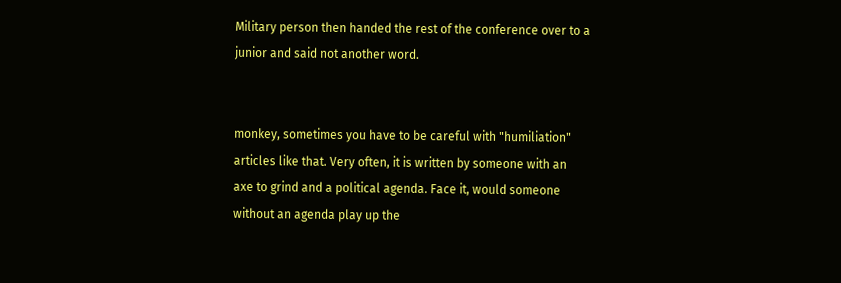Military person then handed the rest of the conference over to a junior and said not another word.


monkey, sometimes you have to be careful with "humiliation" articles like that. Very often, it is written by someone with an axe to grind and a political agenda. Face it, would someone without an agenda play up the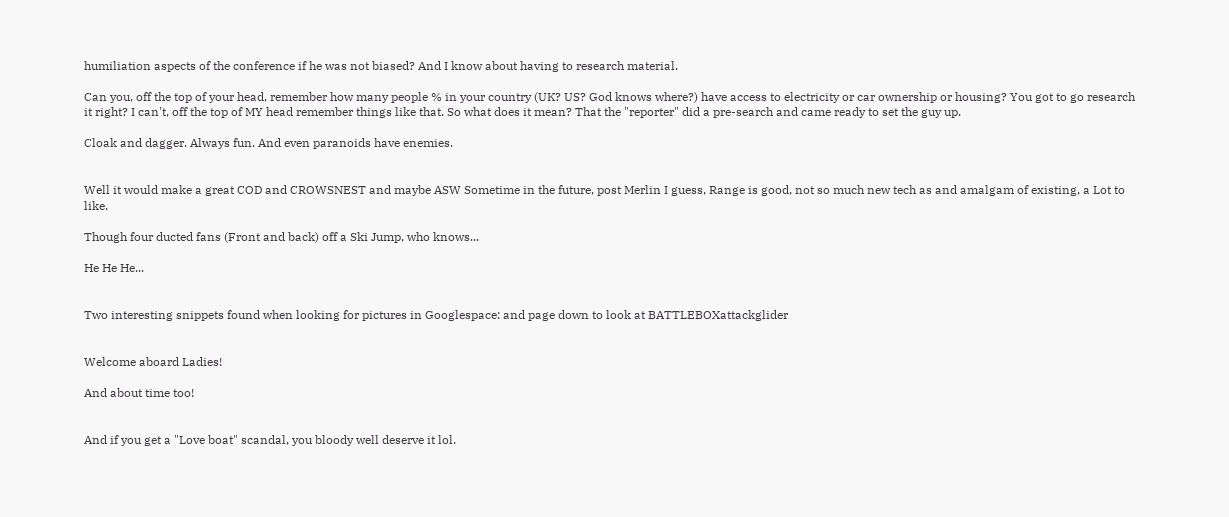humiliation aspects of the conference if he was not biased? And I know about having to research material.

Can you, off the top of your head, remember how many people % in your country (UK? US? God knows where?) have access to electricity or car ownership or housing? You got to go research it right? I can't, off the top of MY head remember things like that. So what does it mean? That the "reporter" did a pre-search and came ready to set the guy up.

Cloak and dagger. Always fun. And even paranoids have enemies.


Well it would make a great COD and CROWSNEST and maybe ASW Sometime in the future, post Merlin I guess, Range is good, not so much new tech as and amalgam of existing, a Lot to like.

Though four ducted fans (Front and back) off a Ski Jump, who knows...

He He He...


Two interesting snippets found when looking for pictures in Googlespace: and page down to look at BATTLEBOXattackglider


Welcome aboard Ladies!

And about time too!


And if you get a "Love boat" scandal, you bloody well deserve it lol.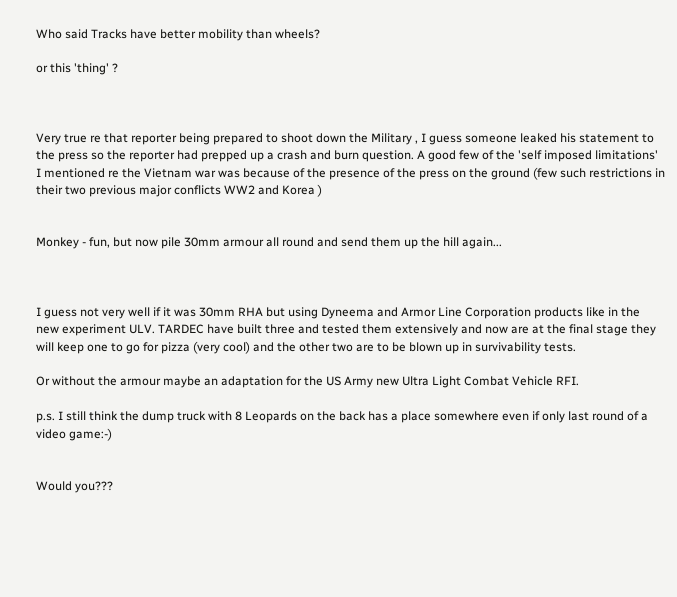Who said Tracks have better mobility than wheels?

or this 'thing' ?



Very true re that reporter being prepared to shoot down the Military , I guess someone leaked his statement to the press so the reporter had prepped up a crash and burn question. A good few of the 'self imposed limitations' I mentioned re the Vietnam war was because of the presence of the press on the ground (few such restrictions in their two previous major conflicts WW2 and Korea )


Monkey - fun, but now pile 30mm armour all round and send them up the hill again...



I guess not very well if it was 30mm RHA but using Dyneema and Armor Line Corporation products like in the new experiment ULV. TARDEC have built three and tested them extensively and now are at the final stage they will keep one to go for pizza (very cool) and the other two are to be blown up in survivability tests.

Or without the armour maybe an adaptation for the US Army new Ultra Light Combat Vehicle RFI.

p.s. I still think the dump truck with 8 Leopards on the back has a place somewhere even if only last round of a video game:-)


Would you???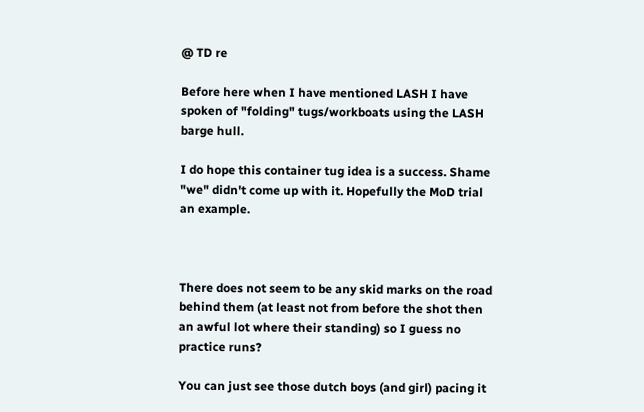@ TD re

Before here when I have mentioned LASH I have spoken of "folding" tugs/workboats using the LASH barge hull.

I do hope this container tug idea is a success. Shame "we" didn't come up with it. Hopefully the MoD trial an example.



There does not seem to be any skid marks on the road behind them (at least not from before the shot then an awful lot where their standing) so I guess no practice runs?

You can just see those dutch boys (and girl) pacing it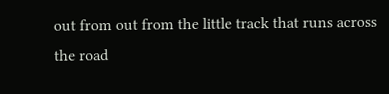out from out from the little track that runs across the road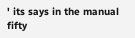' its says in the manual fifty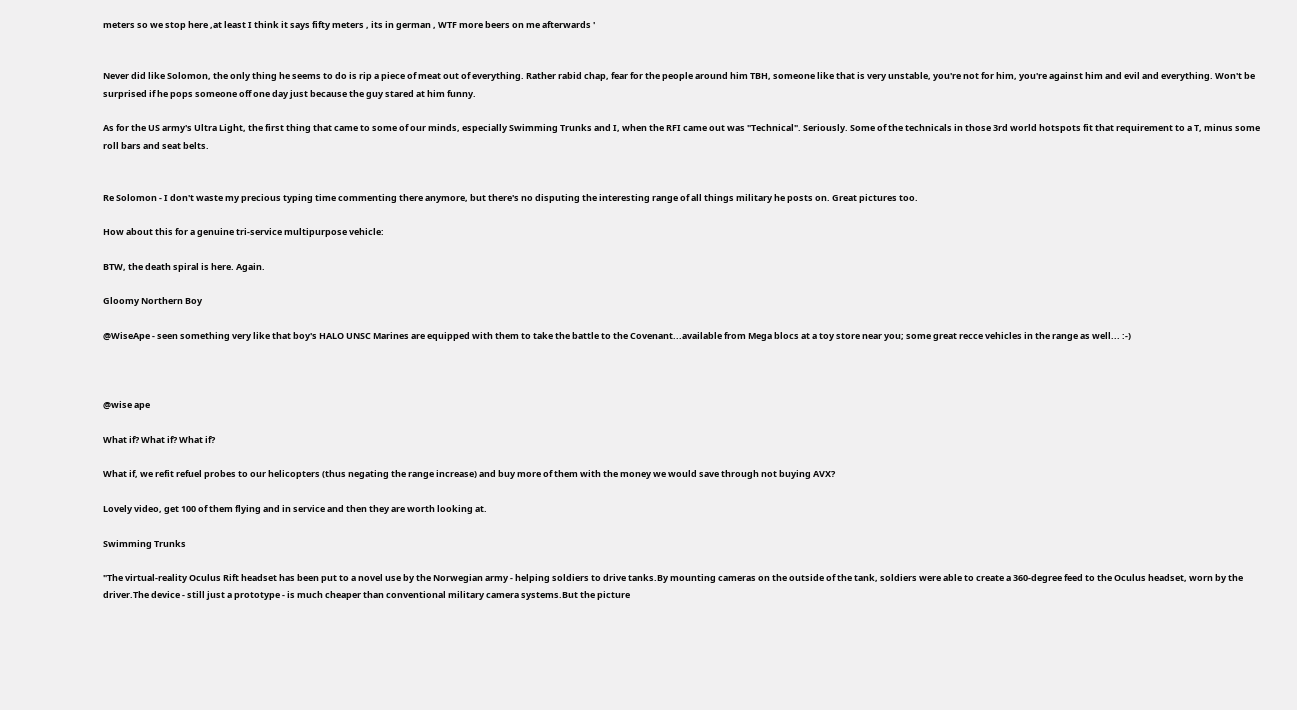meters so we stop here ,at least I think it says fifty meters , its in german , WTF more beers on me afterwards '


Never did like Solomon, the only thing he seems to do is rip a piece of meat out of everything. Rather rabid chap, fear for the people around him TBH, someone like that is very unstable, you're not for him, you're against him and evil and everything. Won't be surprised if he pops someone off one day just because the guy stared at him funny.

As for the US army's Ultra Light, the first thing that came to some of our minds, especially Swimming Trunks and I, when the RFI came out was "Technical". Seriously. Some of the technicals in those 3rd world hotspots fit that requirement to a T, minus some roll bars and seat belts.


Re Solomon - I don't waste my precious typing time commenting there anymore, but there's no disputing the interesting range of all things military he posts on. Great pictures too.

How about this for a genuine tri-service multipurpose vehicle:

BTW, the death spiral is here. Again.

Gloomy Northern Boy

@WiseApe - seen something very like that boy's HALO UNSC Marines are equipped with them to take the battle to the Covenant...available from Mega blocs at a toy store near you; some great recce vehicles in the range as well... :-)



@wise ape

What if? What if? What if?

What if, we refit refuel probes to our helicopters (thus negating the range increase) and buy more of them with the money we would save through not buying AVX?

Lovely video, get 100 of them flying and in service and then they are worth looking at.

Swimming Trunks

"The virtual-reality Oculus Rift headset has been put to a novel use by the Norwegian army - helping soldiers to drive tanks.By mounting cameras on the outside of the tank, soldiers were able to create a 360-degree feed to the Oculus headset, worn by the driver.The device - still just a prototype - is much cheaper than conventional military camera systems.But the picture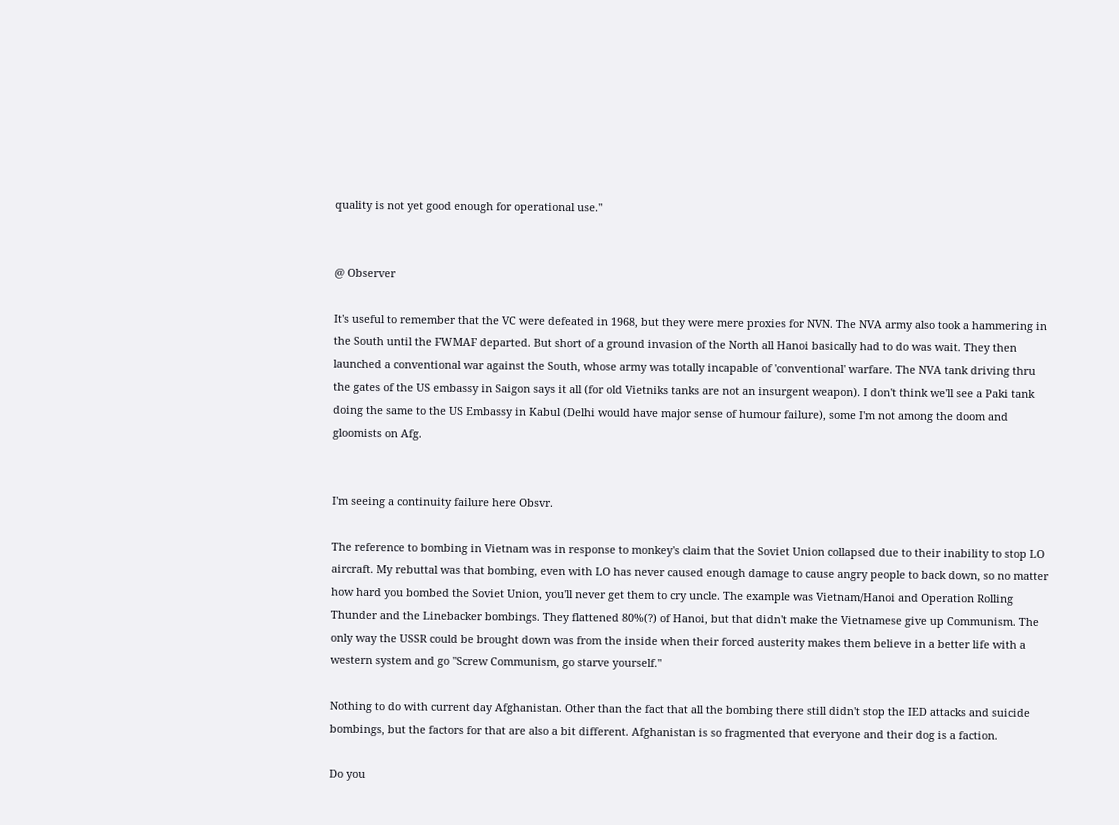quality is not yet good enough for operational use."


@ Observer

It's useful to remember that the VC were defeated in 1968, but they were mere proxies for NVN. The NVA army also took a hammering in the South until the FWMAF departed. But short of a ground invasion of the North all Hanoi basically had to do was wait. They then launched a conventional war against the South, whose army was totally incapable of 'conventional' warfare. The NVA tank driving thru the gates of the US embassy in Saigon says it all (for old Vietniks tanks are not an insurgent weapon). I don't think we'll see a Paki tank doing the same to the US Embassy in Kabul (Delhi would have major sense of humour failure), some I'm not among the doom and gloomists on Afg.


I'm seeing a continuity failure here Obsvr.

The reference to bombing in Vietnam was in response to monkey's claim that the Soviet Union collapsed due to their inability to stop LO aircraft. My rebuttal was that bombing, even with LO has never caused enough damage to cause angry people to back down, so no matter how hard you bombed the Soviet Union, you'll never get them to cry uncle. The example was Vietnam/Hanoi and Operation Rolling Thunder and the Linebacker bombings. They flattened 80%(?) of Hanoi, but that didn't make the Vietnamese give up Communism. The only way the USSR could be brought down was from the inside when their forced austerity makes them believe in a better life with a western system and go "Screw Communism, go starve yourself."

Nothing to do with current day Afghanistan. Other than the fact that all the bombing there still didn't stop the IED attacks and suicide bombings, but the factors for that are also a bit different. Afghanistan is so fragmented that everyone and their dog is a faction.

Do you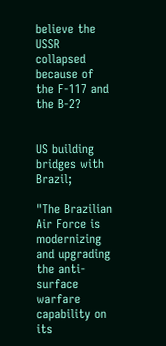believe the USSR collapsed because of the F-117 and the B-2?


US building bridges with Brazil;

"The Brazilian Air Force is modernizing and upgrading the anti-surface warfare capability on its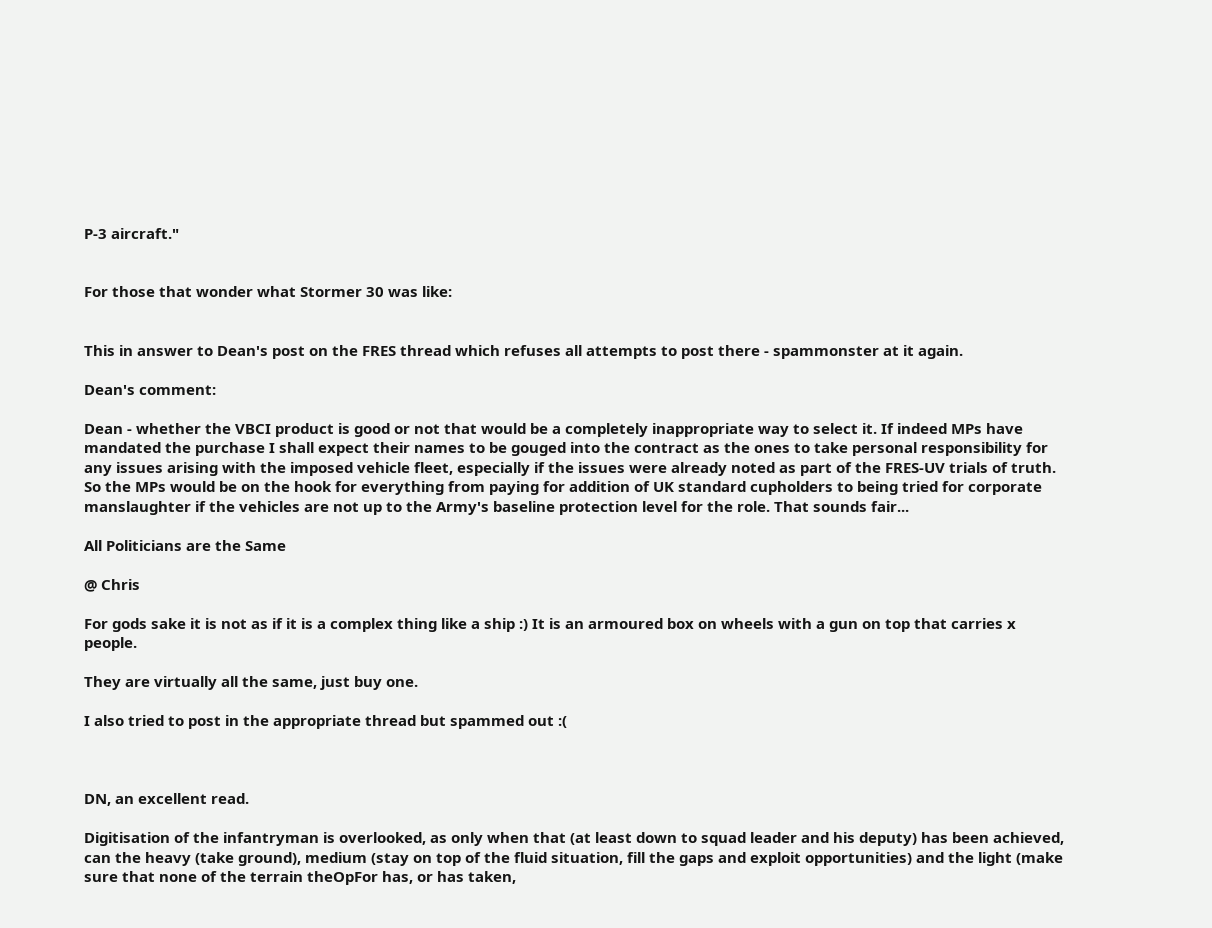P-3 aircraft."


For those that wonder what Stormer 30 was like:


This in answer to Dean's post on the FRES thread which refuses all attempts to post there - spammonster at it again.

Dean's comment:

Dean - whether the VBCI product is good or not that would be a completely inappropriate way to select it. If indeed MPs have mandated the purchase I shall expect their names to be gouged into the contract as the ones to take personal responsibility for any issues arising with the imposed vehicle fleet, especially if the issues were already noted as part of the FRES-UV trials of truth. So the MPs would be on the hook for everything from paying for addition of UK standard cupholders to being tried for corporate manslaughter if the vehicles are not up to the Army's baseline protection level for the role. That sounds fair...

All Politicians are the Same

@ Chris

For gods sake it is not as if it is a complex thing like a ship :) It is an armoured box on wheels with a gun on top that carries x people.

They are virtually all the same, just buy one.

I also tried to post in the appropriate thread but spammed out :(



DN, an excellent read.

Digitisation of the infantryman is overlooked, as only when that (at least down to squad leader and his deputy) has been achieved, can the heavy (take ground), medium (stay on top of the fluid situation, fill the gaps and exploit opportunities) and the light (make sure that none of the terrain theOpFor has, or has taken,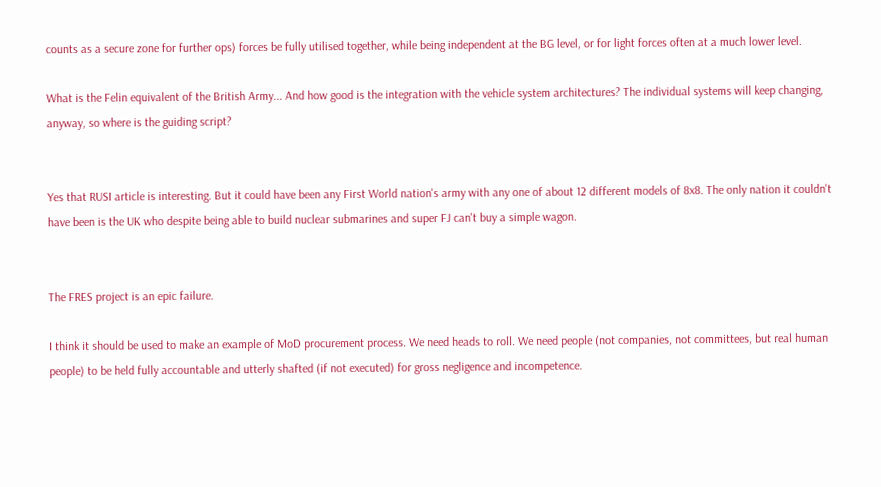counts as a secure zone for further ops) forces be fully utilised together, while being independent at the BG level, or for light forces often at a much lower level.

What is the Felin equivalent of the British Army... And how good is the integration with the vehicle system architectures? The individual systems will keep changing, anyway, so where is the guiding script?


Yes that RUSI article is interesting. But it could have been any First World nation's army with any one of about 12 different models of 8x8. The only nation it couldn't have been is the UK who despite being able to build nuclear submarines and super FJ can't buy a simple wagon.


The FRES project is an epic failure.

I think it should be used to make an example of MoD procurement process. We need heads to roll. We need people (not companies, not committees, but real human people) to be held fully accountable and utterly shafted (if not executed) for gross negligence and incompetence.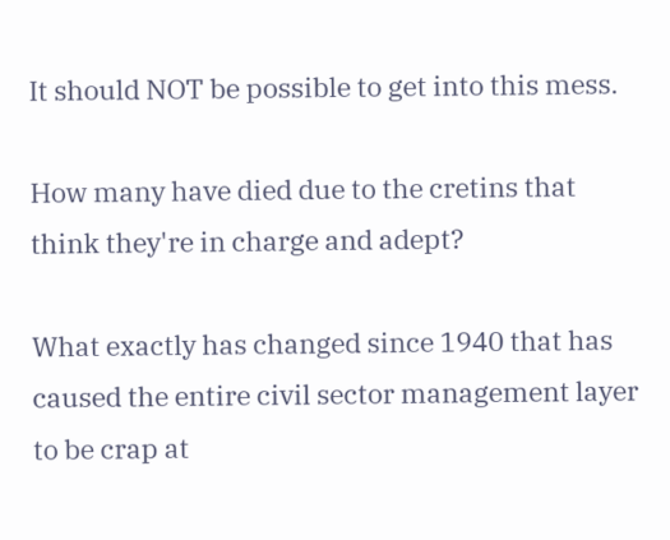It should NOT be possible to get into this mess.

How many have died due to the cretins that think they're in charge and adept?

What exactly has changed since 1940 that has caused the entire civil sector management layer to be crap at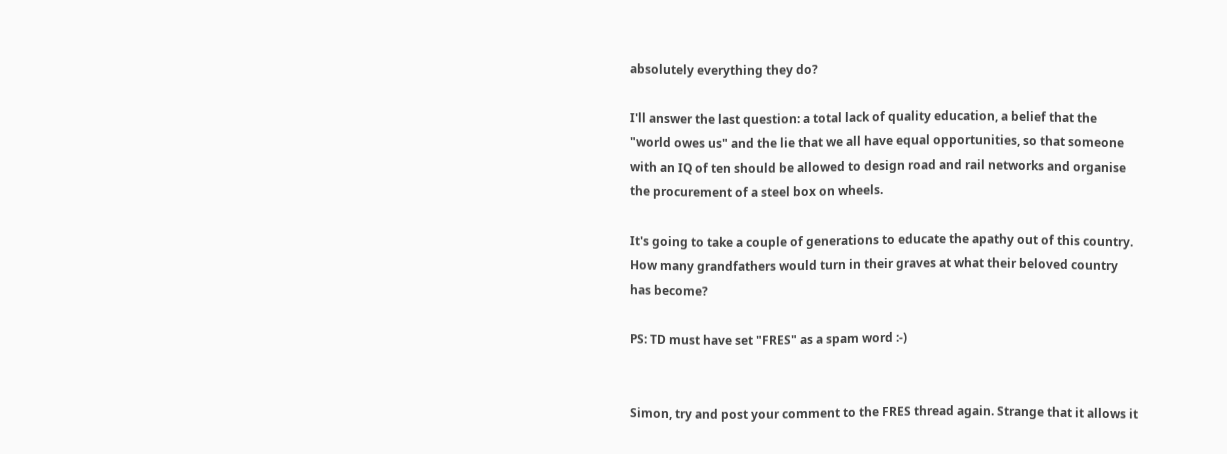absolutely everything they do?

I'll answer the last question: a total lack of quality education, a belief that the "world owes us" and the lie that we all have equal opportunities, so that someone with an IQ of ten should be allowed to design road and rail networks and organise the procurement of a steel box on wheels.

It's going to take a couple of generations to educate the apathy out of this country. How many grandfathers would turn in their graves at what their beloved country has become?

PS: TD must have set "FRES" as a spam word :-)


Simon, try and post your comment to the FRES thread again. Strange that it allows it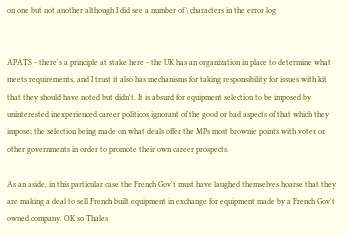on one but not another although I did see a number of \ characters in the error log


APATS - there's a principle at stake here - the UK has an organization in place to determine what meets requirements, and I trust it also has mechanisms for taking responsibility for issues with kit that they should have noted but didn't. It is absurd for equipment selection to be imposed by uninterested inexperienced career politicos ignorant of the good or bad aspects of that which they impose; the selection being made on what deals offer the MPs most brownie points with voter or other governments in order to promote their own career prospects.

As an aside, in this particular case the French Gov't must have laughed themselves hoarse that they are making a deal to sell French built equipment in exchange for equipment made by a French Gov't owned company. OK so Thales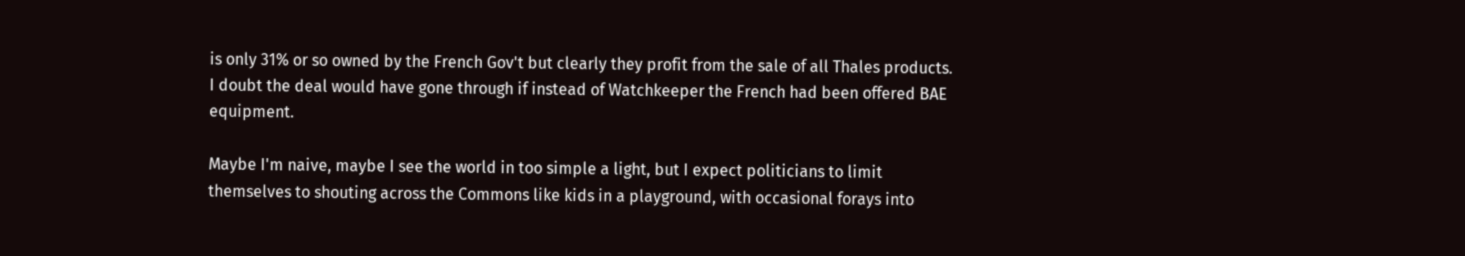is only 31% or so owned by the French Gov't but clearly they profit from the sale of all Thales products. I doubt the deal would have gone through if instead of Watchkeeper the French had been offered BAE equipment.

Maybe I'm naive, maybe I see the world in too simple a light, but I expect politicians to limit themselves to shouting across the Commons like kids in a playground, with occasional forays into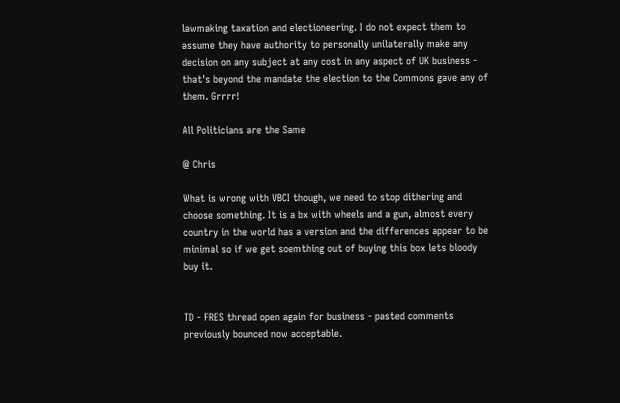lawmaking taxation and electioneering. I do not expect them to assume they have authority to personally unilaterally make any decision on any subject at any cost in any aspect of UK business - that's beyond the mandate the election to the Commons gave any of them. Grrrr!

All Politicians are the Same

@ Chris

What is wrong with VBCI though, we need to stop dithering and choose something. It is a bx with wheels and a gun, almost every country in the world has a version and the differences appear to be minimal so if we get soemthing out of buying this box lets bloody buy it.


TD - FRES thread open again for business - pasted comments previously bounced now acceptable.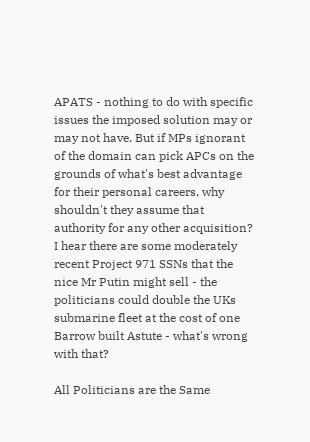APATS - nothing to do with specific issues the imposed solution may or may not have. But if MPs ignorant of the domain can pick APCs on the grounds of what's best advantage for their personal careers, why shouldn't they assume that authority for any other acquisition? I hear there are some moderately recent Project 971 SSNs that the nice Mr Putin might sell - the politicians could double the UKs submarine fleet at the cost of one Barrow built Astute - what's wrong with that?

All Politicians are the Same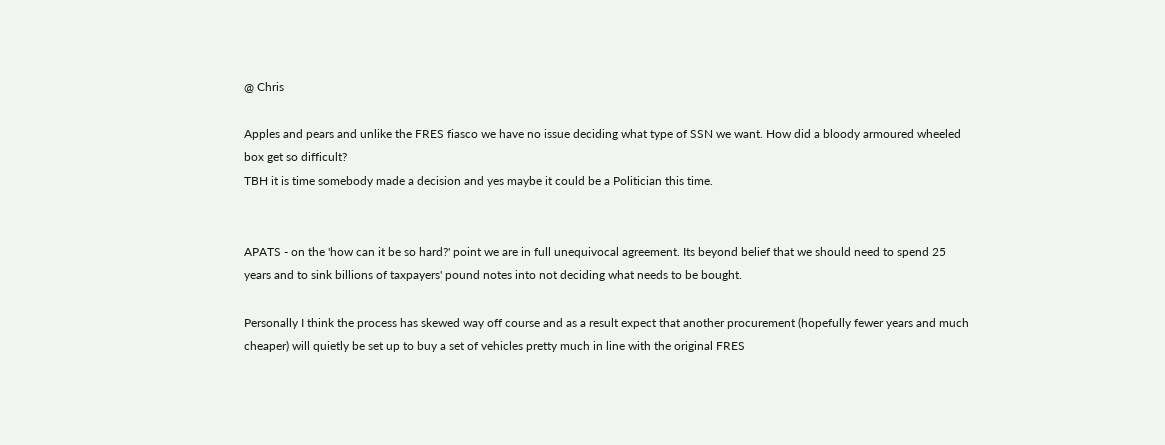@ Chris

Apples and pears and unlike the FRES fiasco we have no issue deciding what type of SSN we want. How did a bloody armoured wheeled box get so difficult?
TBH it is time somebody made a decision and yes maybe it could be a Politician this time.


APATS - on the 'how can it be so hard?' point we are in full unequivocal agreement. Its beyond belief that we should need to spend 25 years and to sink billions of taxpayers' pound notes into not deciding what needs to be bought.

Personally I think the process has skewed way off course and as a result expect that another procurement (hopefully fewer years and much cheaper) will quietly be set up to buy a set of vehicles pretty much in line with the original FRES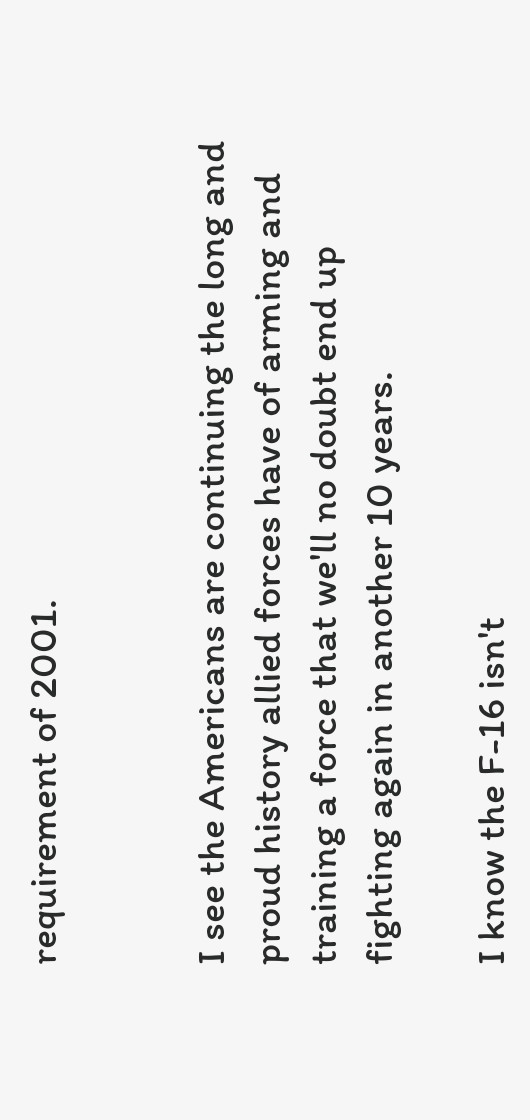requirement of 2001.


I see the Americans are continuing the long and proud history allied forces have of arming and training a force that we'll no doubt end up fighting again in another 10 years.

I know the F-16 isn't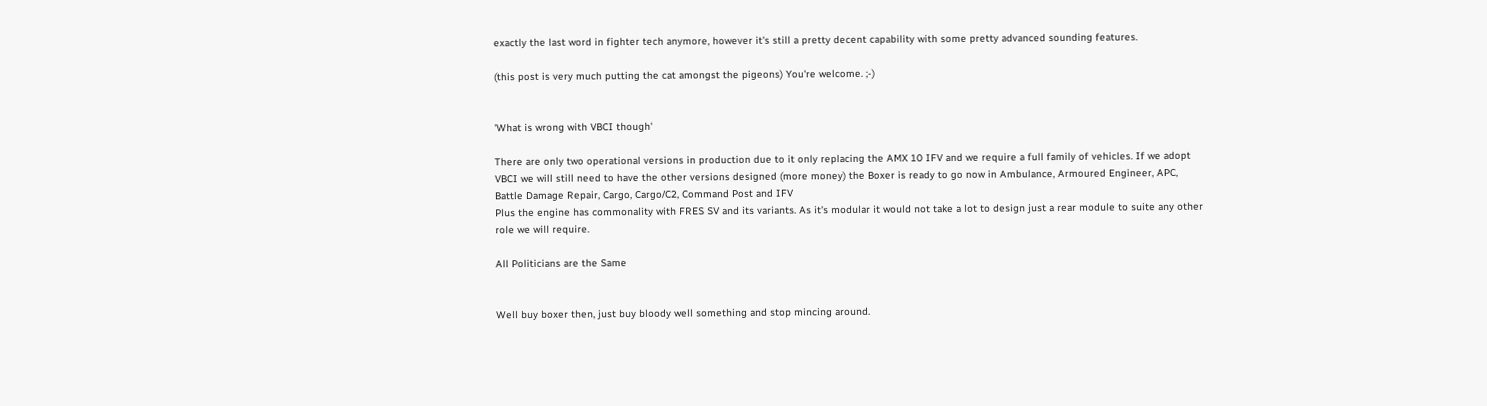exactly the last word in fighter tech anymore, however it's still a pretty decent capability with some pretty advanced sounding features.

(this post is very much putting the cat amongst the pigeons) You're welcome. ;-)


'What is wrong with VBCI though'

There are only two operational versions in production due to it only replacing the AMX 10 IFV and we require a full family of vehicles. If we adopt VBCI we will still need to have the other versions designed (more money) the Boxer is ready to go now in Ambulance, Armoured Engineer, APC, Battle Damage Repair, Cargo, Cargo/C2, Command Post and IFV
Plus the engine has commonality with FRES SV and its variants. As it's modular it would not take a lot to design just a rear module to suite any other role we will require.

All Politicians are the Same


Well buy boxer then, just buy bloody well something and stop mincing around.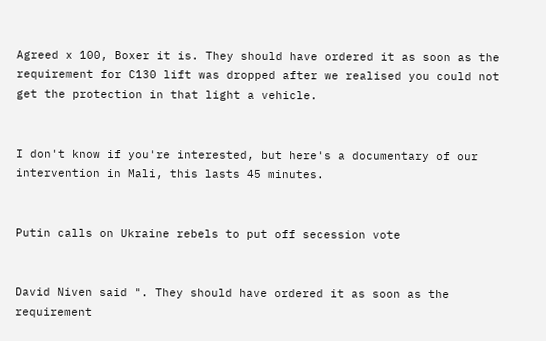Agreed x 100, Boxer it is. They should have ordered it as soon as the requirement for C130 lift was dropped after we realised you could not get the protection in that light a vehicle.


I don't know if you're interested, but here's a documentary of our intervention in Mali, this lasts 45 minutes.


Putin calls on Ukraine rebels to put off secession vote


David Niven said ". They should have ordered it as soon as the requirement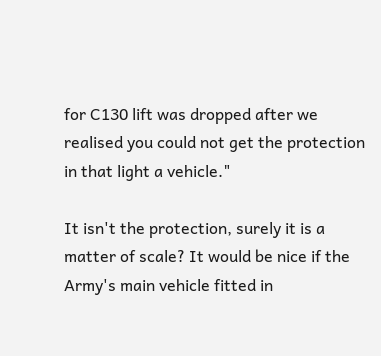for C130 lift was dropped after we realised you could not get the protection in that light a vehicle."

It isn't the protection, surely it is a matter of scale? It would be nice if the Army's main vehicle fitted in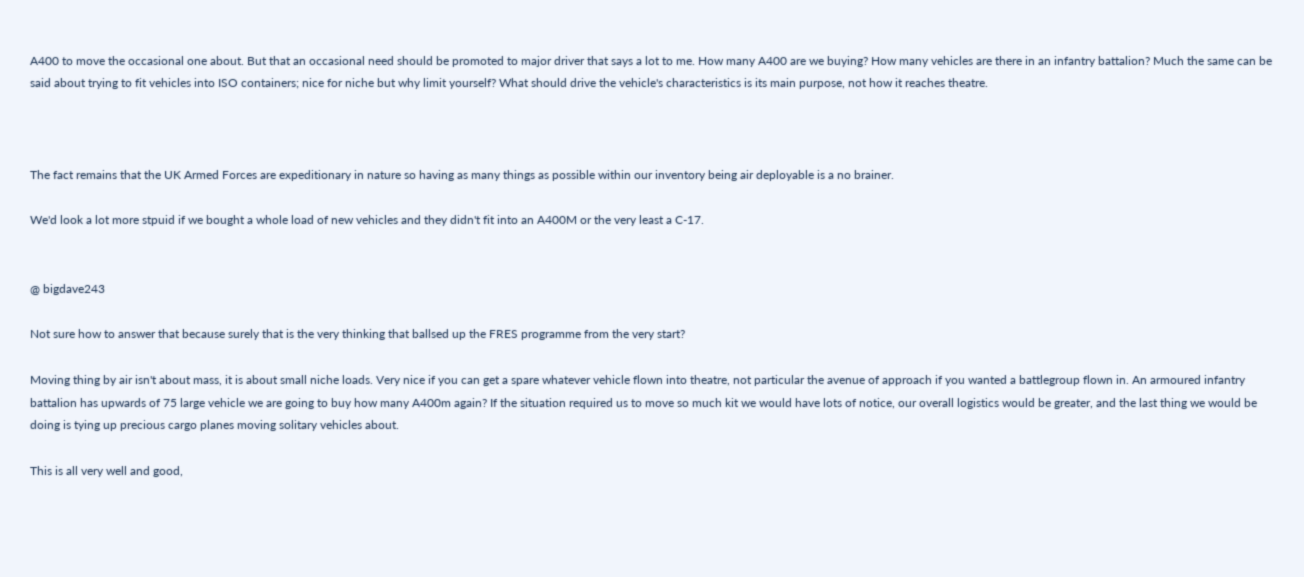A400 to move the occasional one about. But that an occasional need should be promoted to major driver that says a lot to me. How many A400 are we buying? How many vehicles are there in an infantry battalion? Much the same can be said about trying to fit vehicles into ISO containers; nice for niche but why limit yourself? What should drive the vehicle's characteristics is its main purpose, not how it reaches theatre.



The fact remains that the UK Armed Forces are expeditionary in nature so having as many things as possible within our inventory being air deployable is a no brainer.

We'd look a lot more stpuid if we bought a whole load of new vehicles and they didn't fit into an A400M or the very least a C-17.


@ bigdave243

Not sure how to answer that because surely that is the very thinking that ballsed up the FRES programme from the very start?

Moving thing by air isn't about mass, it is about small niche loads. Very nice if you can get a spare whatever vehicle flown into theatre, not particular the avenue of approach if you wanted a battlegroup flown in. An armoured infantry battalion has upwards of 75 large vehicle we are going to buy how many A400m again? If the situation required us to move so much kit we would have lots of notice, our overall logistics would be greater, and the last thing we would be doing is tying up precious cargo planes moving solitary vehicles about.

This is all very well and good,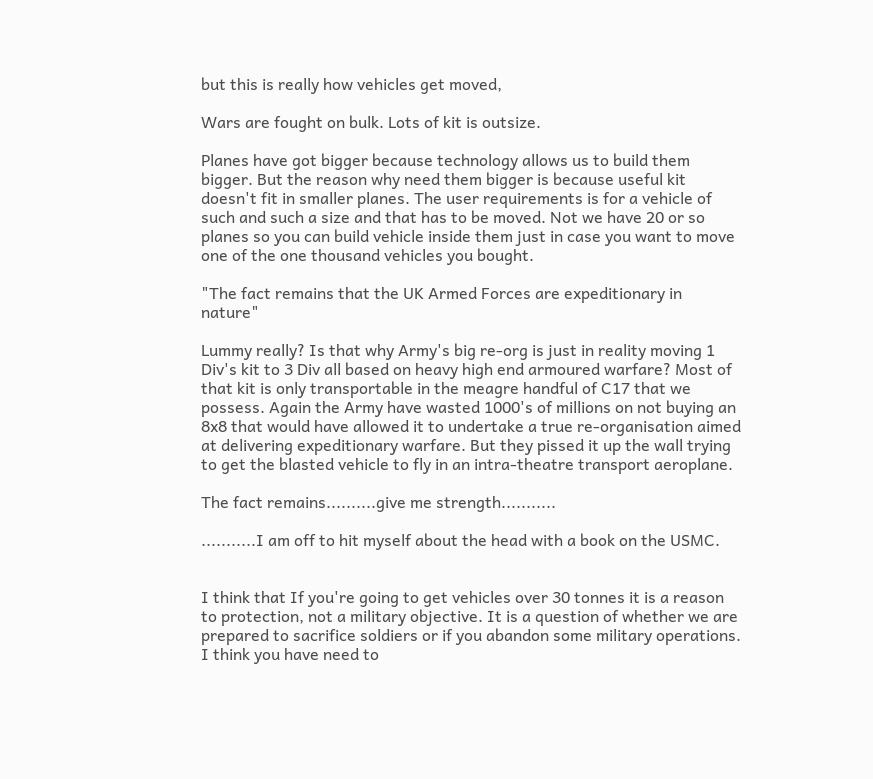but this is really how vehicles get moved,

Wars are fought on bulk. Lots of kit is outsize.

Planes have got bigger because technology allows us to build them bigger. But the reason why need them bigger is because useful kit doesn't fit in smaller planes. The user requirements is for a vehicle of such and such a size and that has to be moved. Not we have 20 or so planes so you can build vehicle inside them just in case you want to move one of the one thousand vehicles you bought.

"The fact remains that the UK Armed Forces are expeditionary in nature"

Lummy really? Is that why Army's big re-org is just in reality moving 1 Div's kit to 3 Div all based on heavy high end armoured warfare? Most of that kit is only transportable in the meagre handful of C17 that we possess. Again the Army have wasted 1000's of millions on not buying an 8x8 that would have allowed it to undertake a true re-organisation aimed at delivering expeditionary warfare. But they pissed it up the wall trying to get the blasted vehicle to fly in an intra-theatre transport aeroplane.

The fact remains..........give me strength...........

...........I am off to hit myself about the head with a book on the USMC.


I think that If you're going to get vehicles over 30 tonnes it is a reason to protection, not a military objective. It is a question of whether we are prepared to sacrifice soldiers or if you abandon some military operations. I think you have need to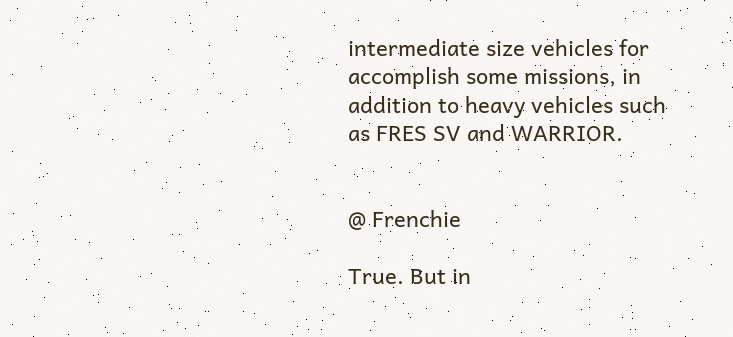intermediate size vehicles for accomplish some missions, in addition to heavy vehicles such as FRES SV and WARRIOR.


@ Frenchie

True. But in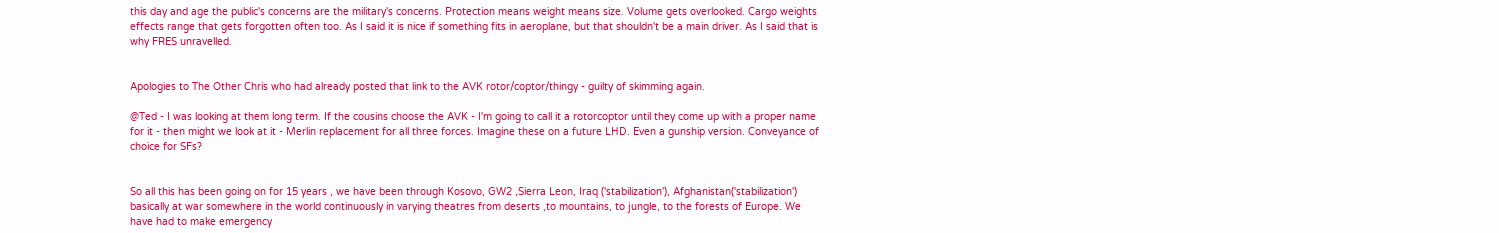this day and age the public's concerns are the military's concerns. Protection means weight means size. Volume gets overlooked. Cargo weights effects range that gets forgotten often too. As I said it is nice if something fits in aeroplane, but that shouldn't be a main driver. As I said that is why FRES unravelled.


Apologies to The Other Chris who had already posted that link to the AVK rotor/coptor/thingy - guilty of skimming again.

@Ted - I was looking at them long term. If the cousins choose the AVK - I'm going to call it a rotorcoptor until they come up with a proper name for it - then might we look at it - Merlin replacement for all three forces. Imagine these on a future LHD. Even a gunship version. Conveyance of choice for SFs?


So all this has been going on for 15 years , we have been through Kosovo, GW2 ,Sierra Leon, Iraq ('stabilization'), Afghanistan('stabilization') basically at war somewhere in the world continuously in varying theatres from deserts ,to mountains, to jungle, to the forests of Europe. We have had to make emergency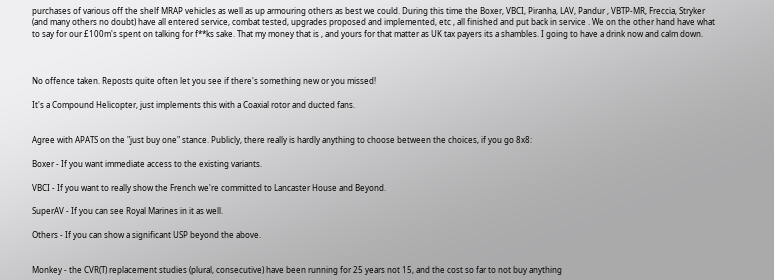purchases of various off the shelf MRAP vehicles as well as up armouring others as best we could. During this time the Boxer, VBCI, Piranha, LAV, Pandur , VBTP-MR, Freccia, Stryker (and many others no doubt) have all entered service, combat tested, upgrades proposed and implemented, etc , all finished and put back in service . We on the other hand have what to say for our £100m's spent on talking for f**ks sake. That my money that is , and yours for that matter as UK tax payers its a shambles. I going to have a drink now and calm down.



No offence taken. Reposts quite often let you see if there's something new or you missed!

It's a Compound Helicopter, just implements this with a Coaxial rotor and ducted fans.


Agree with APATS on the "just buy one" stance. Publicly, there really is hardly anything to choose between the choices, if you go 8x8:

Boxer - If you want immediate access to the existing variants.

VBCI - If you want to really show the French we're committed to Lancaster House and Beyond.

SuperAV - If you can see Royal Marines in it as well.

Others - If you can show a significant USP beyond the above.


Monkey - the CVR(T) replacement studies (plural, consecutive) have been running for 25 years not 15, and the cost so far to not buy anything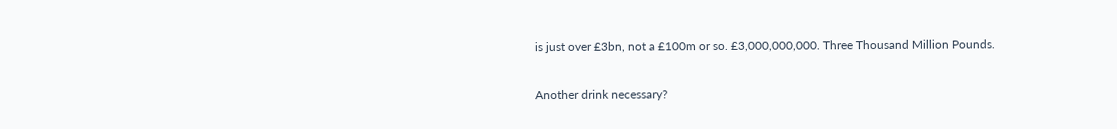is just over £3bn, not a £100m or so. £3,000,000,000. Three Thousand Million Pounds.

Another drink necessary?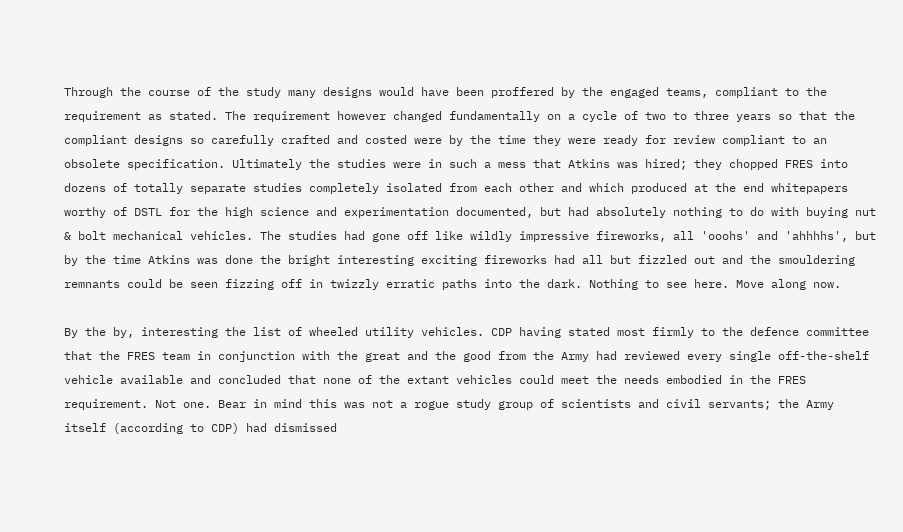Through the course of the study many designs would have been proffered by the engaged teams, compliant to the requirement as stated. The requirement however changed fundamentally on a cycle of two to three years so that the compliant designs so carefully crafted and costed were by the time they were ready for review compliant to an obsolete specification. Ultimately the studies were in such a mess that Atkins was hired; they chopped FRES into dozens of totally separate studies completely isolated from each other and which produced at the end whitepapers worthy of DSTL for the high science and experimentation documented, but had absolutely nothing to do with buying nut & bolt mechanical vehicles. The studies had gone off like wildly impressive fireworks, all 'ooohs' and 'ahhhhs', but by the time Atkins was done the bright interesting exciting fireworks had all but fizzled out and the smouldering remnants could be seen fizzing off in twizzly erratic paths into the dark. Nothing to see here. Move along now.

By the by, interesting the list of wheeled utility vehicles. CDP having stated most firmly to the defence committee that the FRES team in conjunction with the great and the good from the Army had reviewed every single off-the-shelf vehicle available and concluded that none of the extant vehicles could meet the needs embodied in the FRES requirement. Not one. Bear in mind this was not a rogue study group of scientists and civil servants; the Army itself (according to CDP) had dismissed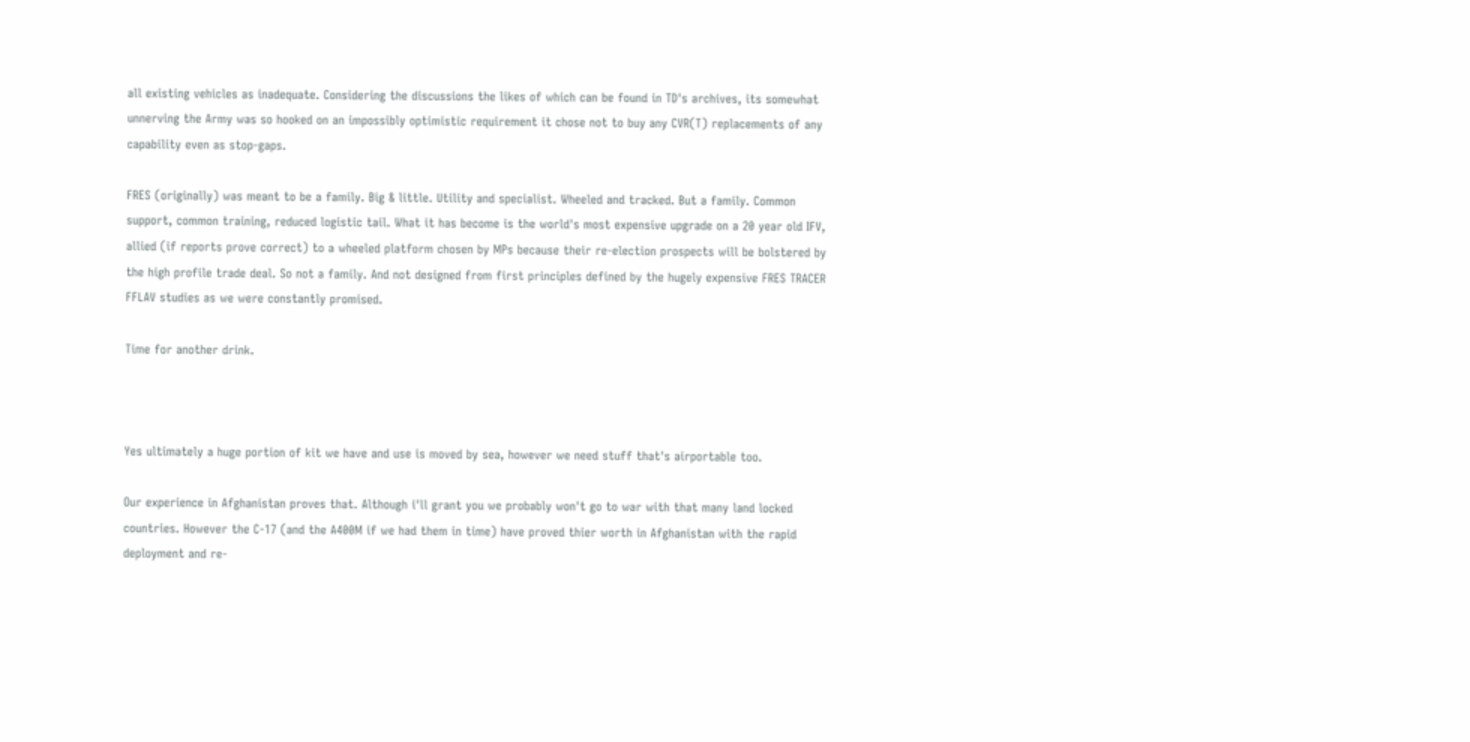all existing vehicles as inadequate. Considering the discussions the likes of which can be found in TD's archives, its somewhat unnerving the Army was so hooked on an impossibly optimistic requirement it chose not to buy any CVR(T) replacements of any capability even as stop-gaps.

FRES (originally) was meant to be a family. Big & little. Utility and specialist. Wheeled and tracked. But a family. Common support, common training, reduced logistic tail. What it has become is the world's most expensive upgrade on a 20 year old IFV, allied (if reports prove correct) to a wheeled platform chosen by MPs because their re-election prospects will be bolstered by the high profile trade deal. So not a family. And not designed from first principles defined by the hugely expensive FRES TRACER FFLAV studies as we were constantly promised.

Time for another drink.



Yes ultimately a huge portion of kit we have and use is moved by sea, however we need stuff that's airportable too.

Our experience in Afghanistan proves that. Although i'll grant you we probably won't go to war with that many land locked countries. However the C-17 (and the A400M if we had them in time) have proved thier worth in Afghanistan with the rapid deployment and re-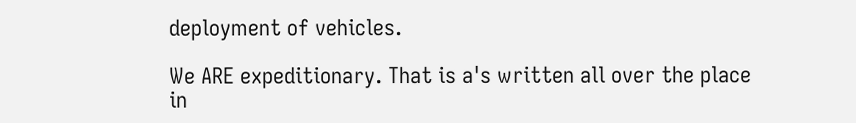deployment of vehicles.

We ARE expeditionary. That is a's written all over the place in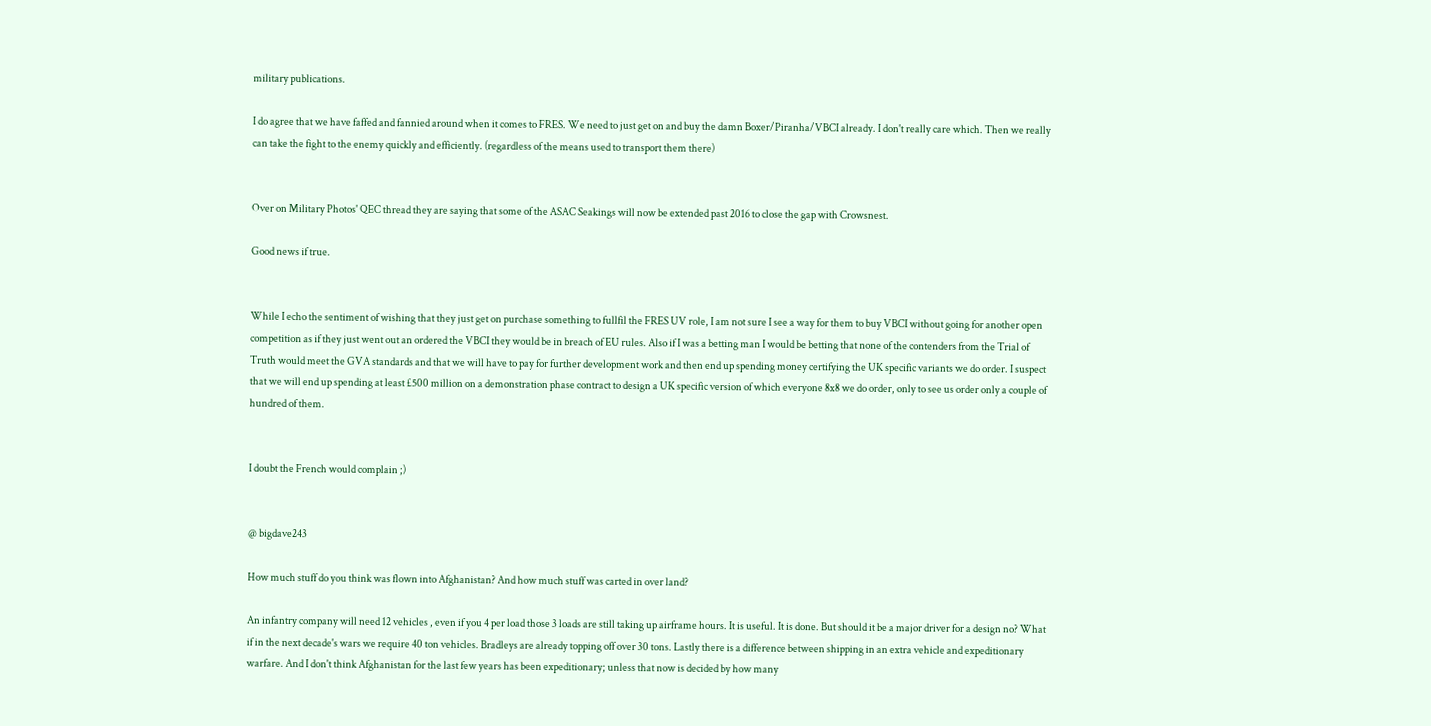military publications.

I do agree that we have faffed and fannied around when it comes to FRES. We need to just get on and buy the damn Boxer/Piranha/VBCI already. I don't really care which. Then we really can take the fight to the enemy quickly and efficiently. (regardless of the means used to transport them there)


Over on Military Photos' QEC thread they are saying that some of the ASAC Seakings will now be extended past 2016 to close the gap with Crowsnest.

Good news if true.


While I echo the sentiment of wishing that they just get on purchase something to fullfil the FRES UV role, I am not sure I see a way for them to buy VBCI without going for another open competition as if they just went out an ordered the VBCI they would be in breach of EU rules. Also if I was a betting man I would be betting that none of the contenders from the Trial of Truth would meet the GVA standards and that we will have to pay for further development work and then end up spending money certifying the UK specific variants we do order. I suspect that we will end up spending at least £500 million on a demonstration phase contract to design a UK specific version of which everyone 8x8 we do order, only to see us order only a couple of hundred of them.


I doubt the French would complain ;)


@ bigdave243

How much stuff do you think was flown into Afghanistan? And how much stuff was carted in over land?

An infantry company will need 12 vehicles , even if you 4 per load those 3 loads are still taking up airframe hours. It is useful. It is done. But should it be a major driver for a design no? What if in the next decade's wars we require 40 ton vehicles. Bradleys are already topping off over 30 tons. Lastly there is a difference between shipping in an extra vehicle and expeditionary warfare. And I don't think Afghanistan for the last few years has been expeditionary; unless that now is decided by how many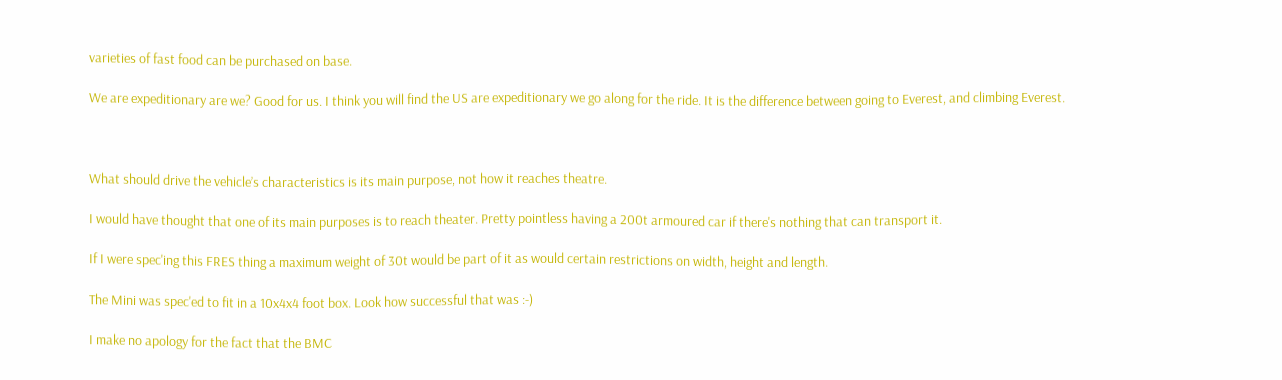varieties of fast food can be purchased on base.

We are expeditionary are we? Good for us. I think you will find the US are expeditionary we go along for the ride. It is the difference between going to Everest, and climbing Everest.



What should drive the vehicle’s characteristics is its main purpose, not how it reaches theatre.

I would have thought that one of its main purposes is to reach theater. Pretty pointless having a 200t armoured car if there's nothing that can transport it.

If I were spec'ing this FRES thing a maximum weight of 30t would be part of it as would certain restrictions on width, height and length.

The Mini was spec'ed to fit in a 10x4x4 foot box. Look how successful that was :-)

I make no apology for the fact that the BMC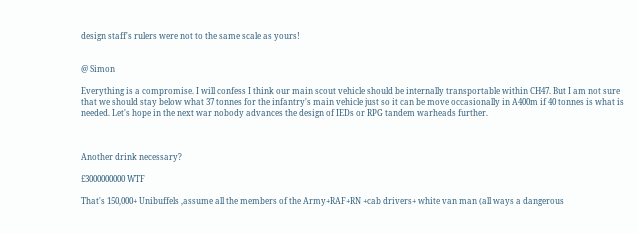design staff's rulers were not to the same scale as yours!


@ Simon

Everything is a compromise. I will confess I think our main scout vehicle should be internally transportable within CH47. But I am not sure that we should stay below what 37 tonnes for the infantry's main vehicle just so it can be move occasionally in A400m if 40 tonnes is what is needed. Let's hope in the next war nobody advances the design of IEDs or RPG tandem warheads further.



Another drink necessary?

£3000000000 WTF

That's 150,000+ Unibuffels ,assume all the members of the Army+RAF+RN +cab drivers+ white van man (all ways a dangerous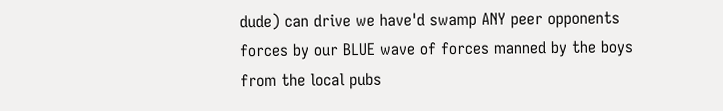dude) can drive we have'd swamp ANY peer opponents forces by our BLUE wave of forces manned by the boys from the local pubs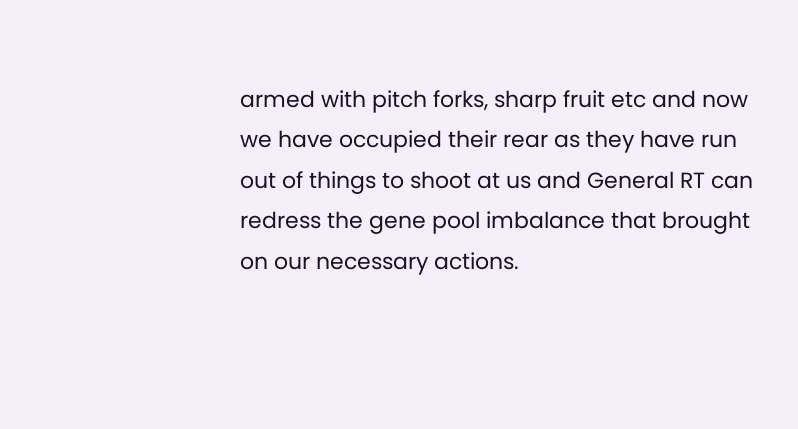armed with pitch forks, sharp fruit etc and now we have occupied their rear as they have run out of things to shoot at us and General RT can redress the gene pool imbalance that brought on our necessary actions.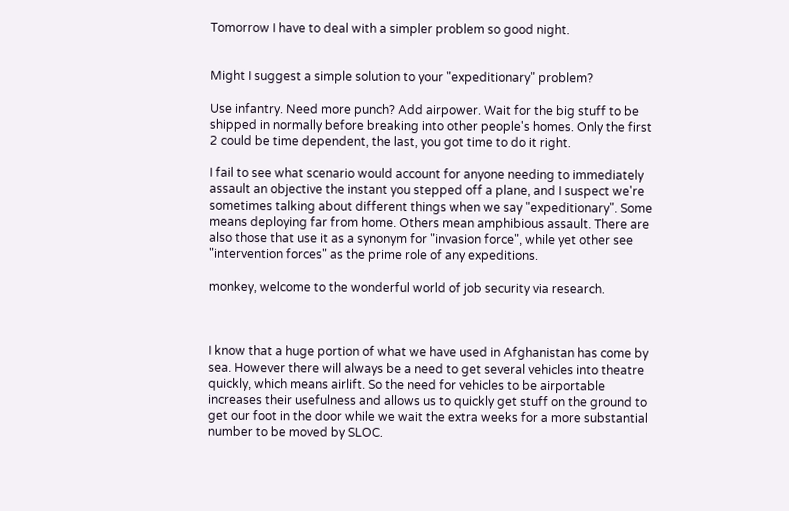Tomorrow I have to deal with a simpler problem so good night.


Might I suggest a simple solution to your "expeditionary" problem?

Use infantry. Need more punch? Add airpower. Wait for the big stuff to be shipped in normally before breaking into other people's homes. Only the first 2 could be time dependent, the last, you got time to do it right.

I fail to see what scenario would account for anyone needing to immediately assault an objective the instant you stepped off a plane, and I suspect we're sometimes talking about different things when we say "expeditionary". Some means deploying far from home. Others mean amphibious assault. There are also those that use it as a synonym for "invasion force", while yet other see "intervention forces" as the prime role of any expeditions.

monkey, welcome to the wonderful world of job security via research.



I know that a huge portion of what we have used in Afghanistan has come by sea. However there will always be a need to get several vehicles into theatre quickly, which means airlift. So the need for vehicles to be airportable increases their usefulness and allows us to quickly get stuff on the ground to get our foot in the door while we wait the extra weeks for a more substantial number to be moved by SLOC.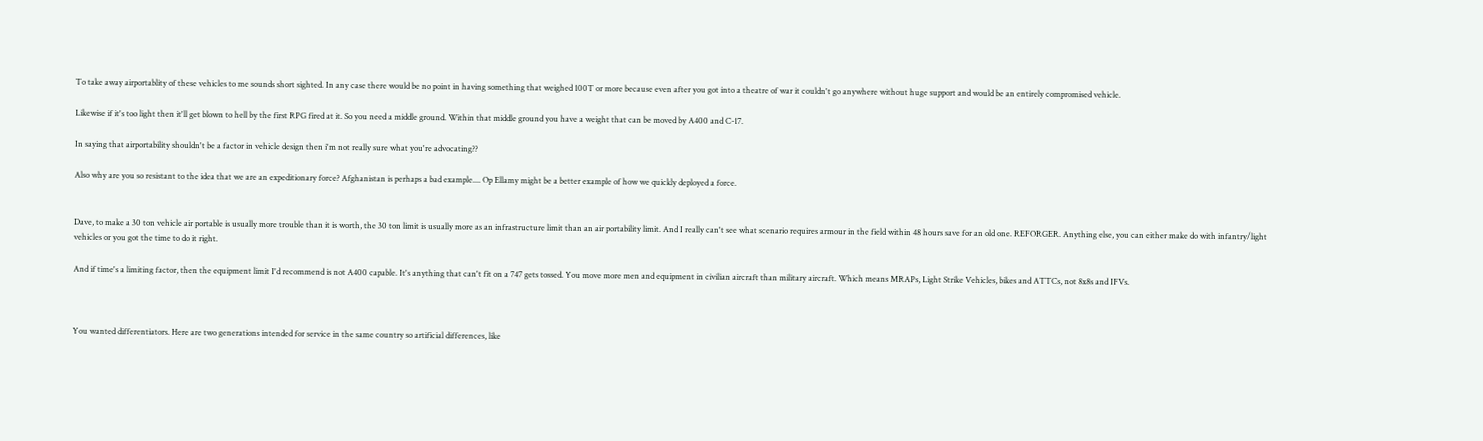To take away airportablity of these vehicles to me sounds short sighted. In any case there would be no point in having something that weighed 100T or more because even after you got into a theatre of war it couldn't go anywhere without huge support and would be an entirely compromised vehicle.

Likewise if it's too light then it'll get blown to hell by the first RPG fired at it. So you need a middle ground. Within that middle ground you have a weight that can be moved by A400 and C-17.

In saying that airportability shouldn't be a factor in vehicle design then i'm not really sure what you're advocating??

Also why are you so resistant to the idea that we are an expeditionary force? Afghanistan is perhaps a bad example.... Op Ellamy might be a better example of how we quickly deployed a force.


Dave, to make a 30 ton vehicle air portable is usually more trouble than it is worth, the 30 ton limit is usually more as an infrastructure limit than an air portability limit. And I really can't see what scenario requires armour in the field within 48 hours save for an old one. REFORGER. Anything else, you can either make do with infantry/light vehicles or you got the time to do it right.

And if time's a limiting factor, then the equipment limit I'd recommend is not A400 capable. It's anything that can't fit on a 747 gets tossed. You move more men and equipment in civilian aircraft than military aircraft. Which means MRAPs, Light Strike Vehicles, bikes and ATTCs, not 8x8s and IFVs.



You wanted differentiators. Here are two generations intended for service in the same country so artificial differences, like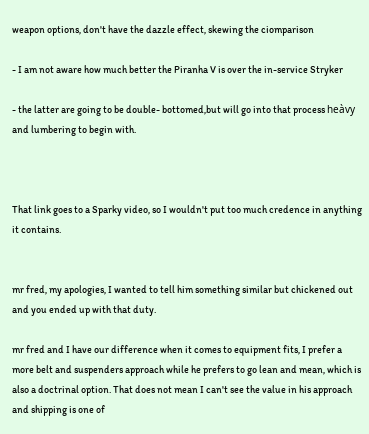weapon options, don't have the dazzle effect, skewing the ciomparison

- I am not aware how much better the Piranha V is over the in-service Stryker

- the latter are going to be double- bottomed,but will go into that process heàvy and lumbering to begin with.



That link goes to a Sparky video, so I wouldn't put too much credence in anything it contains.


mr fred, my apologies, I wanted to tell him something similar but chickened out and you ended up with that duty.

mr fred and I have our difference when it comes to equipment fits, I prefer a more belt and suspenders approach while he prefers to go lean and mean, which is also a doctrinal option. That does not mean I can't see the value in his approach and shipping is one of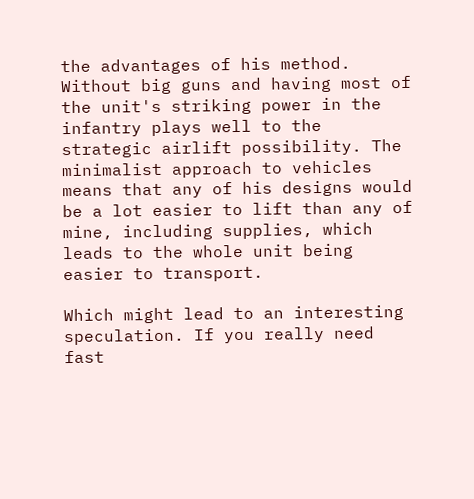the advantages of his method. Without big guns and having most of the unit's striking power in the infantry plays well to the strategic airlift possibility. The minimalist approach to vehicles means that any of his designs would be a lot easier to lift than any of mine, including supplies, which leads to the whole unit being easier to transport.

Which might lead to an interesting speculation. If you really need fast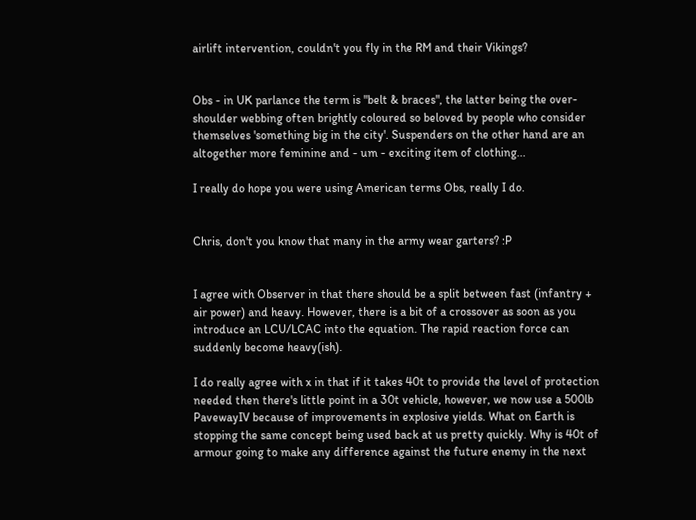airlift intervention, couldn't you fly in the RM and their Vikings?


Obs - in UK parlance the term is "belt & braces", the latter being the over-shoulder webbing often brightly coloured so beloved by people who consider themselves 'something big in the city'. Suspenders on the other hand are an altogether more feminine and - um - exciting item of clothing...

I really do hope you were using American terms Obs, really I do.


Chris, don't you know that many in the army wear garters? :P


I agree with Observer in that there should be a split between fast (infantry + air power) and heavy. However, there is a bit of a crossover as soon as you introduce an LCU/LCAC into the equation. The rapid reaction force can suddenly become heavy(ish).

I do really agree with x in that if it takes 40t to provide the level of protection needed then there's little point in a 30t vehicle, however, we now use a 500lb PavewayIV because of improvements in explosive yields. What on Earth is stopping the same concept being used back at us pretty quickly. Why is 40t of armour going to make any difference against the future enemy in the next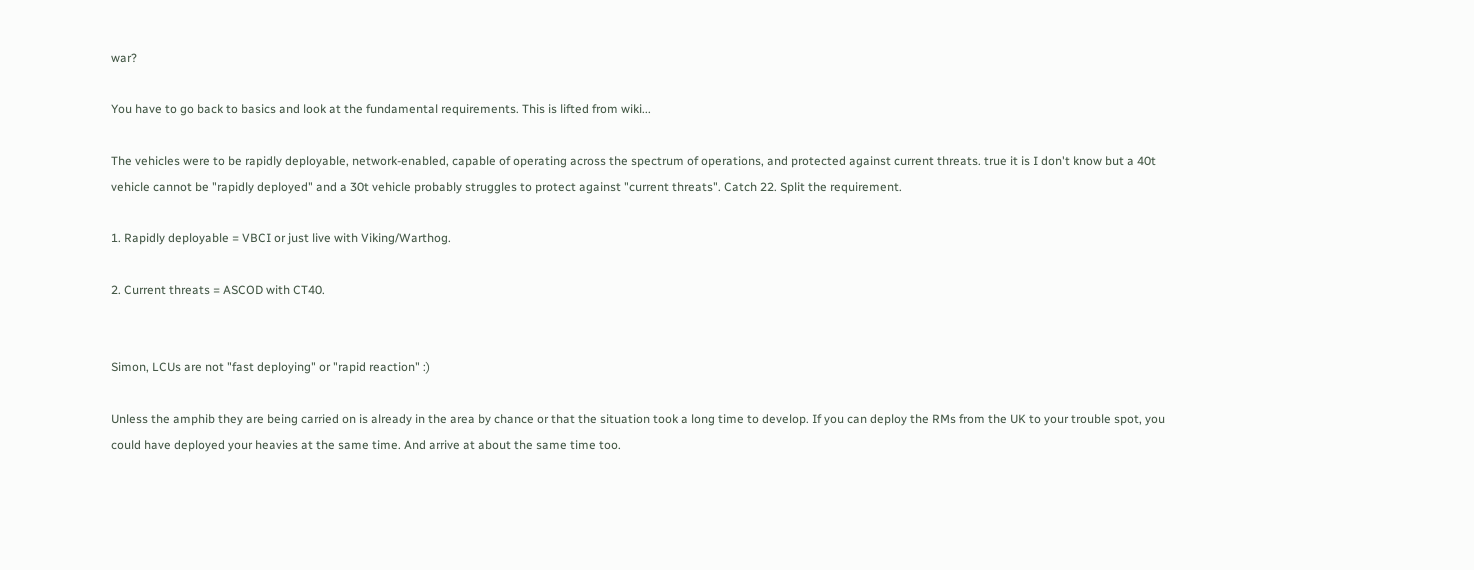war?

You have to go back to basics and look at the fundamental requirements. This is lifted from wiki...

The vehicles were to be rapidly deployable, network-enabled, capable of operating across the spectrum of operations, and protected against current threats. true it is I don't know but a 40t vehicle cannot be "rapidly deployed" and a 30t vehicle probably struggles to protect against "current threats". Catch 22. Split the requirement.

1. Rapidly deployable = VBCI or just live with Viking/Warthog.

2. Current threats = ASCOD with CT40.


Simon, LCUs are not "fast deploying" or "rapid reaction" :)

Unless the amphib they are being carried on is already in the area by chance or that the situation took a long time to develop. If you can deploy the RMs from the UK to your trouble spot, you could have deployed your heavies at the same time. And arrive at about the same time too.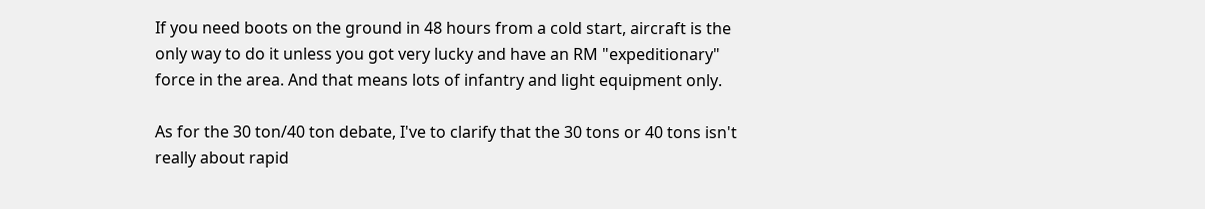If you need boots on the ground in 48 hours from a cold start, aircraft is the only way to do it unless you got very lucky and have an RM "expeditionary" force in the area. And that means lots of infantry and light equipment only.

As for the 30 ton/40 ton debate, I've to clarify that the 30 tons or 40 tons isn't really about rapid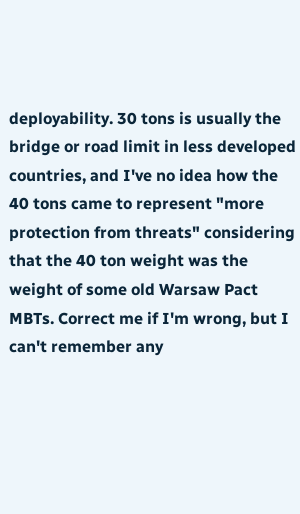deployability. 30 tons is usually the bridge or road limit in less developed countries, and I've no idea how the 40 tons came to represent "more protection from threats" considering that the 40 ton weight was the weight of some old Warsaw Pact MBTs. Correct me if I'm wrong, but I can't remember any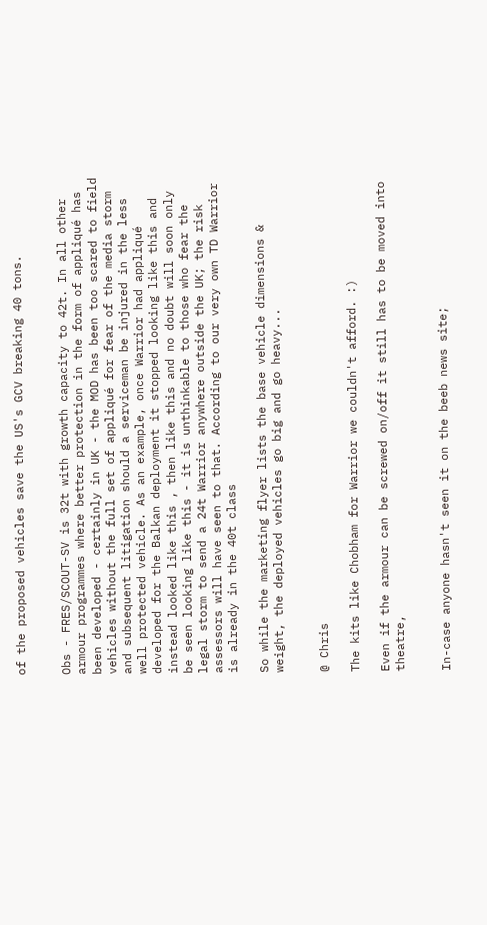of the proposed vehicles save the US's GCV breaking 40 tons.


Obs - FRES/SCOUT-SV is 32t with growth capacity to 42t. In all other armour programmes where better protection in the form of appliqué has been developed - certainly in UK - the MOD has been too scared to field vehicles without the full set of appliqué for fear of the media storm and subsequent litigation should a serviceman be injured in the less well protected vehicle. As an example, once Warrior had appliqué developed for the Balkan deployment it stopped looking like this and instead looked like this , then like this and no doubt will soon only be seen looking like this - it is unthinkable to those who fear the legal storm to send a 24t Warrior anywhere outside the UK; the risk assessors will have seen to that. According to our very own TD Warrior is already in the 40t class

So while the marketing flyer lists the base vehicle dimensions & weight, the deployed vehicles go big and go heavy...


@ Chris

The kits like Chobham for Warrior we couldn't afford. :)

Even if the armour can be screwed on/off it still has to be moved into theatre,


In-case anyone hasn't seen it on the beeb news site;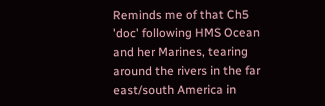Reminds me of that Ch5 'doc' following HMS Ocean and her Marines, tearing around the rivers in the far east/south America in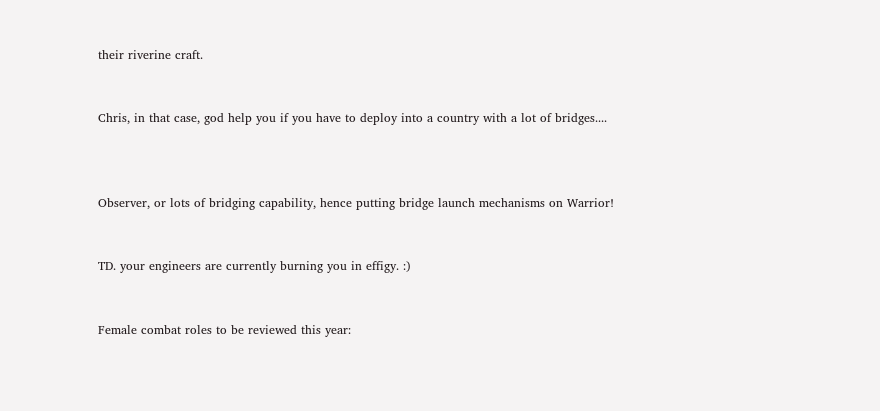their riverine craft.


Chris, in that case, god help you if you have to deploy into a country with a lot of bridges....



Observer, or lots of bridging capability, hence putting bridge launch mechanisms on Warrior!


TD. your engineers are currently burning you in effigy. :)


Female combat roles to be reviewed this year: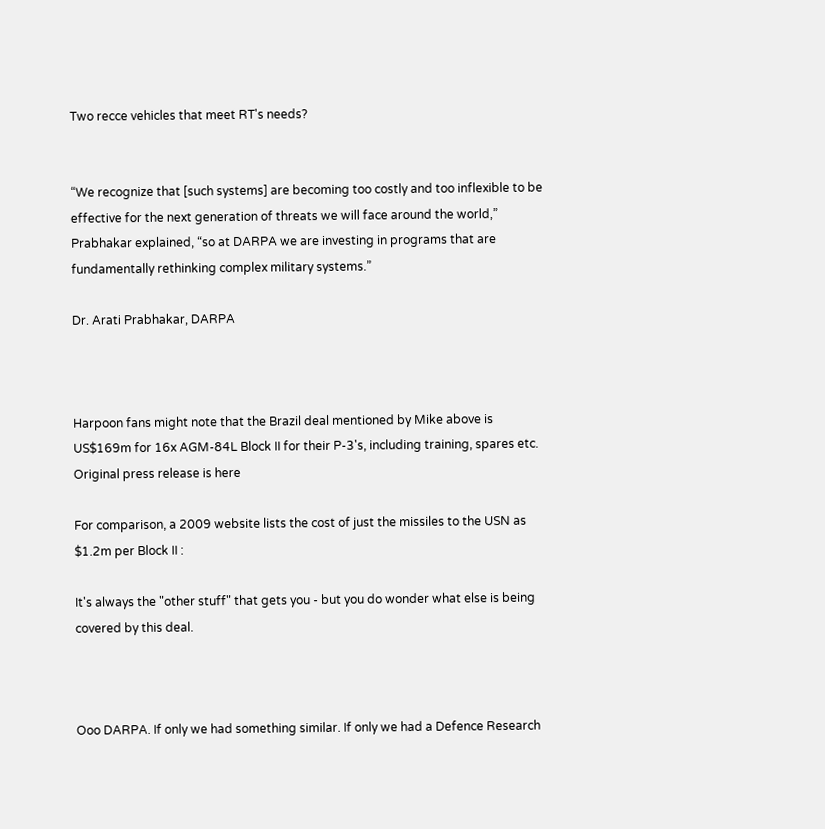Two recce vehicles that meet RT's needs?


“We recognize that [such systems] are becoming too costly and too inflexible to be effective for the next generation of threats we will face around the world,” Prabhakar explained, “so at DARPA we are investing in programs that are fundamentally rethinking complex military systems.”

Dr. Arati Prabhakar, DARPA



Harpoon fans might note that the Brazil deal mentioned by Mike above is US$169m for 16x AGM-84L Block II for their P-3's, including training, spares etc. Original press release is here

For comparison, a 2009 website lists the cost of just the missiles to the USN as $1.2m per Block II :

It's always the "other stuff" that gets you - but you do wonder what else is being covered by this deal.



Ooo DARPA. If only we had something similar. If only we had a Defence Research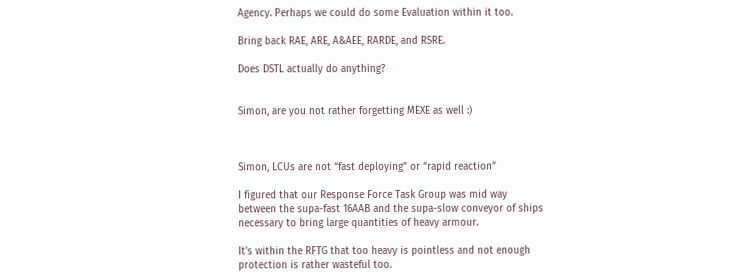Agency. Perhaps we could do some Evaluation within it too.

Bring back RAE, ARE, A&AEE, RARDE, and RSRE.

Does DSTL actually do anything?


Simon, are you not rather forgetting MEXE as well :)



Simon, LCUs are not “fast deploying” or “rapid reaction”

I figured that our Response Force Task Group was mid way between the supa-fast 16AAB and the supa-slow conveyor of ships necessary to bring large quantities of heavy armour.

It's within the RFTG that too heavy is pointless and not enough protection is rather wasteful too.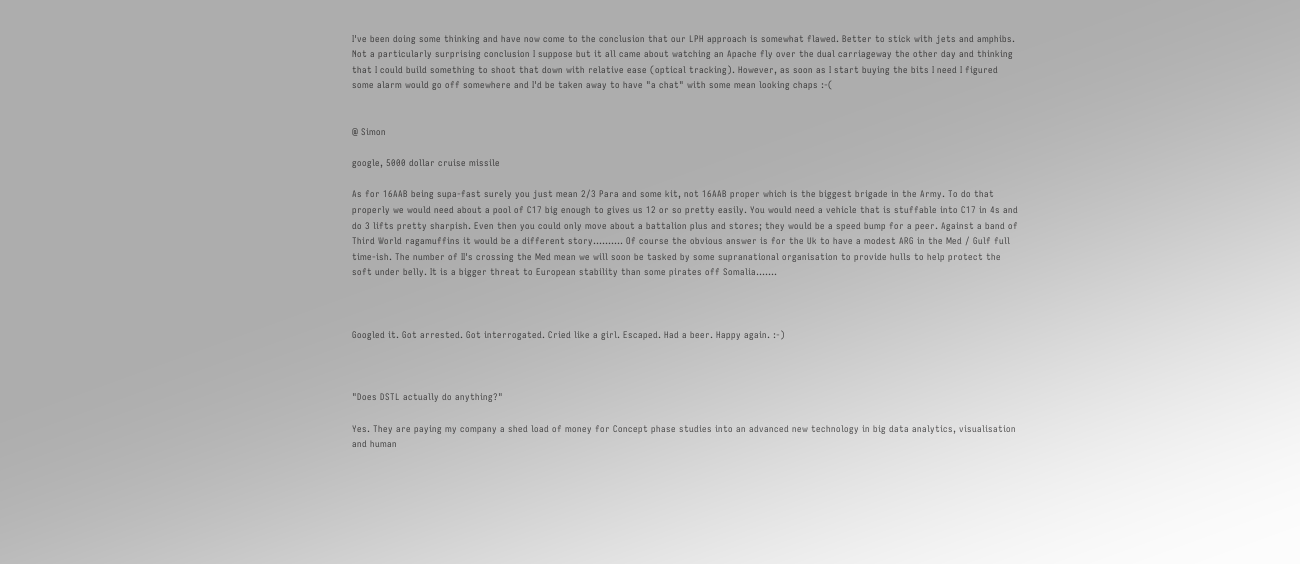I've been doing some thinking and have now come to the conclusion that our LPH approach is somewhat flawed. Better to stick with jets and amphibs. Not a particularly surprising conclusion I suppose but it all came about watching an Apache fly over the dual carriageway the other day and thinking that I could build something to shoot that down with relative ease (optical tracking). However, as soon as I start buying the bits I need I figured some alarm would go off somewhere and I'd be taken away to have "a chat" with some mean looking chaps :-(


@ Simon

google, 5000 dollar cruise missile

As for 16AAB being supa-fast surely you just mean 2/3 Para and some kit, not 16AAB proper which is the biggest brigade in the Army. To do that properly we would need about a pool of C17 big enough to gives us 12 or so pretty easily. You would need a vehicle that is stuffable into C17 in 4s and do 3 lifts pretty sharpish. Even then you could only move about a battalion plus and stores; they would be a speed bump for a peer. Against a band of Third World ragamuffins it would be a different story.......... Of course the obvious answer is for the Uk to have a modest ARG in the Med / Gulf full time-ish. The number of II's crossing the Med mean we will soon be tasked by some supranational organisation to provide hulls to help protect the soft under belly. It is a bigger threat to European stability than some pirates off Somalia.......



Googled it. Got arrested. Got interrogated. Cried like a girl. Escaped. Had a beer. Happy again. :-)



"Does DSTL actually do anything?"

Yes. They are paying my company a shed load of money for Concept phase studies into an advanced new technology in big data analytics, visualisation and human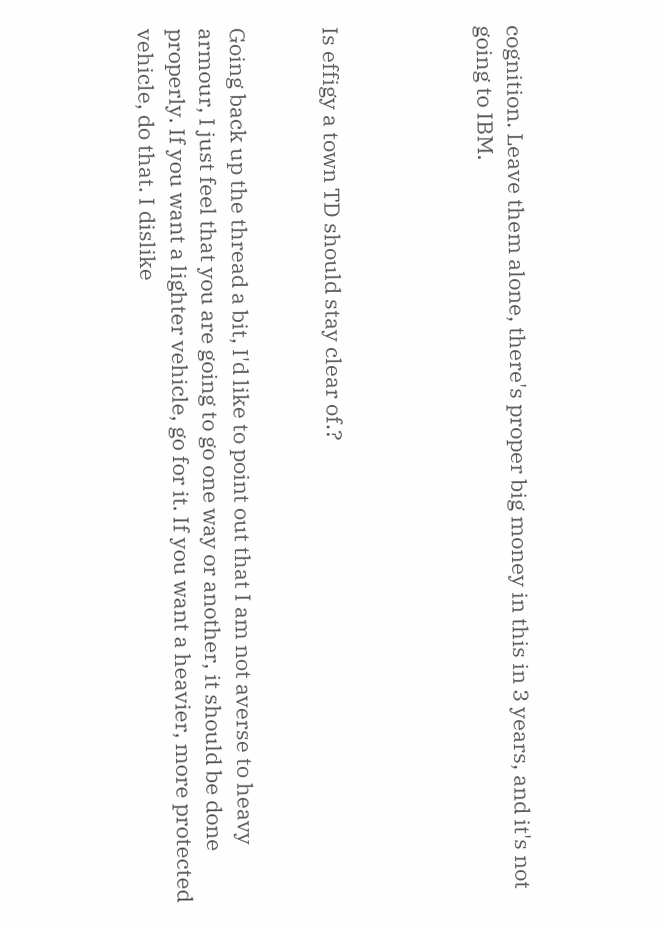cognition. Leave them alone, there's proper big money in this in 3 years, and it's not going to IBM.




Is effigy a town TD should stay clear of.?


Going back up the thread a bit, I'd like to point out that I am not averse to heavy armour, I just feel that you are going to go one way or another, it should be done properly. If you want a lighter vehicle, go for it. If you want a heavier, more protected vehicle, do that. I dislike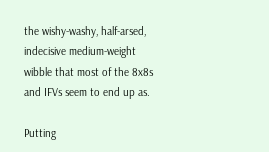the wishy-washy, half-arsed, indecisive medium-weight wibble that most of the 8x8s and IFVs seem to end up as.

Putting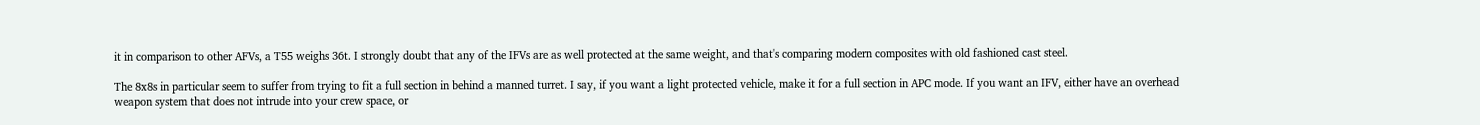it in comparison to other AFVs, a T55 weighs 36t. I strongly doubt that any of the IFVs are as well protected at the same weight, and that's comparing modern composites with old fashioned cast steel.

The 8x8s in particular seem to suffer from trying to fit a full section in behind a manned turret. I say, if you want a light protected vehicle, make it for a full section in APC mode. If you want an IFV, either have an overhead weapon system that does not intrude into your crew space, or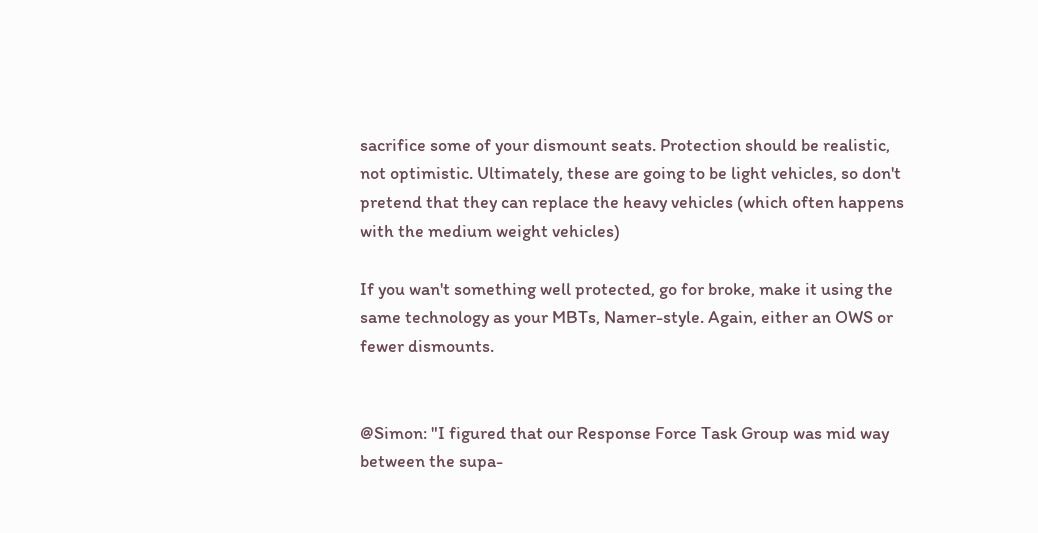sacrifice some of your dismount seats. Protection should be realistic, not optimistic. Ultimately, these are going to be light vehicles, so don't pretend that they can replace the heavy vehicles (which often happens with the medium weight vehicles)

If you wan't something well protected, go for broke, make it using the same technology as your MBTs, Namer-style. Again, either an OWS or fewer dismounts.


@Simon: "I figured that our Response Force Task Group was mid way between the supa-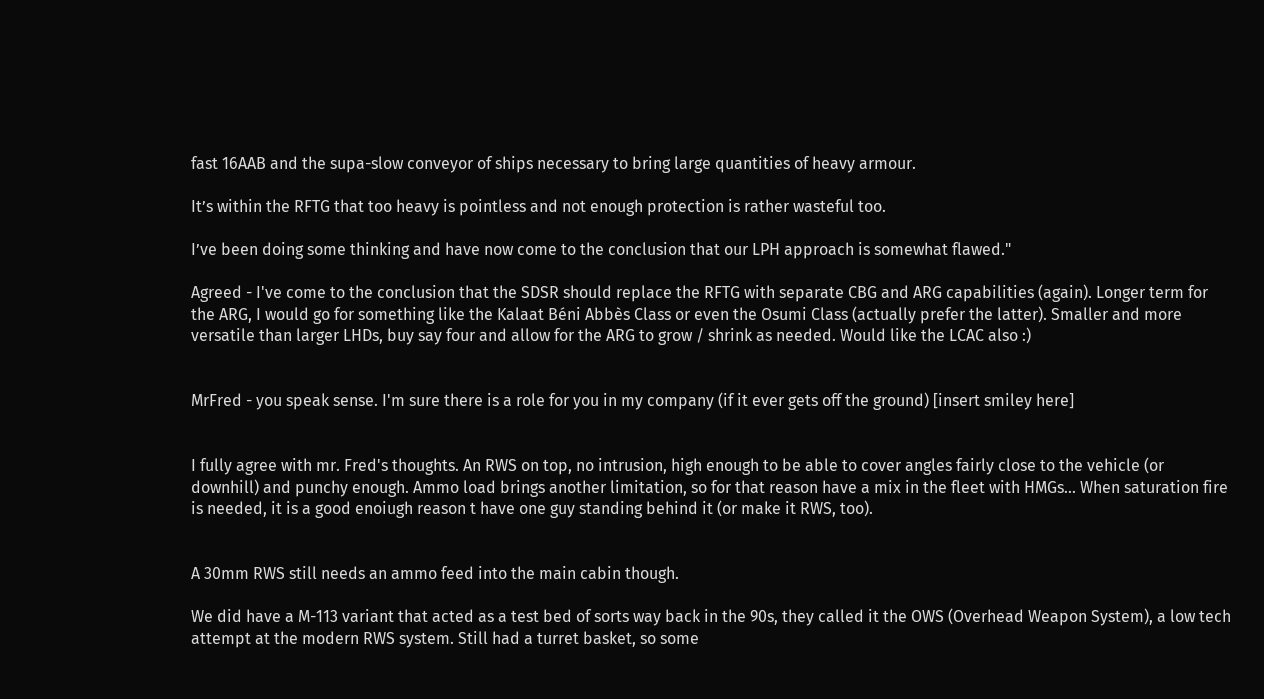fast 16AAB and the supa-slow conveyor of ships necessary to bring large quantities of heavy armour.

It’s within the RFTG that too heavy is pointless and not enough protection is rather wasteful too.

I’ve been doing some thinking and have now come to the conclusion that our LPH approach is somewhat flawed."

Agreed - I've come to the conclusion that the SDSR should replace the RFTG with separate CBG and ARG capabilities (again). Longer term for the ARG, I would go for something like the Kalaat Béni Abbès Class or even the Osumi Class (actually prefer the latter). Smaller and more versatile than larger LHDs, buy say four and allow for the ARG to grow / shrink as needed. Would like the LCAC also :)


MrFred - you speak sense. I'm sure there is a role for you in my company (if it ever gets off the ground) [insert smiley here]


I fully agree with mr. Fred's thoughts. An RWS on top, no intrusion, high enough to be able to cover angles fairly close to the vehicle (or downhill) and punchy enough. Ammo load brings another limitation, so for that reason have a mix in the fleet with HMGs... When saturation fire is needed, it is a good enoiugh reason t have one guy standing behind it (or make it RWS, too).


A 30mm RWS still needs an ammo feed into the main cabin though.

We did have a M-113 variant that acted as a test bed of sorts way back in the 90s, they called it the OWS (Overhead Weapon System), a low tech attempt at the modern RWS system. Still had a turret basket, so some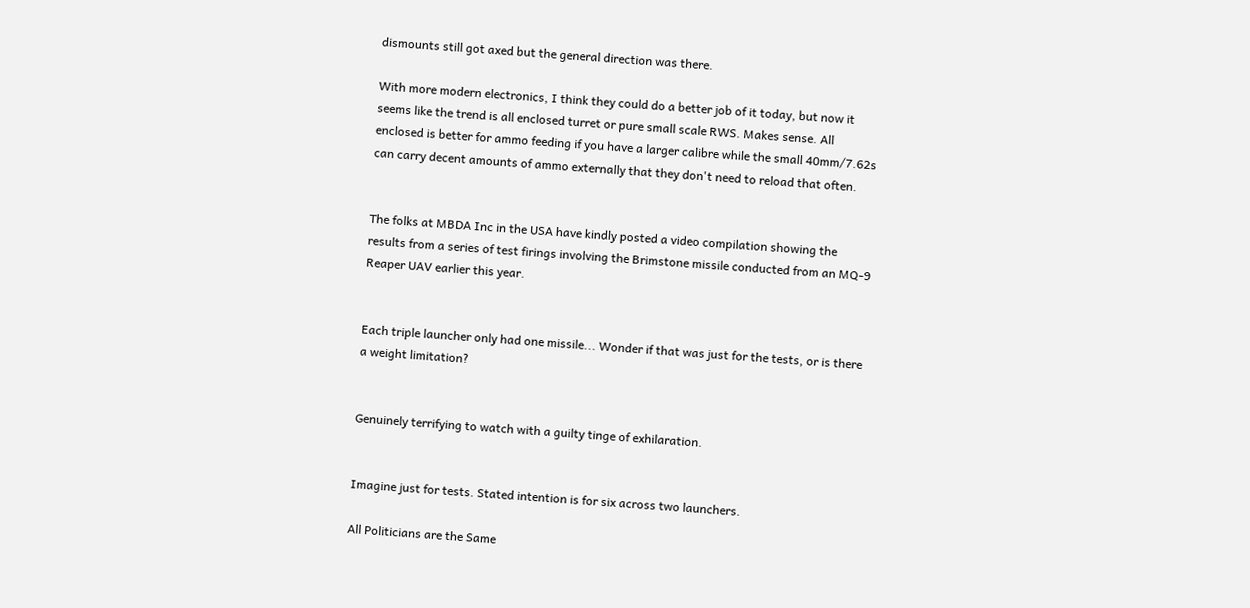dismounts still got axed but the general direction was there.

With more modern electronics, I think they could do a better job of it today, but now it seems like the trend is all enclosed turret or pure small scale RWS. Makes sense. All enclosed is better for ammo feeding if you have a larger calibre while the small 40mm/7.62s can carry decent amounts of ammo externally that they don't need to reload that often.


The folks at MBDA Inc in the USA have kindly posted a video compilation showing the results from a series of test firings involving the Brimstone missile conducted from an MQ-9 Reaper UAV earlier this year.


Each triple launcher only had one missile... Wonder if that was just for the tests, or is there a weight limitation?


Genuinely terrifying to watch with a guilty tinge of exhilaration.


Imagine just for tests. Stated intention is for six across two launchers.

All Politicians are the Same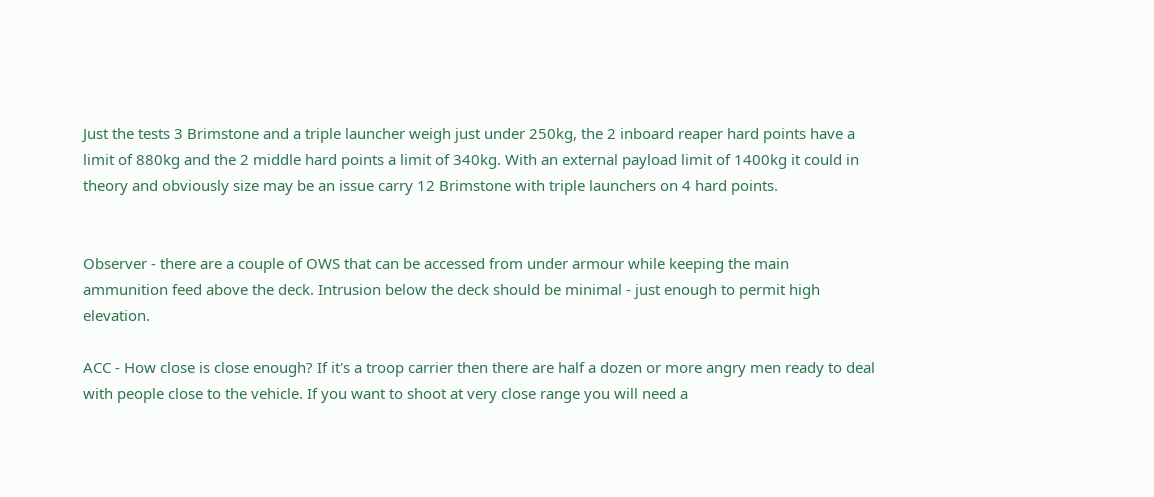Just the tests 3 Brimstone and a triple launcher weigh just under 250kg, the 2 inboard reaper hard points have a limit of 880kg and the 2 middle hard points a limit of 340kg. With an external payload limit of 1400kg it could in theory and obviously size may be an issue carry 12 Brimstone with triple launchers on 4 hard points.


Observer - there are a couple of OWS that can be accessed from under armour while keeping the main ammunition feed above the deck. Intrusion below the deck should be minimal - just enough to permit high elevation.

ACC - How close is close enough? If it's a troop carrier then there are half a dozen or more angry men ready to deal with people close to the vehicle. If you want to shoot at very close range you will need a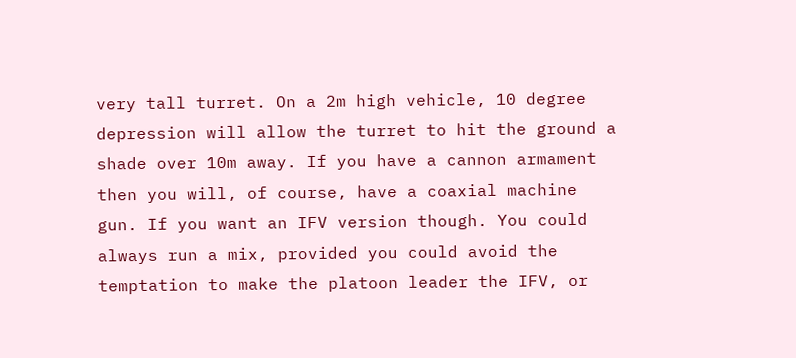very tall turret. On a 2m high vehicle, 10 degree depression will allow the turret to hit the ground a shade over 10m away. If you have a cannon armament then you will, of course, have a coaxial machine gun. If you want an IFV version though. You could always run a mix, provided you could avoid the temptation to make the platoon leader the IFV, or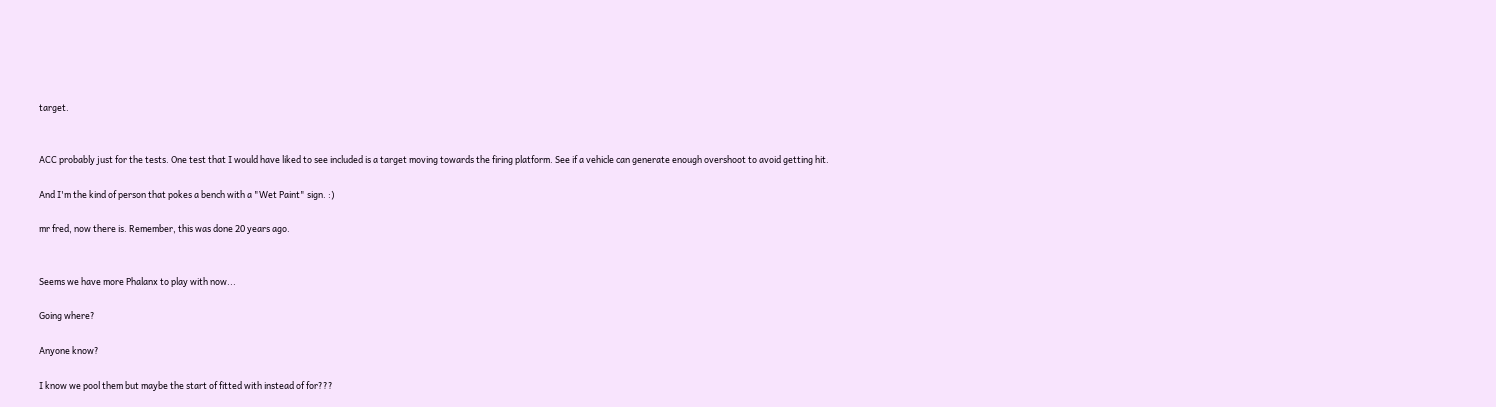target.


ACC probably just for the tests. One test that I would have liked to see included is a target moving towards the firing platform. See if a vehicle can generate enough overshoot to avoid getting hit.

And I'm the kind of person that pokes a bench with a "Wet Paint" sign. :)

mr fred, now there is. Remember, this was done 20 years ago.


Seems we have more Phalanx to play with now...

Going where?

Anyone know?

I know we pool them but maybe the start of fitted with instead of for???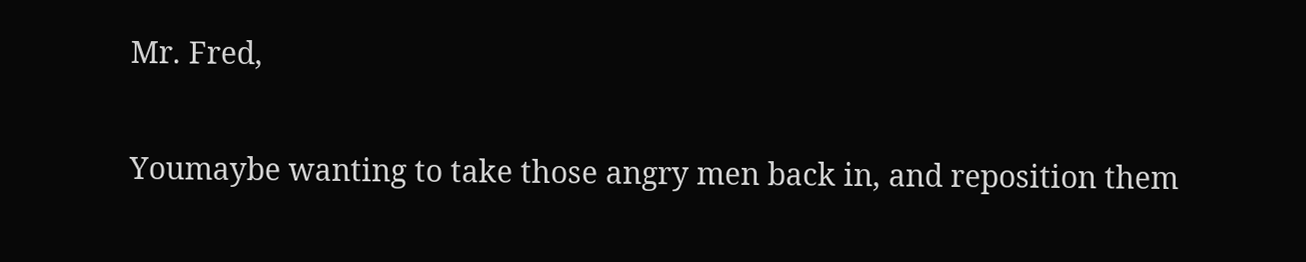Mr. Fred,

Youmaybe wanting to take those angry men back in, and reposition them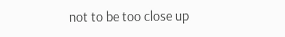not to be too close up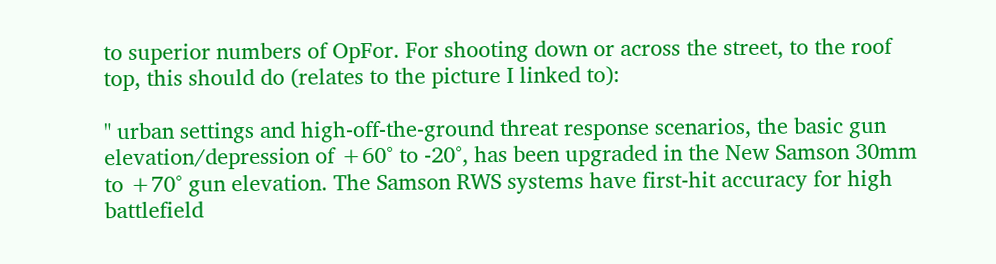to superior numbers of OpFor. For shooting down or across the street, to the roof top, this should do (relates to the picture I linked to):

" urban settings and high-off-the-ground threat response scenarios, the basic gun elevation/depression of +60° to -20°, has been upgraded in the New Samson 30mm to +70° gun elevation. The Samson RWS systems have first-hit accuracy for high battlefield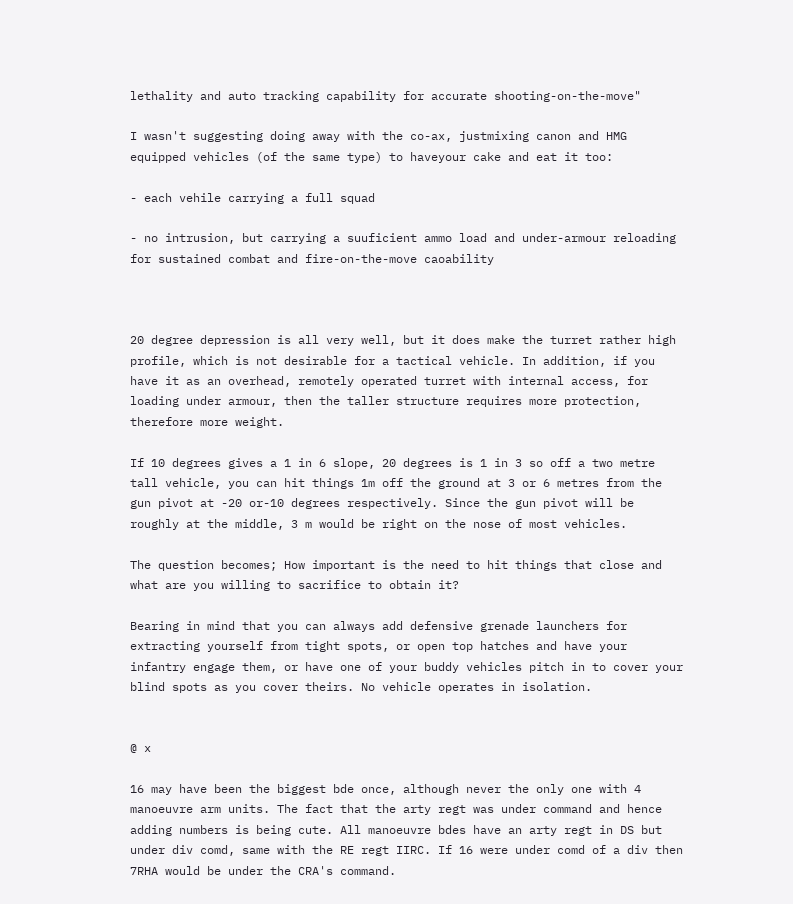lethality and auto tracking capability for accurate shooting-on-the-move"

I wasn't suggesting doing away with the co-ax, justmixing canon and HMG equipped vehicles (of the same type) to haveyour cake and eat it too:

- each vehile carrying a full squad

- no intrusion, but carrying a suuficient ammo load and under-armour reloading for sustained combat and fire-on-the-move caoability



20 degree depression is all very well, but it does make the turret rather high profile, which is not desirable for a tactical vehicle. In addition, if you have it as an overhead, remotely operated turret with internal access, for loading under armour, then the taller structure requires more protection, therefore more weight.

If 10 degrees gives a 1 in 6 slope, 20 degrees is 1 in 3 so off a two metre tall vehicle, you can hit things 1m off the ground at 3 or 6 metres from the gun pivot at -20 or-10 degrees respectively. Since the gun pivot will be roughly at the middle, 3 m would be right on the nose of most vehicles.

The question becomes; How important is the need to hit things that close and what are you willing to sacrifice to obtain it?

Bearing in mind that you can always add defensive grenade launchers for extracting yourself from tight spots, or open top hatches and have your infantry engage them, or have one of your buddy vehicles pitch in to cover your blind spots as you cover theirs. No vehicle operates in isolation.


@ x

16 may have been the biggest bde once, although never the only one with 4 manoeuvre arm units. The fact that the arty regt was under command and hence adding numbers is being cute. All manoeuvre bdes have an arty regt in DS but under div comd, same with the RE regt IIRC. If 16 were under comd of a div then 7RHA would be under the CRA's command.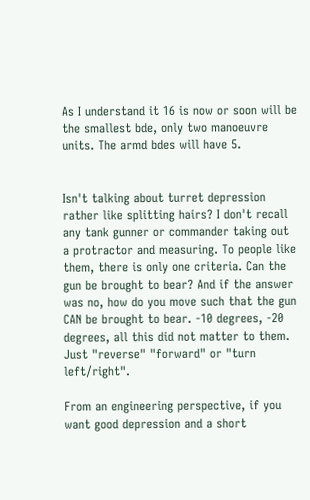As I understand it 16 is now or soon will be the smallest bde, only two manoeuvre units. The armd bdes will have 5.


Isn't talking about turret depression rather like splitting hairs? I don't recall any tank gunner or commander taking out a protractor and measuring. To people like them, there is only one criteria. Can the gun be brought to bear? And if the answer was no, how do you move such that the gun CAN be brought to bear. -10 degrees, -20 degrees, all this did not matter to them. Just "reverse" "forward" or "turn left/right".

From an engineering perspective, if you want good depression and a short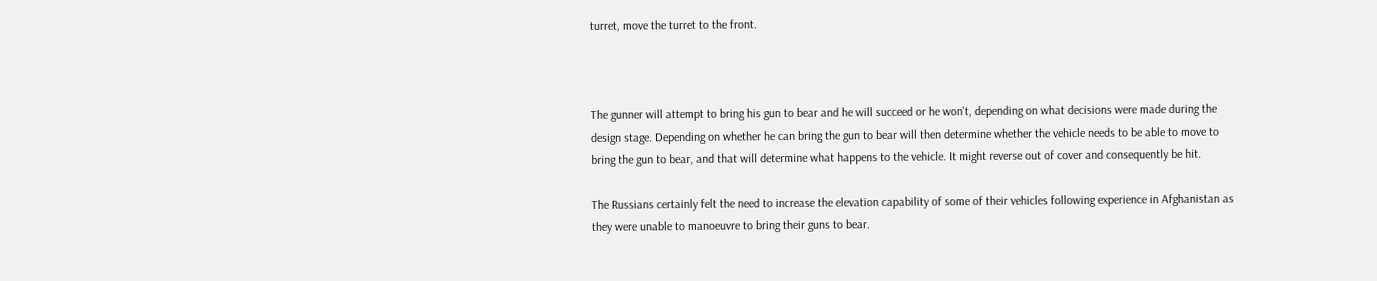turret, move the turret to the front.



The gunner will attempt to bring his gun to bear and he will succeed or he won't, depending on what decisions were made during the design stage. Depending on whether he can bring the gun to bear will then determine whether the vehicle needs to be able to move to bring the gun to bear, and that will determine what happens to the vehicle. It might reverse out of cover and consequently be hit.

The Russians certainly felt the need to increase the elevation capability of some of their vehicles following experience in Afghanistan as they were unable to manoeuvre to bring their guns to bear.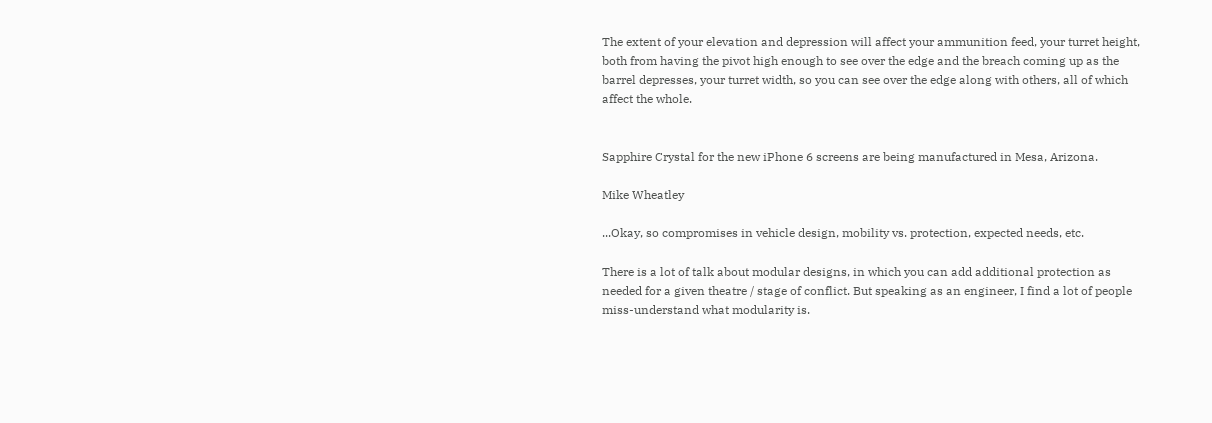The extent of your elevation and depression will affect your ammunition feed, your turret height, both from having the pivot high enough to see over the edge and the breach coming up as the barrel depresses, your turret width, so you can see over the edge along with others, all of which affect the whole.


Sapphire Crystal for the new iPhone 6 screens are being manufactured in Mesa, Arizona.

Mike Wheatley

...Okay, so compromises in vehicle design, mobility vs. protection, expected needs, etc.

There is a lot of talk about modular designs, in which you can add additional protection as needed for a given theatre / stage of conflict. But speaking as an engineer, I find a lot of people miss-understand what modularity is.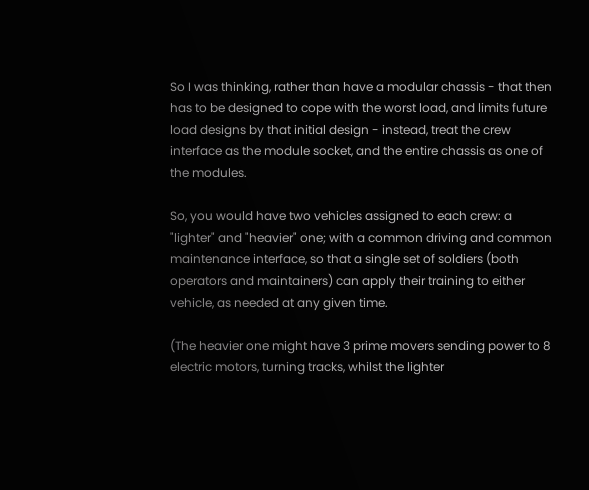So I was thinking, rather than have a modular chassis - that then has to be designed to cope with the worst load, and limits future load designs by that initial design - instead, treat the crew interface as the module socket, and the entire chassis as one of the modules.

So, you would have two vehicles assigned to each crew: a "lighter" and "heavier" one; with a common driving and common maintenance interface, so that a single set of soldiers (both operators and maintainers) can apply their training to either vehicle, as needed at any given time.

(The heavier one might have 3 prime movers sending power to 8 electric motors, turning tracks, whilst the lighter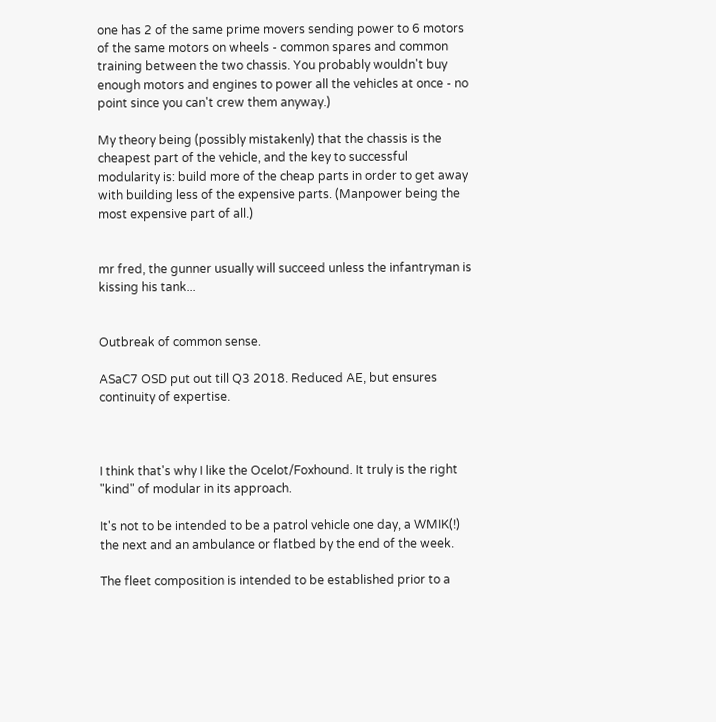one has 2 of the same prime movers sending power to 6 motors of the same motors on wheels - common spares and common training between the two chassis. You probably wouldn't buy enough motors and engines to power all the vehicles at once - no point since you can't crew them anyway.)

My theory being (possibly mistakenly) that the chassis is the cheapest part of the vehicle, and the key to successful modularity is: build more of the cheap parts in order to get away with building less of the expensive parts. (Manpower being the most expensive part of all.)


mr fred, the gunner usually will succeed unless the infantryman is kissing his tank...


Outbreak of common sense.

ASaC7 OSD put out till Q3 2018. Reduced AE, but ensures continuity of expertise.



I think that's why I like the Ocelot/Foxhound. It truly is the right "kind" of modular in its approach.

It's not to be intended to be a patrol vehicle one day, a WMIK(!) the next and an ambulance or flatbed by the end of the week.

The fleet composition is intended to be established prior to a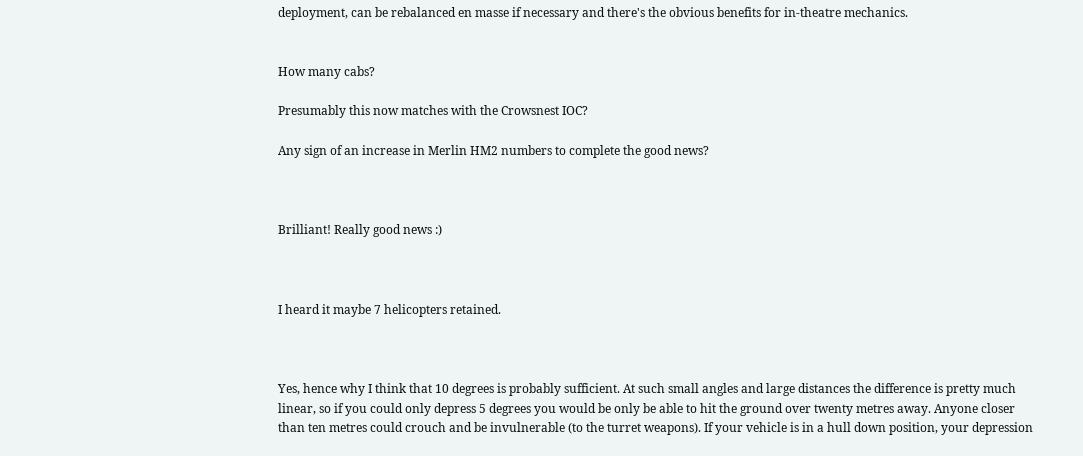deployment, can be rebalanced en masse if necessary and there's the obvious benefits for in-theatre mechanics.


How many cabs?

Presumably this now matches with the Crowsnest IOC?

Any sign of an increase in Merlin HM2 numbers to complete the good news?



Brilliant! Really good news :)



I heard it maybe 7 helicopters retained.



Yes, hence why I think that 10 degrees is probably sufficient. At such small angles and large distances the difference is pretty much linear, so if you could only depress 5 degrees you would be only be able to hit the ground over twenty metres away. Anyone closer than ten metres could crouch and be invulnerable (to the turret weapons). If your vehicle is in a hull down position, your depression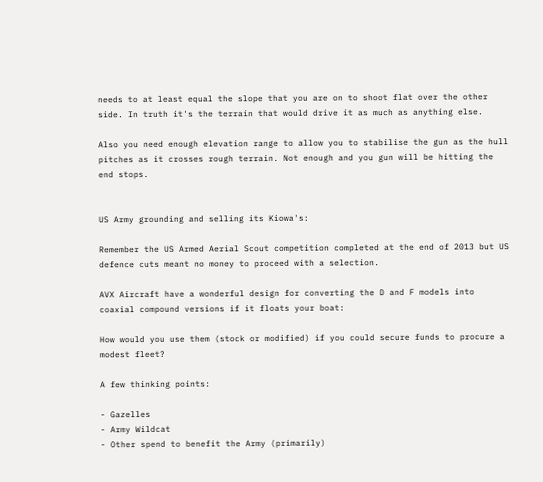needs to at least equal the slope that you are on to shoot flat over the other side. In truth it's the terrain that would drive it as much as anything else.

Also you need enough elevation range to allow you to stabilise the gun as the hull pitches as it crosses rough terrain. Not enough and you gun will be hitting the end stops.


US Army grounding and selling its Kiowa's:

Remember the US Armed Aerial Scout competition completed at the end of 2013 but US defence cuts meant no money to proceed with a selection.

AVX Aircraft have a wonderful design for converting the D and F models into coaxial compound versions if it floats your boat:

How would you use them (stock or modified) if you could secure funds to procure a modest fleet?

A few thinking points:

- Gazelles
- Army Wildcat
- Other spend to benefit the Army (primarily)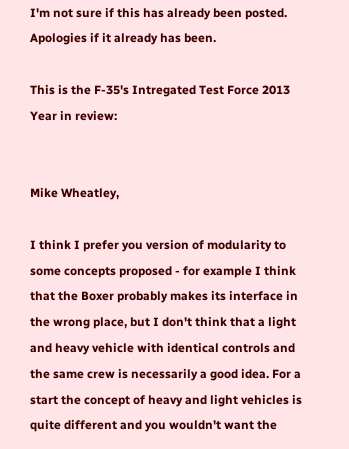I'm not sure if this has already been posted. Apologies if it already has been.

This is the F-35's Intregated Test Force 2013 Year in review:


Mike Wheatley,

I think I prefer you version of modularity to some concepts proposed - for example I think that the Boxer probably makes its interface in the wrong place, but I don't think that a light and heavy vehicle with identical controls and the same crew is necessarily a good idea. For a start the concept of heavy and light vehicles is quite different and you wouldn't want the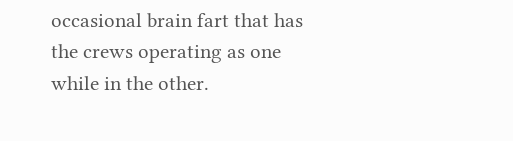occasional brain fart that has the crews operating as one while in the other.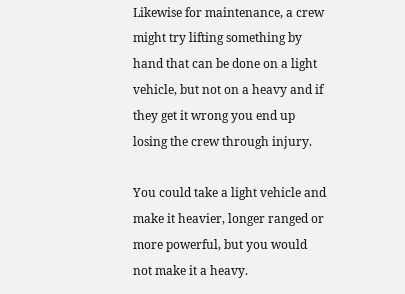Likewise for maintenance, a crew might try lifting something by hand that can be done on a light vehicle, but not on a heavy and if they get it wrong you end up losing the crew through injury.

You could take a light vehicle and make it heavier, longer ranged or more powerful, but you would not make it a heavy.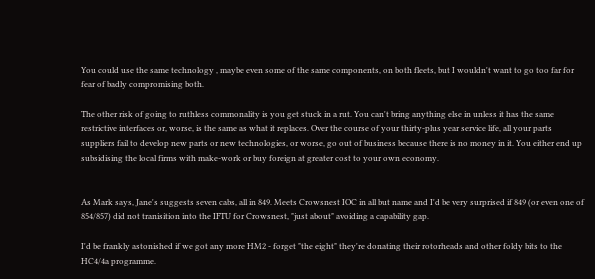You could use the same technology , maybe even some of the same components, on both fleets, but I wouldn't want to go too far for fear of badly compromising both.

The other risk of going to ruthless commonality is you get stuck in a rut. You can't bring anything else in unless it has the same restrictive interfaces or, worse, is the same as what it replaces. Over the course of your thirty-plus year service life, all your parts suppliers fail to develop new parts or new technologies, or worse, go out of business because there is no money in it. You either end up subsidising the local firms with make-work or buy foreign at greater cost to your own economy.


As Mark says, Jane's suggests seven cabs, all in 849. Meets Crowsnest IOC in all but name and I'd be very surprised if 849 (or even one of 854/857) did not tranisition into the IFTU for Crowsnest, "just about" avoiding a capability gap.

I'd be frankly astonished if we got any more HM2 - forget "the eight" they're donating their rotorheads and other foldy bits to the HC4/4a programme.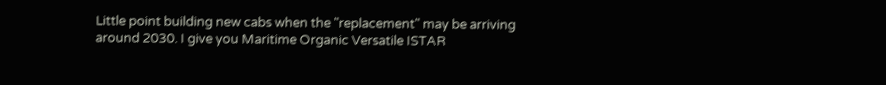Little point building new cabs when the "replacement" may be arriving around 2030. I give you Maritime Organic Versatile ISTAR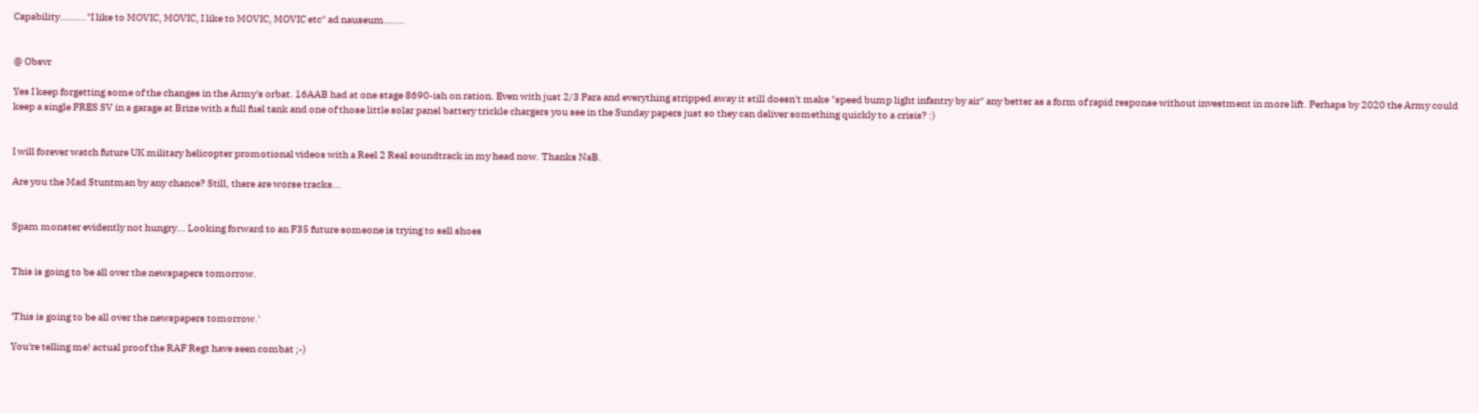Capability........."I like to MOVIC, MOVIC, I like to MOVIC, MOVIC etc" ad nauseum.......


@ Obsvr

Yes I keep forgetting some of the changes in the Army's orbat. 16AAB had at one stage 8690-ish on ration. Even with just 2/3 Para and everything stripped away it still doesn't make "speed bump light infantry by air" any better as a form of rapid response without investment in more lift. Perhaps by 2020 the Army could keep a single FRES SV in a garage at Brize with a full fuel tank and one of those little solar panel battery trickle chargers you see in the Sunday papers just so they can deliver something quickly to a crisis? :)


I will forever watch future UK military helicopter promotional videos with a Reel 2 Real soundtrack in my head now. Thanks NaB.

Are you the Mad Stuntman by any chance? Still, there are worse tracks...


Spam monster evidently not hungry... Looking forward to an F35 future someone is trying to sell shoes


This is going to be all over the newspapers tomorrow.


'This is going to be all over the newspapers tomorrow.'

You're telling me! actual proof the RAF Regt have seen combat ;-)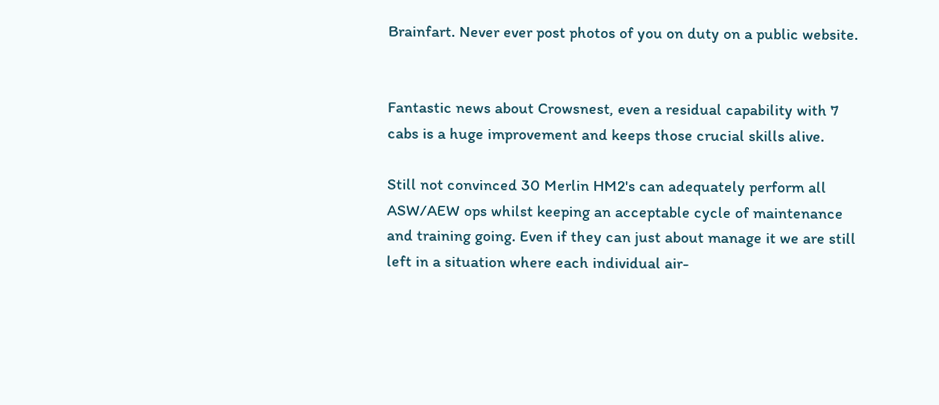Brainfart. Never ever post photos of you on duty on a public website.


Fantastic news about Crowsnest, even a residual capability with 7 cabs is a huge improvement and keeps those crucial skills alive.

Still not convinced 30 Merlin HM2's can adequately perform all ASW/AEW ops whilst keeping an acceptable cycle of maintenance and training going. Even if they can just about manage it we are still left in a situation where each individual air-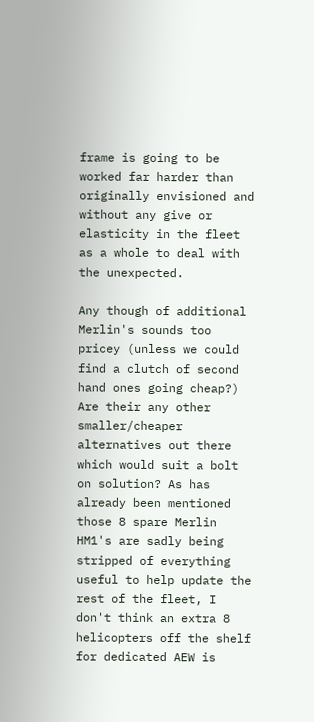frame is going to be worked far harder than originally envisioned and without any give or elasticity in the fleet as a whole to deal with the unexpected.

Any though of additional Merlin's sounds too pricey (unless we could find a clutch of second hand ones going cheap?) Are their any other smaller/cheaper alternatives out there which would suit a bolt on solution? As has already been mentioned those 8 spare Merlin HM1's are sadly being stripped of everything useful to help update the rest of the fleet, I don't think an extra 8 helicopters off the shelf for dedicated AEW is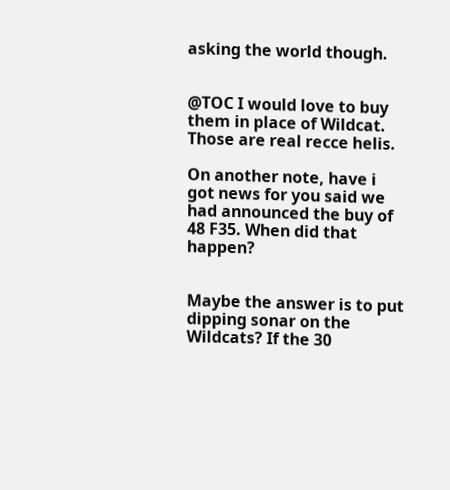asking the world though.


@TOC I would love to buy them in place of Wildcat. Those are real recce helis.

On another note, have i got news for you said we had announced the buy of 48 F35. When did that happen?


Maybe the answer is to put dipping sonar on the Wildcats? If the 30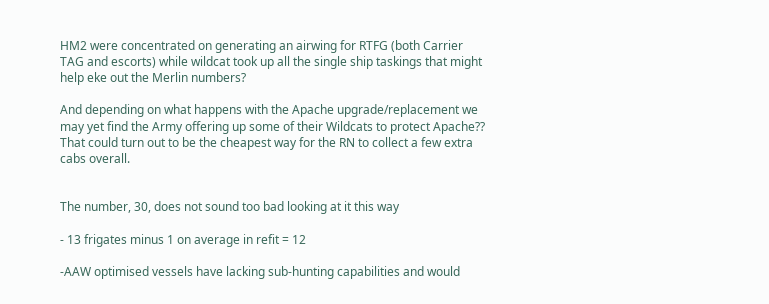HM2 were concentrated on generating an airwing for RTFG (both Carrier TAG and escorts) while wildcat took up all the single ship taskings that might help eke out the Merlin numbers?

And depending on what happens with the Apache upgrade/replacement we may yet find the Army offering up some of their Wildcats to protect Apache?? That could turn out to be the cheapest way for the RN to collect a few extra cabs overall.


The number, 30, does not sound too bad looking at it this way

- 13 frigates minus 1 on average in refit = 12

-AAW optimised vessels have lacking sub-hunting capabilities and would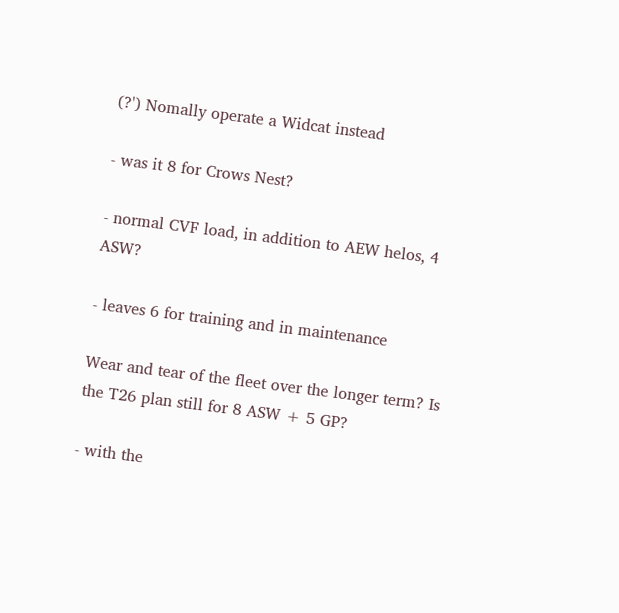(?') Nomally operate a Widcat instead

- was it 8 for Crows Nest?

- normal CVF load, in addition to AEW helos, 4 ASW?

- leaves 6 for training and in maintenance

Wear and tear of the fleet over the longer term? Is the T26 plan still for 8 ASW + 5 GP?

- with the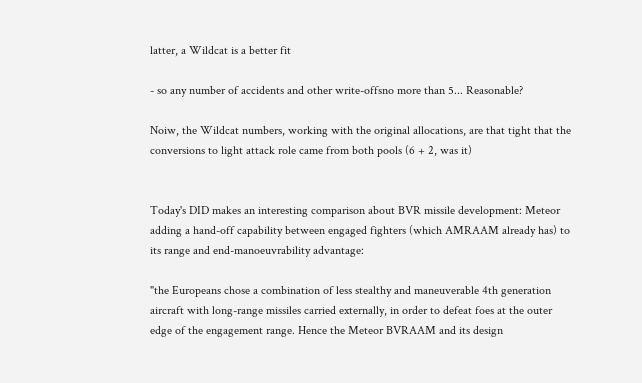latter, a Wildcat is a better fit

- so any number of accidents and other write-offsno more than 5... Reasonable?

Noiw, the Wildcat numbers, working with the original allocations, are that tight that the conversions to light attack role came from both pools (6 + 2, was it)


Today's DID makes an interesting comparison about BVR missile development: Meteor adding a hand-off capability between engaged fighters (which AMRAAM already has) to its range and end-manoeuvrability advantage:

"the Europeans chose a combination of less stealthy and maneuverable 4th generation aircraft with long-range missiles carried externally, in order to defeat foes at the outer edge of the engagement range. Hence the Meteor BVRAAM and its design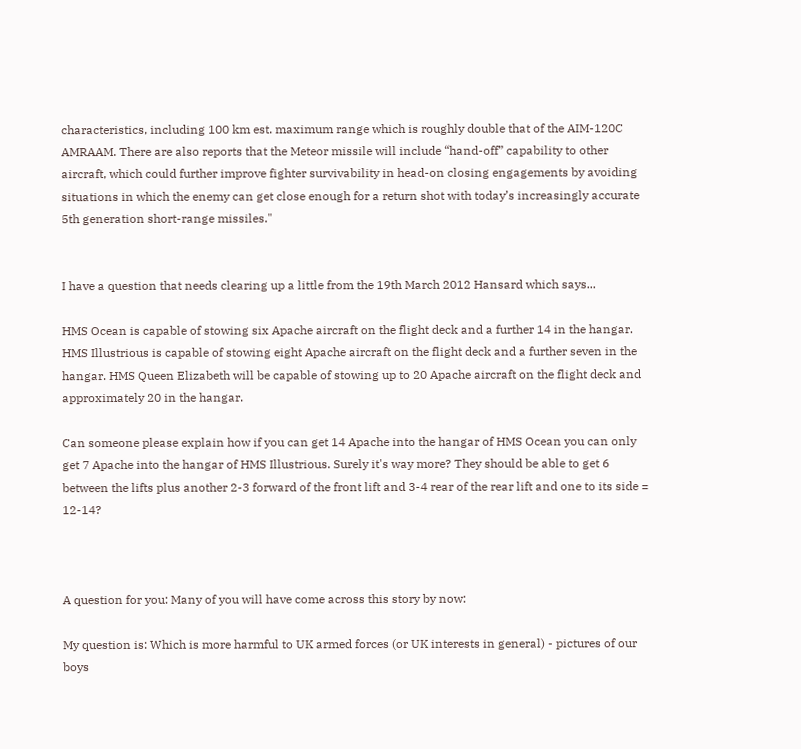characteristics, including 100 km est. maximum range which is roughly double that of the AIM-120C AMRAAM. There are also reports that the Meteor missile will include “hand-off” capability to other aircraft, which could further improve fighter survivability in head-on closing engagements by avoiding situations in which the enemy can get close enough for a return shot with today’s increasingly accurate 5th generation short-range missiles."


I have a question that needs clearing up a little from the 19th March 2012 Hansard which says...

HMS Ocean is capable of stowing six Apache aircraft on the flight deck and a further 14 in the hangar. HMS Illustrious is capable of stowing eight Apache aircraft on the flight deck and a further seven in the hangar. HMS Queen Elizabeth will be capable of stowing up to 20 Apache aircraft on the flight deck and approximately 20 in the hangar.

Can someone please explain how if you can get 14 Apache into the hangar of HMS Ocean you can only get 7 Apache into the hangar of HMS Illustrious. Surely it's way more? They should be able to get 6 between the lifts plus another 2-3 forward of the front lift and 3-4 rear of the rear lift and one to its side = 12-14?



A question for you: Many of you will have come across this story by now:

My question is: Which is more harmful to UK armed forces (or UK interests in general) - pictures of our boys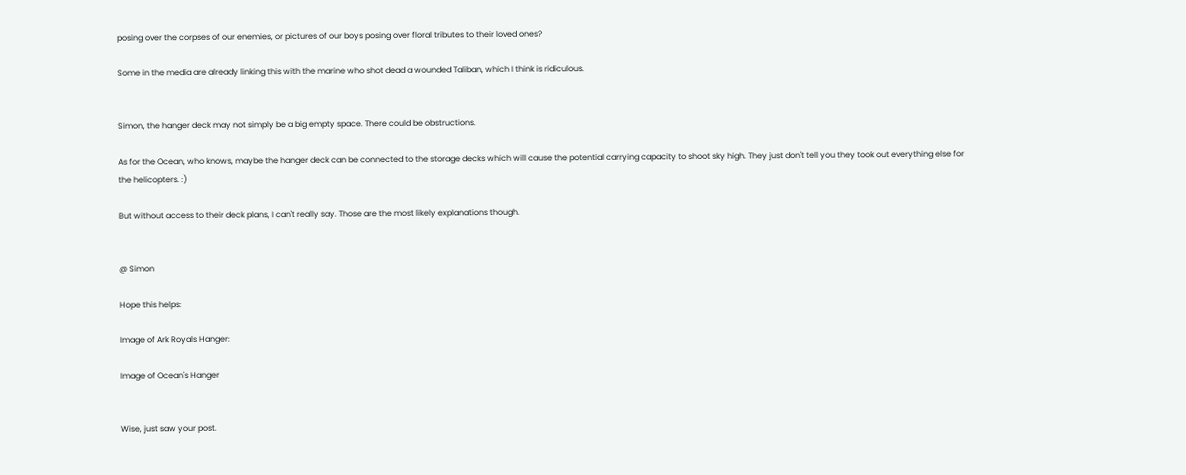posing over the corpses of our enemies, or pictures of our boys posing over floral tributes to their loved ones?

Some in the media are already linking this with the marine who shot dead a wounded Taliban, which I think is ridiculous.


Simon, the hanger deck may not simply be a big empty space. There could be obstructions.

As for the Ocean, who knows, maybe the hanger deck can be connected to the storage decks which will cause the potential carrying capacity to shoot sky high. They just don't tell you they took out everything else for the helicopters. :)

But without access to their deck plans, I can't really say. Those are the most likely explanations though.


@ Simon

Hope this helps:

Image of Ark Royals Hanger:

Image of Ocean's Hanger


Wise, just saw your post.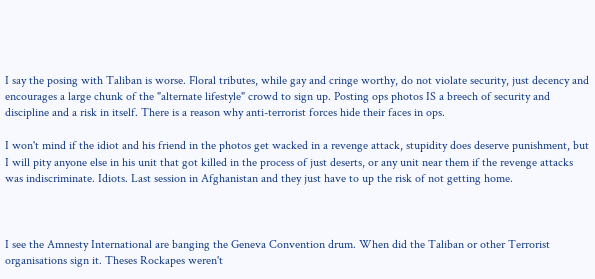I say the posing with Taliban is worse. Floral tributes, while gay and cringe worthy, do not violate security, just decency and encourages a large chunk of the "alternate lifestyle" crowd to sign up. Posting ops photos IS a breech of security and discipline and a risk in itself. There is a reason why anti-terrorist forces hide their faces in ops.

I won't mind if the idiot and his friend in the photos get wacked in a revenge attack, stupidity does deserve punishment, but I will pity anyone else in his unit that got killed in the process of just deserts, or any unit near them if the revenge attacks was indiscriminate. Idiots. Last session in Afghanistan and they just have to up the risk of not getting home.



I see the Amnesty International are banging the Geneva Convention drum. When did the Taliban or other Terrorist organisations sign it. Theses Rockapes weren't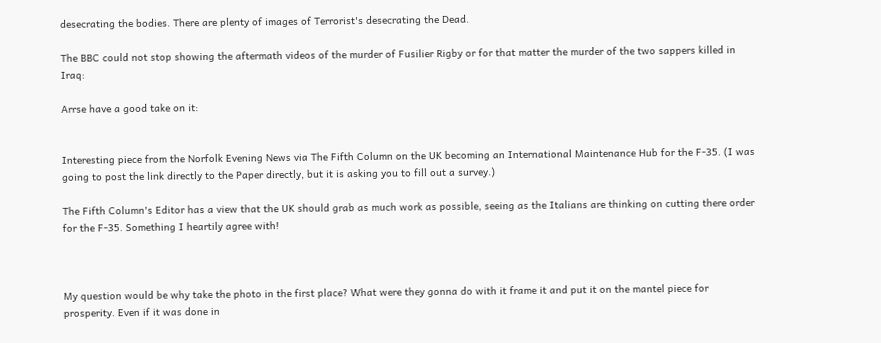desecrating the bodies. There are plenty of images of Terrorist's desecrating the Dead.

The BBC could not stop showing the aftermath videos of the murder of Fusilier Rigby or for that matter the murder of the two sappers killed in Iraq:

Arrse have a good take on it:


Interesting piece from the Norfolk Evening News via The Fifth Column on the UK becoming an International Maintenance Hub for the F-35. (I was going to post the link directly to the Paper directly, but it is asking you to fill out a survey.)

The Fifth Column's Editor has a view that the UK should grab as much work as possible, seeing as the Italians are thinking on cutting there order for the F-35. Something I heartily agree with!



My question would be why take the photo in the first place? What were they gonna do with it frame it and put it on the mantel piece for prosperity. Even if it was done in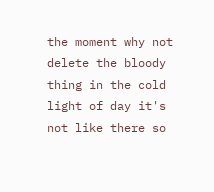the moment why not delete the bloody thing in the cold light of day it's not like there so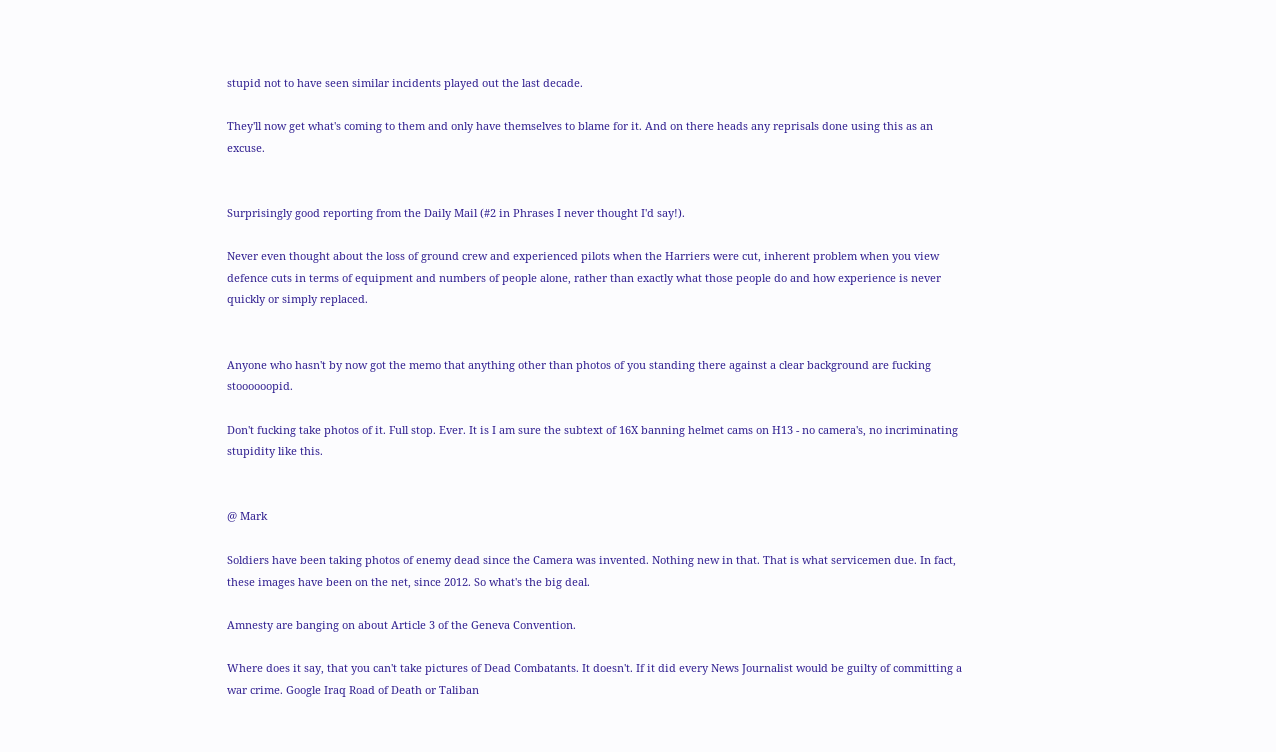stupid not to have seen similar incidents played out the last decade.

They'll now get what's coming to them and only have themselves to blame for it. And on there heads any reprisals done using this as an excuse.


Surprisingly good reporting from the Daily Mail (#2 in Phrases I never thought I'd say!).

Never even thought about the loss of ground crew and experienced pilots when the Harriers were cut, inherent problem when you view defence cuts in terms of equipment and numbers of people alone, rather than exactly what those people do and how experience is never quickly or simply replaced.


Anyone who hasn't by now got the memo that anything other than photos of you standing there against a clear background are fucking stoooooopid.

Don't fucking take photos of it. Full stop. Ever. It is I am sure the subtext of 16X banning helmet cams on H13 - no camera's, no incriminating stupidity like this.


@ Mark

Soldiers have been taking photos of enemy dead since the Camera was invented. Nothing new in that. That is what servicemen due. In fact, these images have been on the net, since 2012. So what's the big deal.

Amnesty are banging on about Article 3 of the Geneva Convention.

Where does it say, that you can't take pictures of Dead Combatants. It doesn't. If it did every News Journalist would be guilty of committing a war crime. Google Iraq Road of Death or Taliban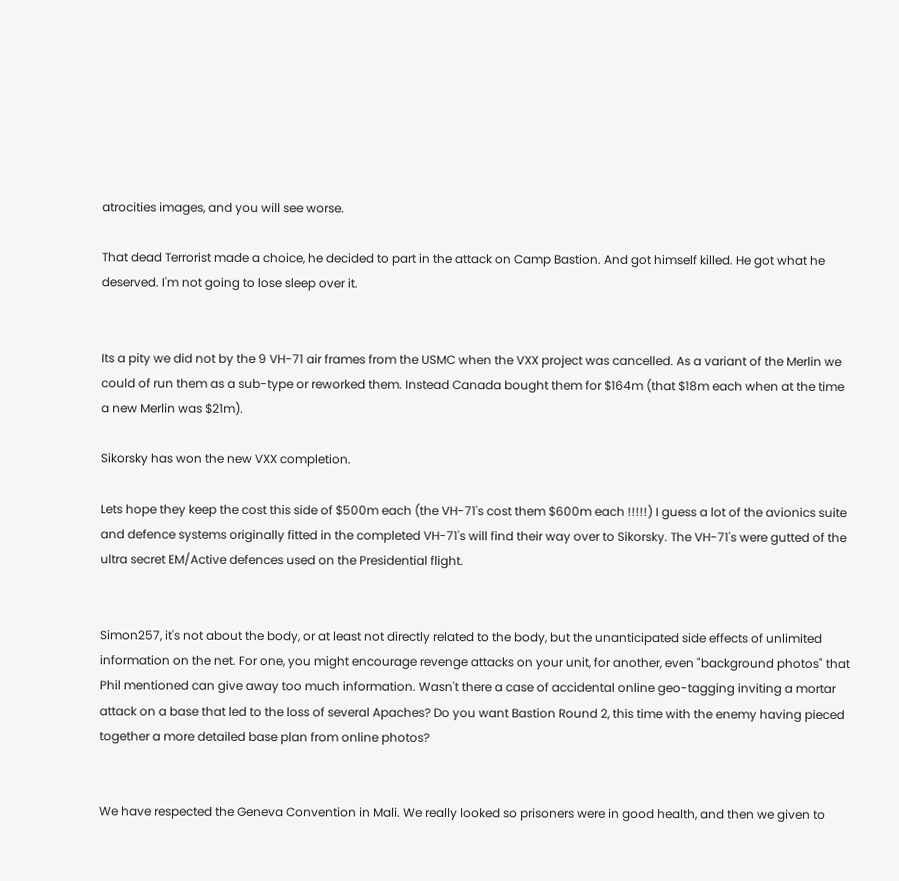atrocities images, and you will see worse.

That dead Terrorist made a choice, he decided to part in the attack on Camp Bastion. And got himself killed. He got what he deserved. I'm not going to lose sleep over it.


Its a pity we did not by the 9 VH-71 air frames from the USMC when the VXX project was cancelled. As a variant of the Merlin we could of run them as a sub-type or reworked them. Instead Canada bought them for $164m (that $18m each when at the time a new Merlin was $21m).

Sikorsky has won the new VXX completion.

Lets hope they keep the cost this side of $500m each (the VH-71's cost them $600m each !!!!!) I guess a lot of the avionics suite and defence systems originally fitted in the completed VH-71's will find their way over to Sikorsky. The VH-71's were gutted of the ultra secret EM/Active defences used on the Presidential flight.


Simon257, it's not about the body, or at least not directly related to the body, but the unanticipated side effects of unlimited information on the net. For one, you might encourage revenge attacks on your unit, for another, even "background photos" that Phil mentioned can give away too much information. Wasn't there a case of accidental online geo-tagging inviting a mortar attack on a base that led to the loss of several Apaches? Do you want Bastion Round 2, this time with the enemy having pieced together a more detailed base plan from online photos?


We have respected the Geneva Convention in Mali. We really looked so prisoners were in good health, and then we given to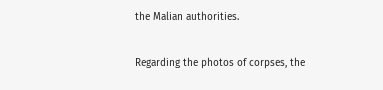the Malian authorities.

Regarding the photos of corpses, the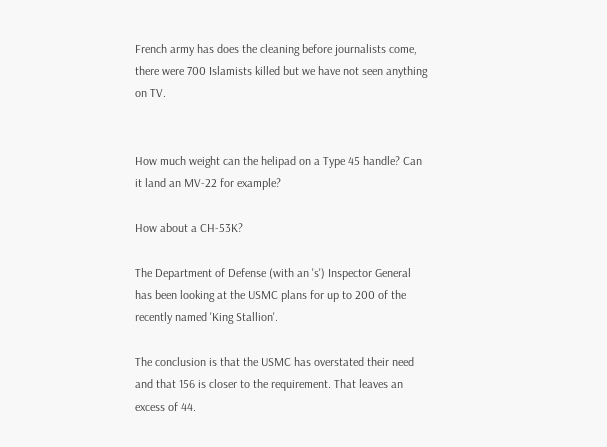French army has does the cleaning before journalists come, there were 700 Islamists killed but we have not seen anything on TV.


How much weight can the helipad on a Type 45 handle? Can it land an MV-22 for example?

How about a CH-53K?

The Department of Defense (with an 's') Inspector General has been looking at the USMC plans for up to 200 of the recently named 'King Stallion'.

The conclusion is that the USMC has overstated their need and that 156 is closer to the requirement. That leaves an excess of 44.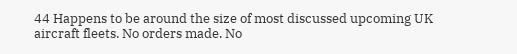44 Happens to be around the size of most discussed upcoming UK aircraft fleets. No orders made. No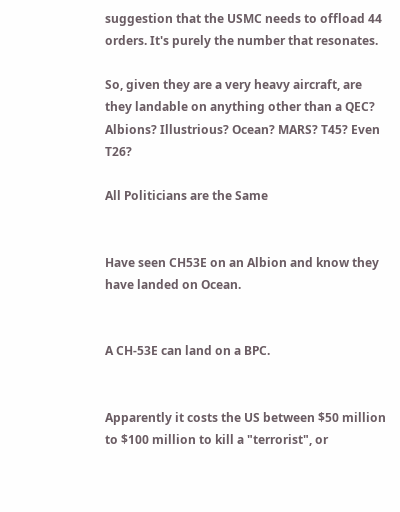suggestion that the USMC needs to offload 44 orders. It's purely the number that resonates.

So, given they are a very heavy aircraft, are they landable on anything other than a QEC? Albions? Illustrious? Ocean? MARS? T45? Even T26?

All Politicians are the Same


Have seen CH53E on an Albion and know they have landed on Ocean.


A CH-53E can land on a BPC.


Apparently it costs the US between $50 million to $100 million to kill a "terrorist", or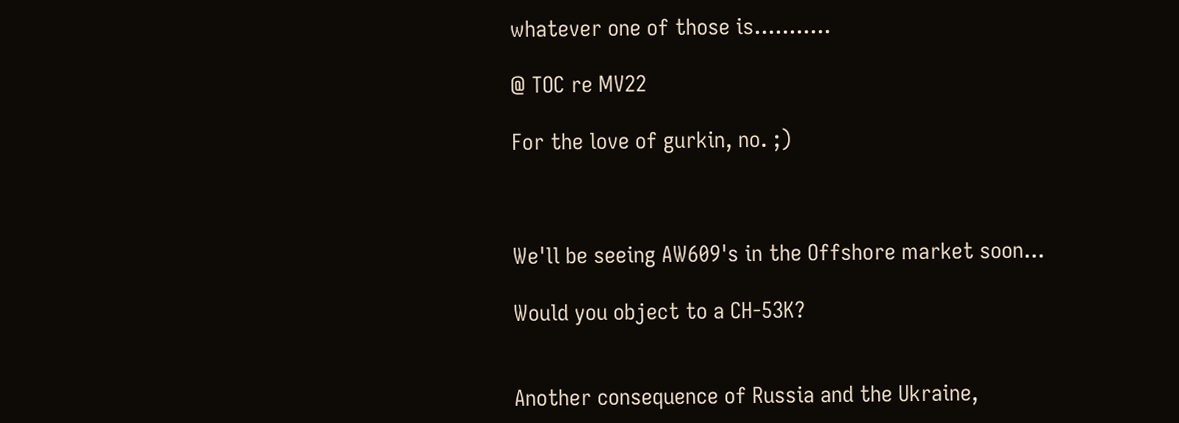whatever one of those is...........

@ TOC re MV22

For the love of gurkin, no. ;)



We'll be seeing AW609's in the Offshore market soon...

Would you object to a CH-53K?


Another consequence of Russia and the Ukraine,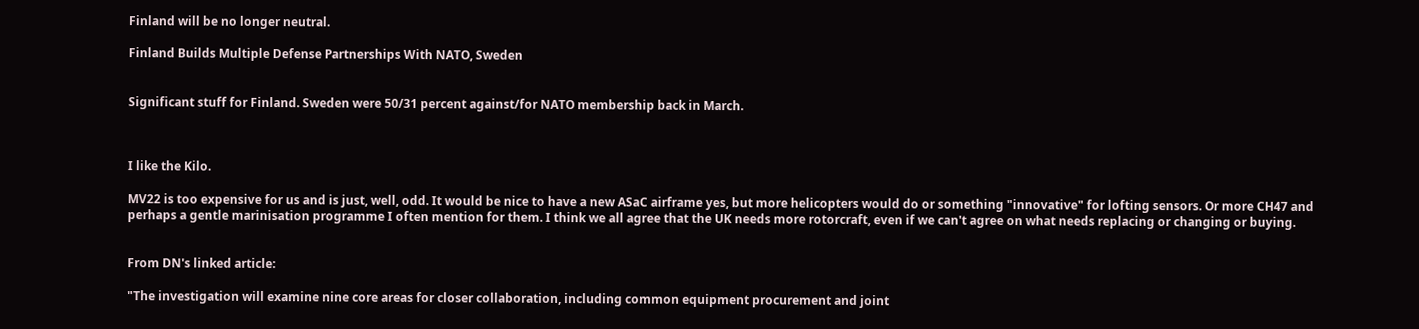Finland will be no longer neutral.

Finland Builds Multiple Defense Partnerships With NATO, Sweden


Significant stuff for Finland. Sweden were 50/31 percent against/for NATO membership back in March.



I like the Kilo.

MV22 is too expensive for us and is just, well, odd. It would be nice to have a new ASaC airframe yes, but more helicopters would do or something "innovative" for lofting sensors. Or more CH47 and perhaps a gentle marinisation programme I often mention for them. I think we all agree that the UK needs more rotorcraft, even if we can't agree on what needs replacing or changing or buying.


From DN's linked article:

"The investigation will examine nine core areas for closer collaboration, including common equipment procurement and joint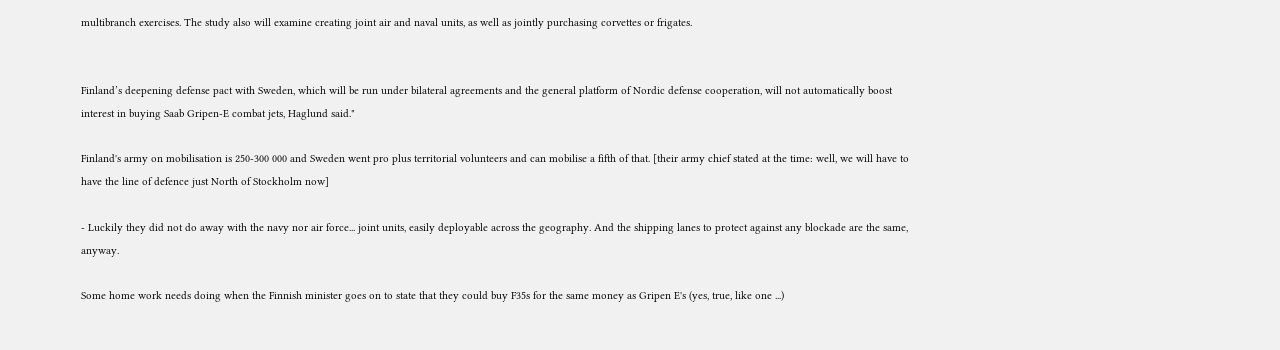multibranch exercises. The study also will examine creating joint air and naval units, as well as jointly purchasing corvettes or frigates.


Finland’s deepening defense pact with Sweden, which will be run under bilateral agreements and the general platform of Nordic defense cooperation, will not automatically boost interest in buying Saab Gripen-E combat jets, Haglund said."

Finland's army on mobilisation is 250-300 000 and Sweden went pro plus territorial volunteers and can mobilise a fifth of that. [their army chief stated at the time: well, we will have to have the line of defence just North of Stockholm now]

- Luckily they did not do away with the navy nor air force... joint units, easily deployable across the geography. And the shipping lanes to protect against any blockade are the same, anyway.

Some home work needs doing when the Finnish minister goes on to state that they could buy F35s for the same money as Gripen E's (yes, true, like one ...)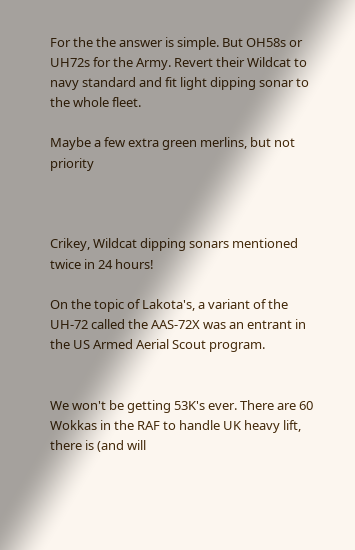For the the answer is simple. But OH58s or UH72s for the Army. Revert their Wildcat to navy standard and fit light dipping sonar to the whole fleet.

Maybe a few extra green merlins, but not priority



Crikey, Wildcat dipping sonars mentioned twice in 24 hours!

On the topic of Lakota's, a variant of the UH-72 called the AAS-72X was an entrant in the US Armed Aerial Scout program.


We won't be getting 53K's ever. There are 60 Wokkas in the RAF to handle UK heavy lift, there is (and will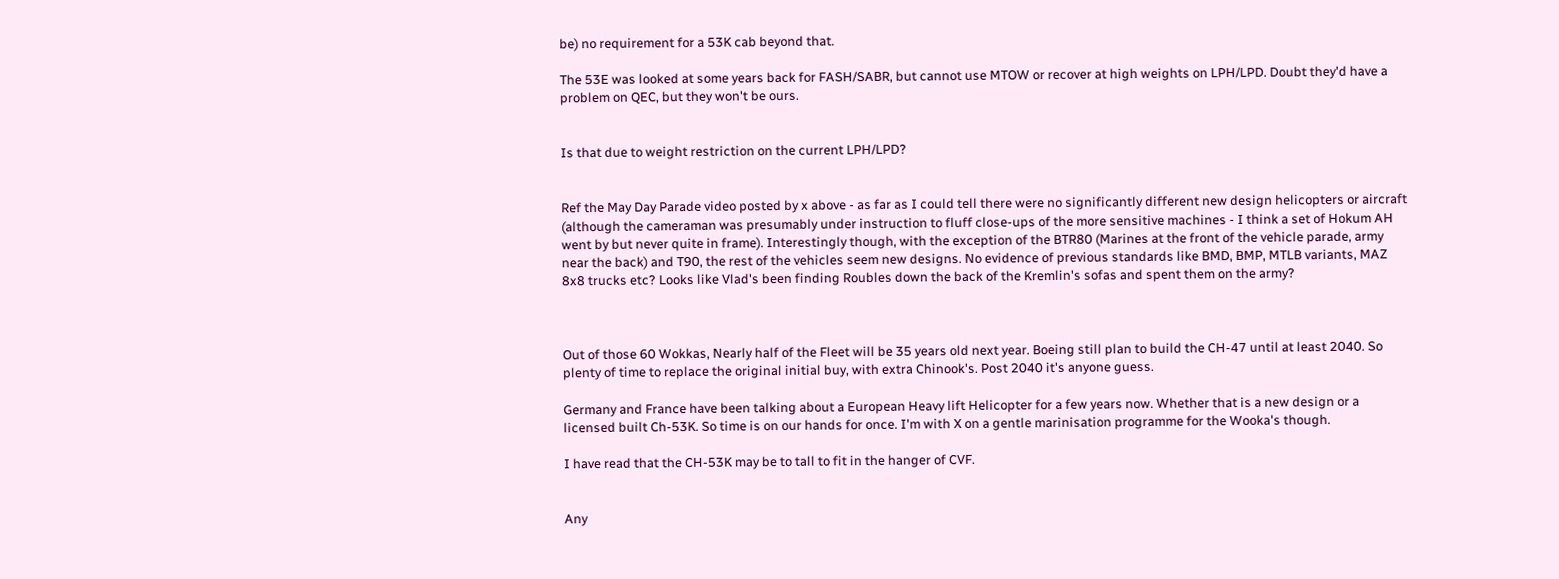be) no requirement for a 53K cab beyond that.

The 53E was looked at some years back for FASH/SABR, but cannot use MTOW or recover at high weights on LPH/LPD. Doubt they'd have a problem on QEC, but they won't be ours.


Is that due to weight restriction on the current LPH/LPD?


Ref the May Day Parade video posted by x above - as far as I could tell there were no significantly different new design helicopters or aircraft (although the cameraman was presumably under instruction to fluff close-ups of the more sensitive machines - I think a set of Hokum AH went by but never quite in frame). Interestingly though, with the exception of the BTR80 (Marines at the front of the vehicle parade, army near the back) and T90, the rest of the vehicles seem new designs. No evidence of previous standards like BMD, BMP, MTLB variants, MAZ 8x8 trucks etc? Looks like Vlad's been finding Roubles down the back of the Kremlin's sofas and spent them on the army?



Out of those 60 Wokkas, Nearly half of the Fleet will be 35 years old next year. Boeing still plan to build the CH-47 until at least 2040. So plenty of time to replace the original initial buy, with extra Chinook's. Post 2040 it's anyone guess.

Germany and France have been talking about a European Heavy lift Helicopter for a few years now. Whether that is a new design or a licensed built Ch-53K. So time is on our hands for once. I'm with X on a gentle marinisation programme for the Wooka's though.

I have read that the CH-53K may be to tall to fit in the hanger of CVF.


Any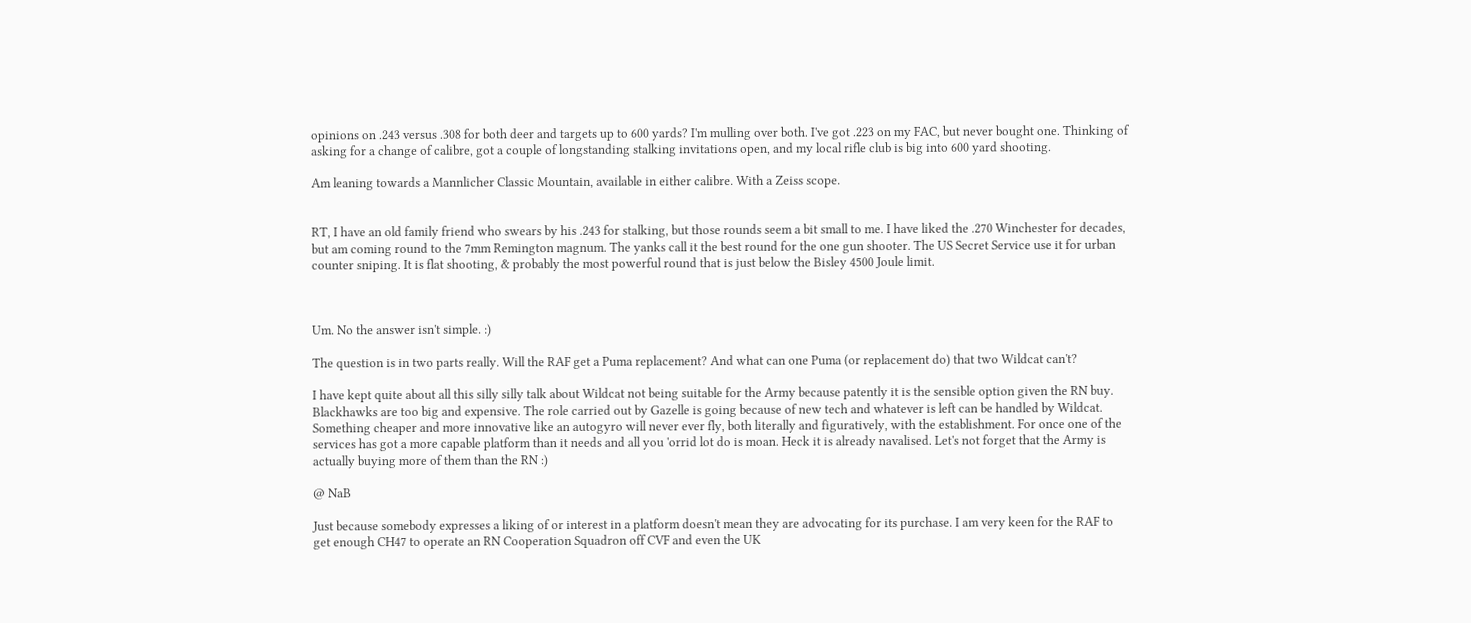opinions on .243 versus .308 for both deer and targets up to 600 yards? I'm mulling over both. I've got .223 on my FAC, but never bought one. Thinking of asking for a change of calibre, got a couple of longstanding stalking invitations open, and my local rifle club is big into 600 yard shooting.

Am leaning towards a Mannlicher Classic Mountain, available in either calibre. With a Zeiss scope.


RT, I have an old family friend who swears by his .243 for stalking, but those rounds seem a bit small to me. I have liked the .270 Winchester for decades, but am coming round to the 7mm Remington magnum. The yanks call it the best round for the one gun shooter. The US Secret Service use it for urban counter sniping. It is flat shooting, & probably the most powerful round that is just below the Bisley 4500 Joule limit.



Um. No the answer isn't simple. :)

The question is in two parts really. Will the RAF get a Puma replacement? And what can one Puma (or replacement do) that two Wildcat can't?

I have kept quite about all this silly silly talk about Wildcat not being suitable for the Army because patently it is the sensible option given the RN buy. Blackhawks are too big and expensive. The role carried out by Gazelle is going because of new tech and whatever is left can be handled by Wildcat. Something cheaper and more innovative like an autogyro will never ever fly, both literally and figuratively, with the establishment. For once one of the services has got a more capable platform than it needs and all you 'orrid lot do is moan. Heck it is already navalised. Let's not forget that the Army is actually buying more of them than the RN :)

@ NaB

Just because somebody expresses a liking of or interest in a platform doesn't mean they are advocating for its purchase. I am very keen for the RAF to get enough CH47 to operate an RN Cooperation Squadron off CVF and even the UK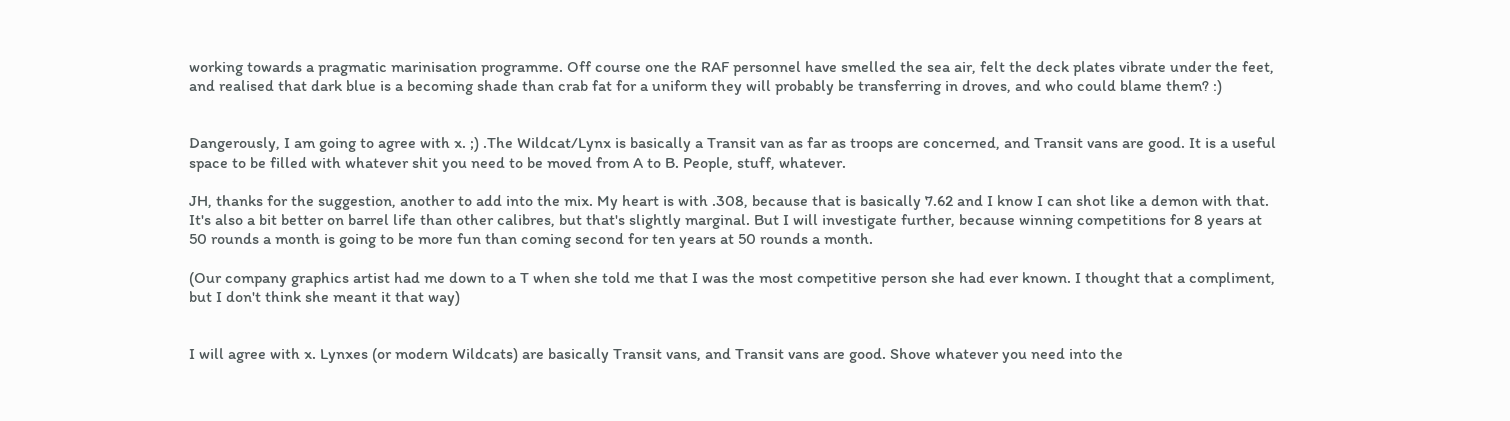working towards a pragmatic marinisation programme. Off course one the RAF personnel have smelled the sea air, felt the deck plates vibrate under the feet, and realised that dark blue is a becoming shade than crab fat for a uniform they will probably be transferring in droves, and who could blame them? :)


Dangerously, I am going to agree with x. ;) .The Wildcat/Lynx is basically a Transit van as far as troops are concerned, and Transit vans are good. It is a useful space to be filled with whatever shit you need to be moved from A to B. People, stuff, whatever.

JH, thanks for the suggestion, another to add into the mix. My heart is with .308, because that is basically 7.62 and I know I can shot like a demon with that. It's also a bit better on barrel life than other calibres, but that's slightly marginal. But I will investigate further, because winning competitions for 8 years at 50 rounds a month is going to be more fun than coming second for ten years at 50 rounds a month.

(Our company graphics artist had me down to a T when she told me that I was the most competitive person she had ever known. I thought that a compliment, but I don't think she meant it that way)


I will agree with x. Lynxes (or modern Wildcats) are basically Transit vans, and Transit vans are good. Shove whatever you need into the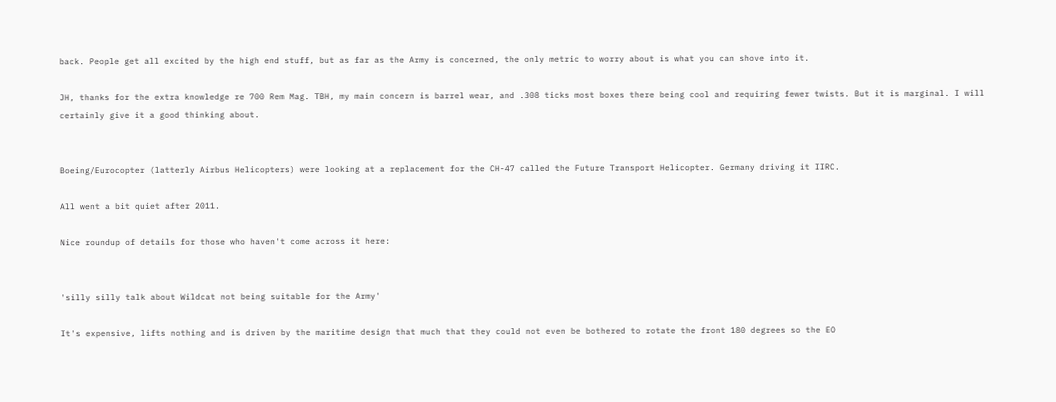back. People get all excited by the high end stuff, but as far as the Army is concerned, the only metric to worry about is what you can shove into it.

JH, thanks for the extra knowledge re 700 Rem Mag. TBH, my main concern is barrel wear, and .308 ticks most boxes there being cool and requiring fewer twists. But it is marginal. I will certainly give it a good thinking about.


Boeing/Eurocopter (latterly Airbus Helicopters) were looking at a replacement for the CH-47 called the Future Transport Helicopter. Germany driving it IIRC.

All went a bit quiet after 2011.

Nice roundup of details for those who haven't come across it here:


'silly silly talk about Wildcat not being suitable for the Army'

It's expensive, lifts nothing and is driven by the maritime design that much that they could not even be bothered to rotate the front 180 degrees so the EO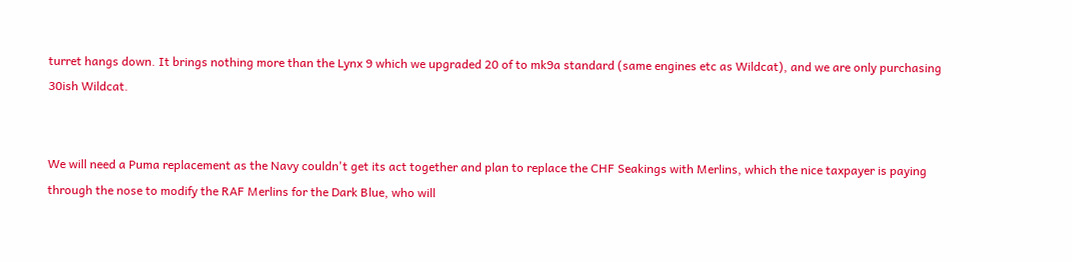turret hangs down. It brings nothing more than the Lynx 9 which we upgraded 20 of to mk9a standard (same engines etc as Wildcat), and we are only purchasing 30ish Wildcat.


We will need a Puma replacement as the Navy couldn't get its act together and plan to replace the CHF Seakings with Merlins, which the nice taxpayer is paying through the nose to modify the RAF Merlins for the Dark Blue, who will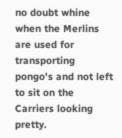no doubt whine when the Merlins are used for transporting pongo's and not left to sit on the Carriers looking pretty.